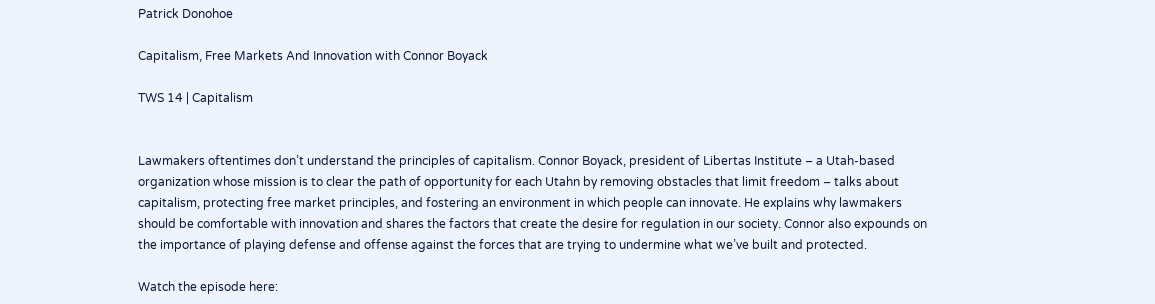Patrick Donohoe

Capitalism, Free Markets And Innovation with Connor Boyack

TWS 14 | Capitalism


Lawmakers oftentimes don’t understand the principles of capitalism. Connor Boyack, president of Libertas Institute – a Utah-based organization whose mission is to clear the path of opportunity for each Utahn by removing obstacles that limit freedom – talks about capitalism, protecting free market principles, and fostering an environment in which people can innovate. He explains why lawmakers should be comfortable with innovation and shares the factors that create the desire for regulation in our society. Connor also expounds on the importance of playing defense and offense against the forces that are trying to undermine what we’ve built and protected.

Watch the episode here: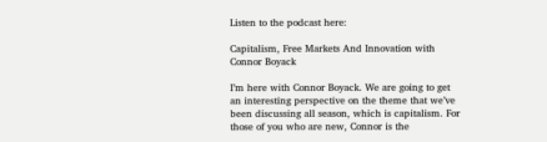Listen to the podcast here:

Capitalism, Free Markets And Innovation with Connor Boyack

I’m here with Connor Boyack. We are going to get an interesting perspective on the theme that we’ve been discussing all season, which is capitalism. For those of you who are new, Connor is the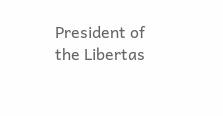President of the Libertas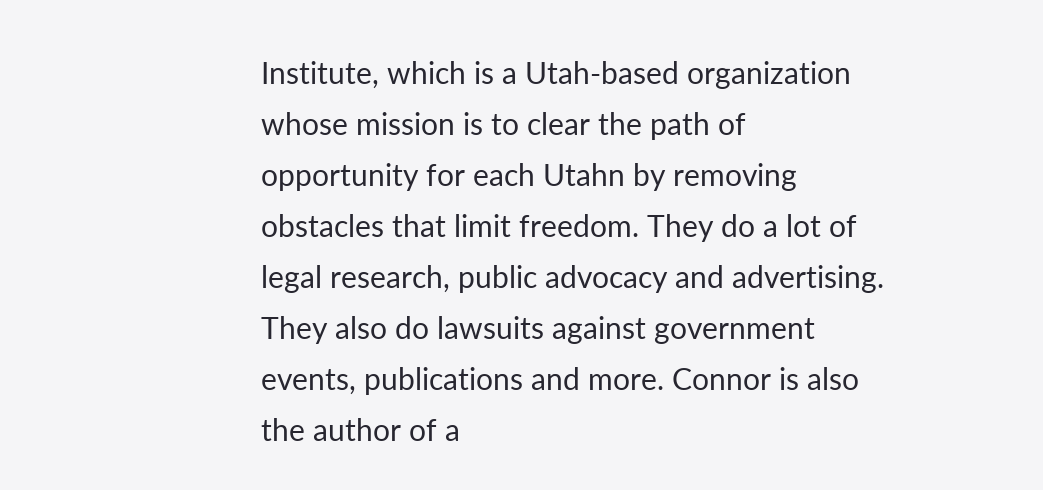Institute, which is a Utah-based organization whose mission is to clear the path of opportunity for each Utahn by removing obstacles that limit freedom. They do a lot of legal research, public advocacy and advertising. They also do lawsuits against government events, publications and more. Connor is also the author of a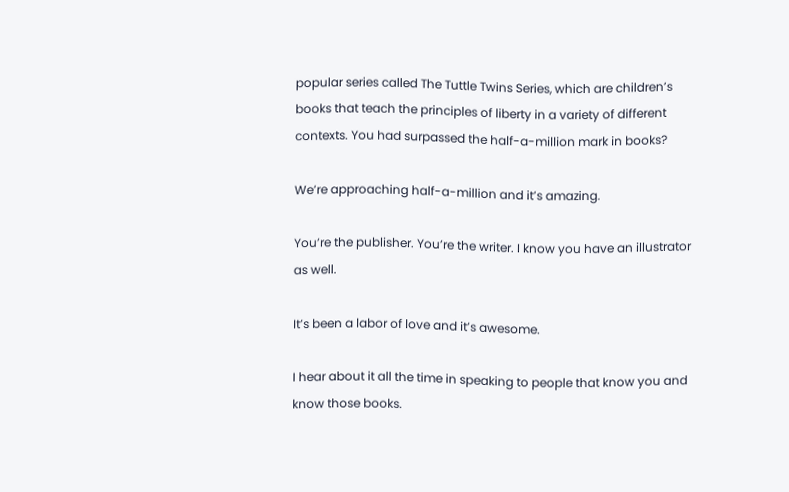popular series called The Tuttle Twins Series, which are children’s books that teach the principles of liberty in a variety of different contexts. You had surpassed the half-a-million mark in books?

We’re approaching half-a-million and it’s amazing.

You’re the publisher. You’re the writer. I know you have an illustrator as well.

It’s been a labor of love and it’s awesome.

I hear about it all the time in speaking to people that know you and know those books.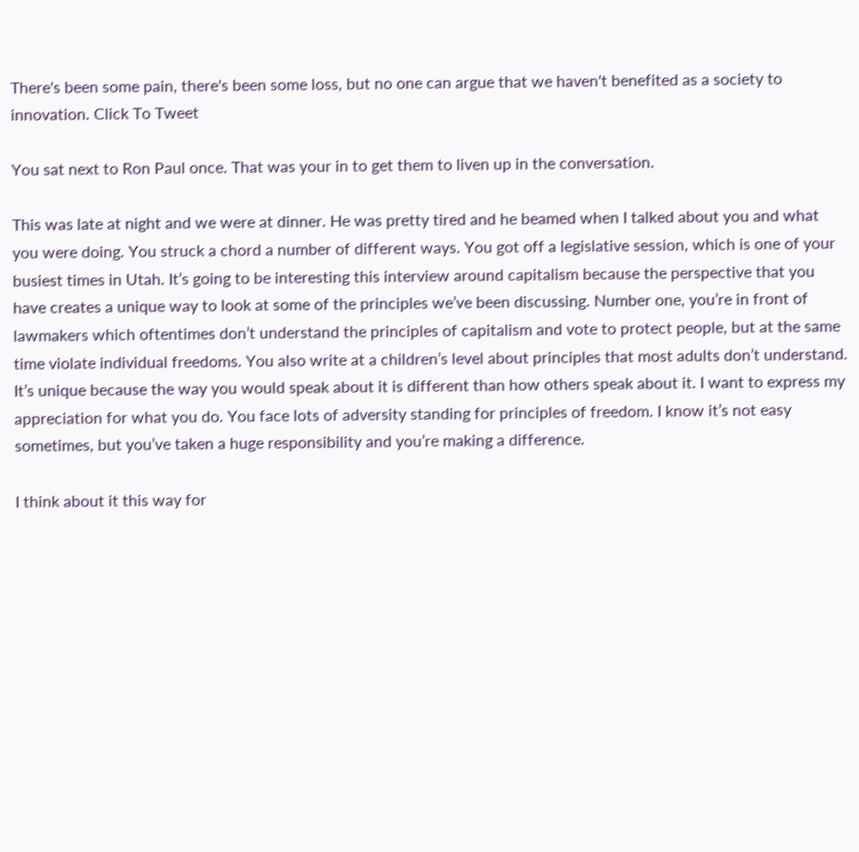There's been some pain, there's been some loss, but no one can argue that we haven't benefited as a society to innovation. Click To Tweet

You sat next to Ron Paul once. That was your in to get them to liven up in the conversation.

This was late at night and we were at dinner. He was pretty tired and he beamed when I talked about you and what you were doing. You struck a chord a number of different ways. You got off a legislative session, which is one of your busiest times in Utah. It’s going to be interesting this interview around capitalism because the perspective that you have creates a unique way to look at some of the principles we’ve been discussing. Number one, you’re in front of lawmakers which oftentimes don’t understand the principles of capitalism and vote to protect people, but at the same time violate individual freedoms. You also write at a children’s level about principles that most adults don’t understand. It’s unique because the way you would speak about it is different than how others speak about it. I want to express my appreciation for what you do. You face lots of adversity standing for principles of freedom. I know it’s not easy sometimes, but you’ve taken a huge responsibility and you’re making a difference.

I think about it this way for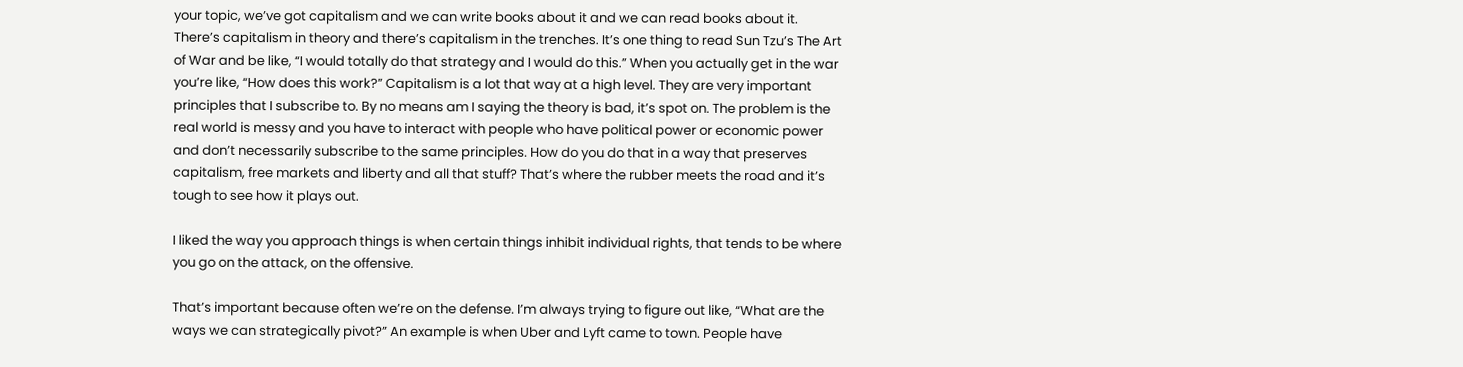your topic, we’ve got capitalism and we can write books about it and we can read books about it. There’s capitalism in theory and there’s capitalism in the trenches. It’s one thing to read Sun Tzu’s The Art of War and be like, “I would totally do that strategy and I would do this.” When you actually get in the war you’re like, “How does this work?” Capitalism is a lot that way at a high level. They are very important principles that I subscribe to. By no means am I saying the theory is bad, it’s spot on. The problem is the real world is messy and you have to interact with people who have political power or economic power and don’t necessarily subscribe to the same principles. How do you do that in a way that preserves capitalism, free markets and liberty and all that stuff? That’s where the rubber meets the road and it’s tough to see how it plays out.

I liked the way you approach things is when certain things inhibit individual rights, that tends to be where you go on the attack, on the offensive.

That’s important because often we’re on the defense. I’m always trying to figure out like, “What are the ways we can strategically pivot?” An example is when Uber and Lyft came to town. People have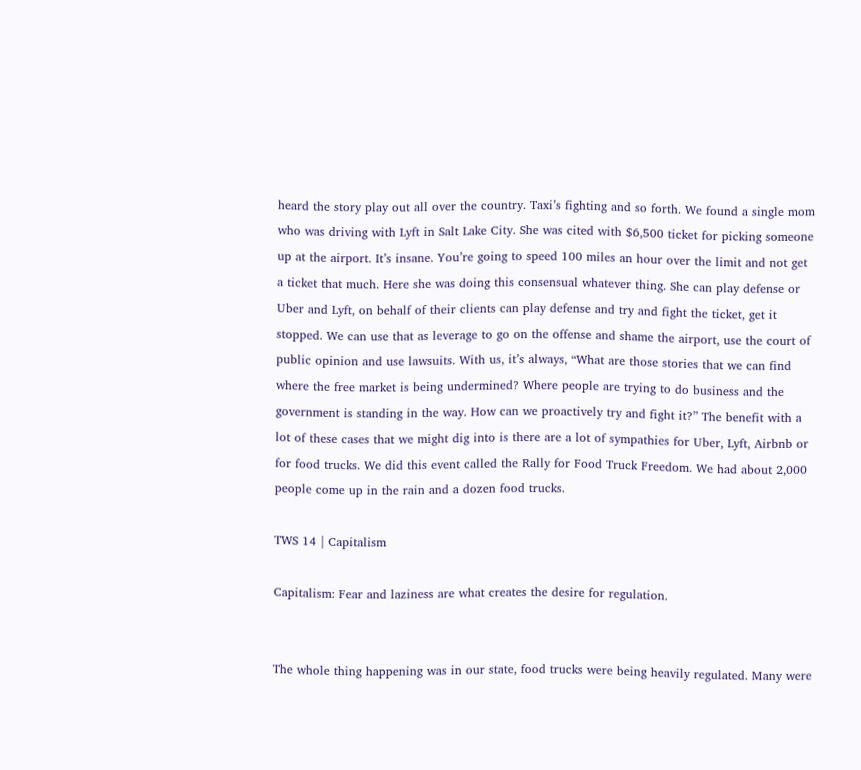heard the story play out all over the country. Taxi’s fighting and so forth. We found a single mom who was driving with Lyft in Salt Lake City. She was cited with $6,500 ticket for picking someone up at the airport. It’s insane. You’re going to speed 100 miles an hour over the limit and not get a ticket that much. Here she was doing this consensual whatever thing. She can play defense or Uber and Lyft, on behalf of their clients can play defense and try and fight the ticket, get it stopped. We can use that as leverage to go on the offense and shame the airport, use the court of public opinion and use lawsuits. With us, it’s always, “What are those stories that we can find where the free market is being undermined? Where people are trying to do business and the government is standing in the way. How can we proactively try and fight it?” The benefit with a lot of these cases that we might dig into is there are a lot of sympathies for Uber, Lyft, Airbnb or for food trucks. We did this event called the Rally for Food Truck Freedom. We had about 2,000 people come up in the rain and a dozen food trucks.

TWS 14 | Capitalism

Capitalism: Fear and laziness are what creates the desire for regulation.


The whole thing happening was in our state, food trucks were being heavily regulated. Many were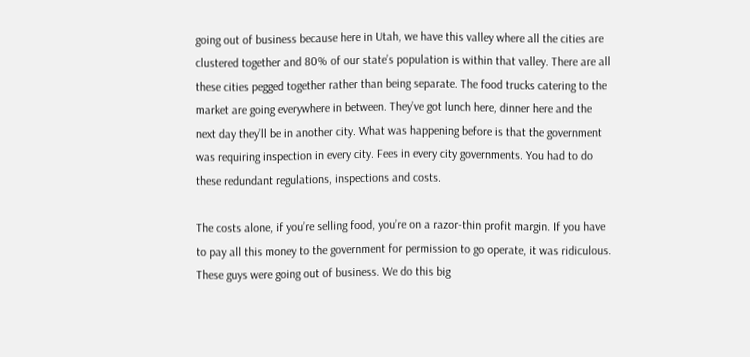going out of business because here in Utah, we have this valley where all the cities are clustered together and 80% of our state’s population is within that valley. There are all these cities pegged together rather than being separate. The food trucks catering to the market are going everywhere in between. They’ve got lunch here, dinner here and the next day they’ll be in another city. What was happening before is that the government was requiring inspection in every city. Fees in every city governments. You had to do these redundant regulations, inspections and costs.

The costs alone, if you’re selling food, you’re on a razor-thin profit margin. If you have to pay all this money to the government for permission to go operate, it was ridiculous. These guys were going out of business. We do this big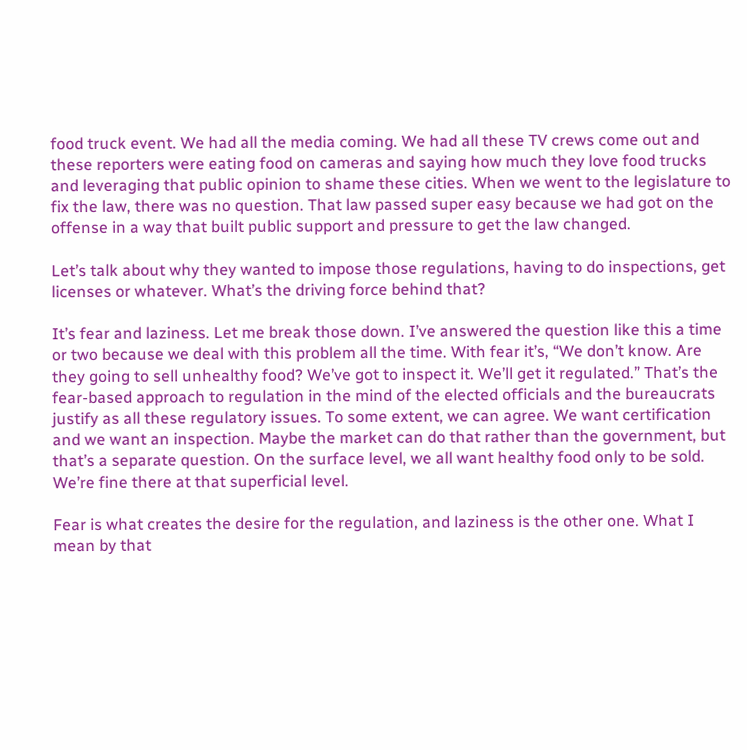food truck event. We had all the media coming. We had all these TV crews come out and these reporters were eating food on cameras and saying how much they love food trucks and leveraging that public opinion to shame these cities. When we went to the legislature to fix the law, there was no question. That law passed super easy because we had got on the offense in a way that built public support and pressure to get the law changed.

Let’s talk about why they wanted to impose those regulations, having to do inspections, get licenses or whatever. What’s the driving force behind that?

It’s fear and laziness. Let me break those down. I’ve answered the question like this a time or two because we deal with this problem all the time. With fear it’s, “We don’t know. Are they going to sell unhealthy food? We’ve got to inspect it. We’ll get it regulated.” That’s the fear-based approach to regulation in the mind of the elected officials and the bureaucrats justify as all these regulatory issues. To some extent, we can agree. We want certification and we want an inspection. Maybe the market can do that rather than the government, but that’s a separate question. On the surface level, we all want healthy food only to be sold. We’re fine there at that superficial level.

Fear is what creates the desire for the regulation, and laziness is the other one. What I mean by that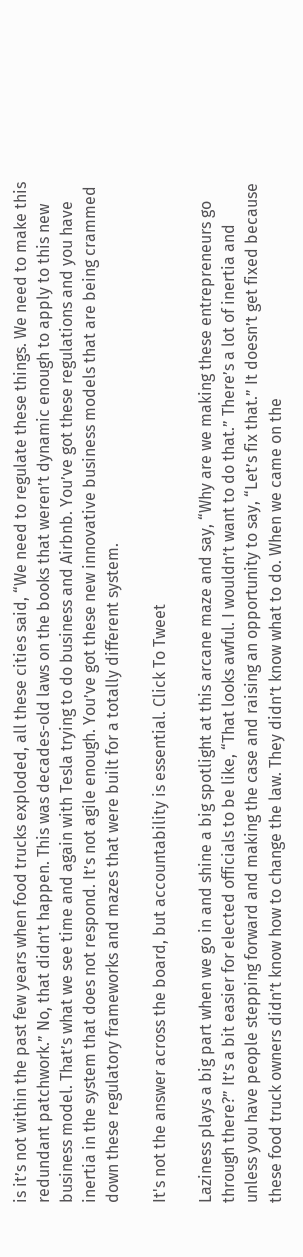is it’s not within the past few years when food trucks exploded, all these cities said, “We need to regulate these things. We need to make this redundant patchwork.” No, that didn’t happen. This was decades-old laws on the books that weren’t dynamic enough to apply to this new business model. That’s what we see time and again with Tesla trying to do business and Airbnb. You’ve got these regulations and you have inertia in the system that does not respond. It’s not agile enough. You’ve got these new innovative business models that are being crammed down these regulatory frameworks and mazes that were built for a totally different system.

It's not the answer across the board, but accountability is essential. Click To Tweet

Laziness plays a big part when we go in and shine a big spotlight at this arcane maze and say, “Why are we making these entrepreneurs go through there?” It’s a bit easier for elected officials to be like, “That looks awful. I wouldn’t want to do that.” There’s a lot of inertia and unless you have people stepping forward and making the case and raising an opportunity to say, “Let’s fix that.” It doesn’t get fixed because these food truck owners didn’t know how to change the law. They didn’t know what to do. When we came on the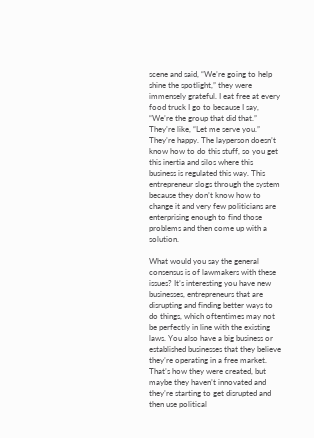scene and said, “We’re going to help shine the spotlight,” they were immensely grateful. I eat free at every food truck I go to because I say, “We’re the group that did that.” They’re like, “Let me serve you.” They’re happy. The layperson doesn’t know how to do this stuff, so you get this inertia and silos where this business is regulated this way. This entrepreneur slogs through the system because they don’t know how to change it and very few politicians are enterprising enough to find those problems and then come up with a solution.

What would you say the general consensus is of lawmakers with these issues? It’s interesting you have new businesses, entrepreneurs that are disrupting and finding better ways to do things, which oftentimes may not be perfectly in line with the existing laws. You also have a big business or established businesses that they believe they’re operating in a free market. That’s how they were created, but maybe they haven’t innovated and they’re starting to get disrupted and then use political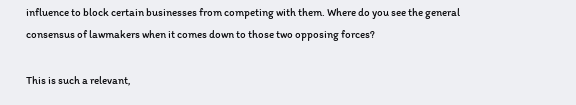influence to block certain businesses from competing with them. Where do you see the general consensus of lawmakers when it comes down to those two opposing forces?

This is such a relevant,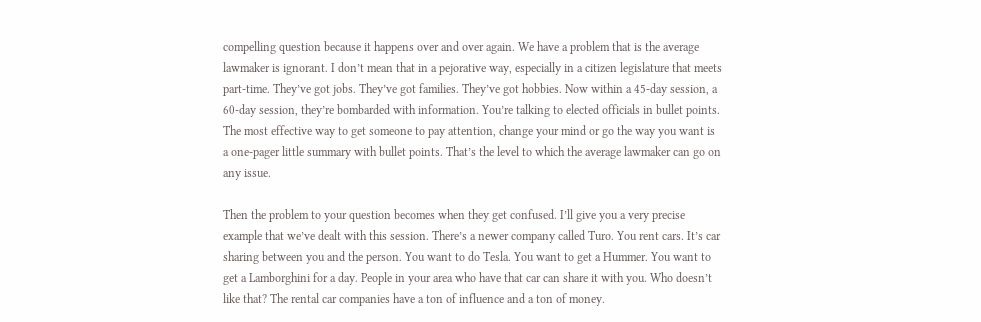compelling question because it happens over and over again. We have a problem that is the average lawmaker is ignorant. I don’t mean that in a pejorative way, especially in a citizen legislature that meets part-time. They’ve got jobs. They’ve got families. They’ve got hobbies. Now within a 45-day session, a 60-day session, they’re bombarded with information. You’re talking to elected officials in bullet points. The most effective way to get someone to pay attention, change your mind or go the way you want is a one-pager little summary with bullet points. That’s the level to which the average lawmaker can go on any issue.

Then the problem to your question becomes when they get confused. I’ll give you a very precise example that we’ve dealt with this session. There’s a newer company called Turo. You rent cars. It’s car sharing between you and the person. You want to do Tesla. You want to get a Hummer. You want to get a Lamborghini for a day. People in your area who have that car can share it with you. Who doesn’t like that? The rental car companies have a ton of influence and a ton of money.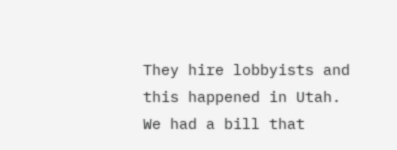They hire lobbyists and this happened in Utah. We had a bill that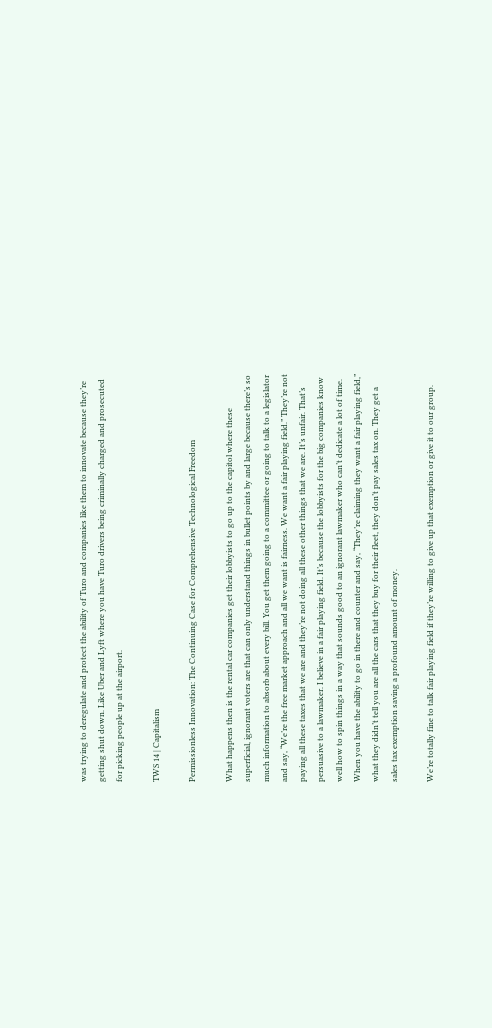was trying to deregulate and protect the ability of Turo and companies like them to innovate because they’re getting shut down. Like Uber and Lyft where you have Turo drivers being criminally charged and prosecuted for picking people up at the airport.

TWS 14 | Capitalism

Permissionless Innovation: The Continuing Case for Comprehensive Technological Freedom

What happens then is the rental car companies get their lobbyists to go up to the capitol where these superficial, ignorant voters are that can only understand things in bullet points by and large because there’s so much information to absorb about every bill. You get them going to a committee or going to talk to a legislator and say, “We’re the free market approach and all we want is fairness. We want a fair playing field.” They’re not paying all these taxes that we are and they’re not doing all these other things that we are. It’s unfair. That’s persuasive to a lawmaker. I believe in a fair playing field. It’s because the lobbyists for the big companies know well how to spin things in a way that sounds good to an ignorant lawmaker who can’t dedicate a lot of time. When you have the ability to go in there and counter and say, “They’re claiming they want a fair playing field,” what they didn’t tell you are all the cars that they buy for their fleet, they don’t pay sales tax on. They get a sales tax exemption saving a profound amount of money.

We’re totally fine to talk fair playing field if they’re willing to give up that exemption or give it to our group.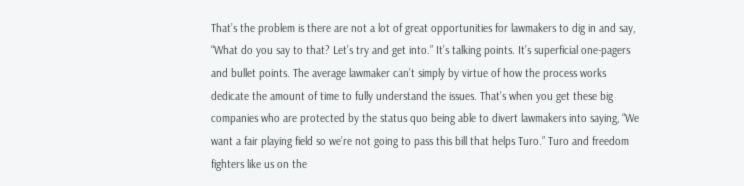That’s the problem is there are not a lot of great opportunities for lawmakers to dig in and say, “What do you say to that? Let’s try and get into.” It’s talking points. It’s superficial one-pagers and bullet points. The average lawmaker can’t simply by virtue of how the process works dedicate the amount of time to fully understand the issues. That’s when you get these big companies who are protected by the status quo being able to divert lawmakers into saying, “We want a fair playing field so we’re not going to pass this bill that helps Turo.” Turo and freedom fighters like us on the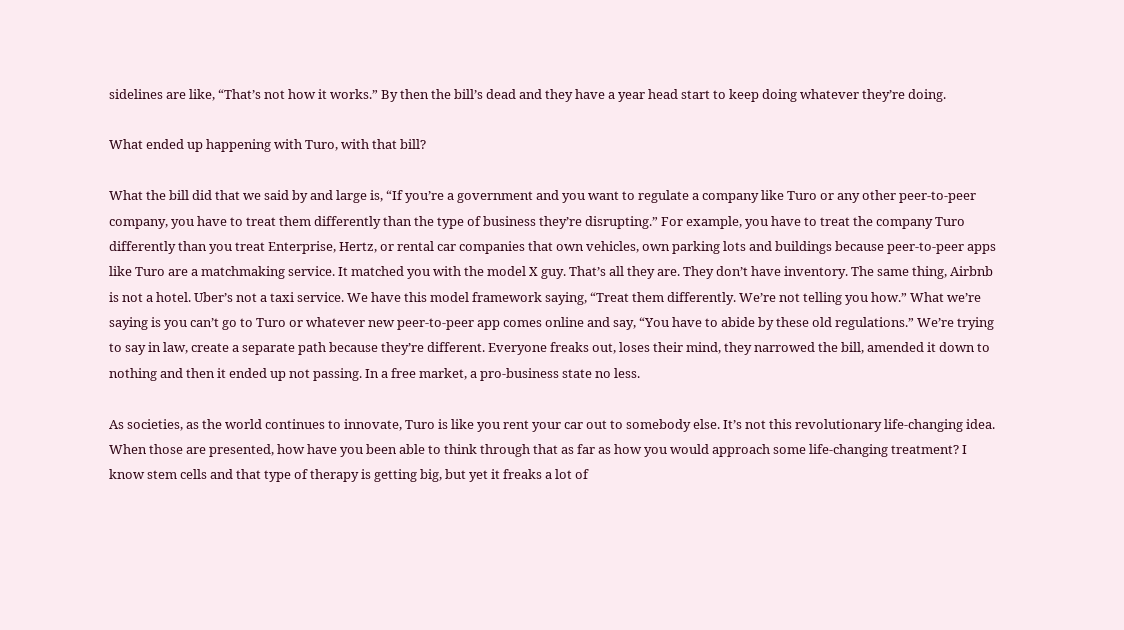sidelines are like, “That’s not how it works.” By then the bill’s dead and they have a year head start to keep doing whatever they’re doing.

What ended up happening with Turo, with that bill?

What the bill did that we said by and large is, “If you’re a government and you want to regulate a company like Turo or any other peer-to-peer company, you have to treat them differently than the type of business they’re disrupting.” For example, you have to treat the company Turo differently than you treat Enterprise, Hertz, or rental car companies that own vehicles, own parking lots and buildings because peer-to-peer apps like Turo are a matchmaking service. It matched you with the model X guy. That’s all they are. They don’t have inventory. The same thing, Airbnb is not a hotel. Uber’s not a taxi service. We have this model framework saying, “Treat them differently. We’re not telling you how.” What we’re saying is you can’t go to Turo or whatever new peer-to-peer app comes online and say, “You have to abide by these old regulations.” We’re trying to say in law, create a separate path because they’re different. Everyone freaks out, loses their mind, they narrowed the bill, amended it down to nothing and then it ended up not passing. In a free market, a pro-business state no less.

As societies, as the world continues to innovate, Turo is like you rent your car out to somebody else. It’s not this revolutionary life-changing idea. When those are presented, how have you been able to think through that as far as how you would approach some life-changing treatment? I know stem cells and that type of therapy is getting big, but yet it freaks a lot of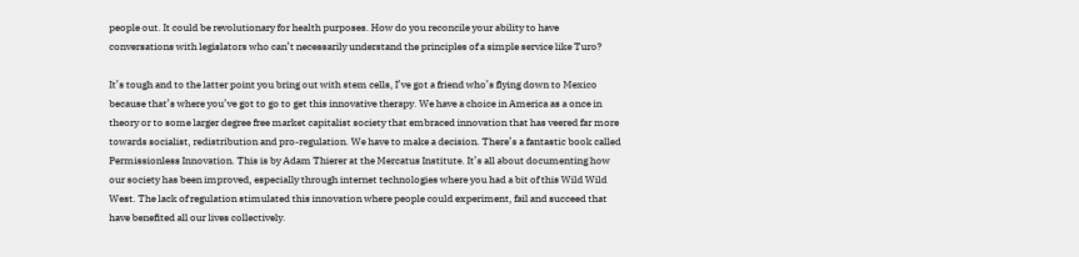people out. It could be revolutionary for health purposes. How do you reconcile your ability to have conversations with legislators who can’t necessarily understand the principles of a simple service like Turo?

It’s tough and to the latter point you bring out with stem cells, I’ve got a friend who’s flying down to Mexico because that’s where you’ve got to go to get this innovative therapy. We have a choice in America as a once in theory or to some larger degree free market capitalist society that embraced innovation that has veered far more towards socialist, redistribution and pro-regulation. We have to make a decision. There’s a fantastic book called Permissionless Innovation. This is by Adam Thierer at the Mercatus Institute. It’s all about documenting how our society has been improved, especially through internet technologies where you had a bit of this Wild Wild West. The lack of regulation stimulated this innovation where people could experiment, fail and succeed that have benefited all our lives collectively.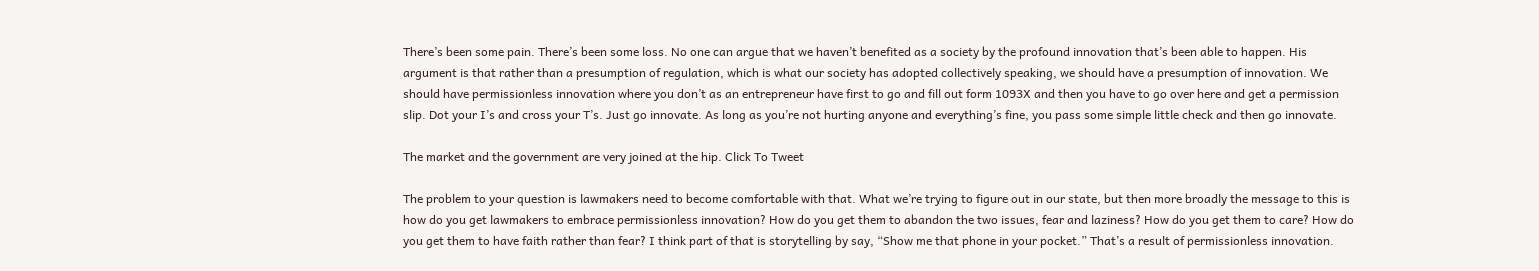There’s been some pain. There’s been some loss. No one can argue that we haven’t benefited as a society by the profound innovation that’s been able to happen. His argument is that rather than a presumption of regulation, which is what our society has adopted collectively speaking, we should have a presumption of innovation. We should have permissionless innovation where you don’t as an entrepreneur have first to go and fill out form 1093X and then you have to go over here and get a permission slip. Dot your I’s and cross your T’s. Just go innovate. As long as you’re not hurting anyone and everything’s fine, you pass some simple little check and then go innovate.

The market and the government are very joined at the hip. Click To Tweet

The problem to your question is lawmakers need to become comfortable with that. What we’re trying to figure out in our state, but then more broadly the message to this is how do you get lawmakers to embrace permissionless innovation? How do you get them to abandon the two issues, fear and laziness? How do you get them to care? How do you get them to have faith rather than fear? I think part of that is storytelling by say, “Show me that phone in your pocket.” That’s a result of permissionless innovation.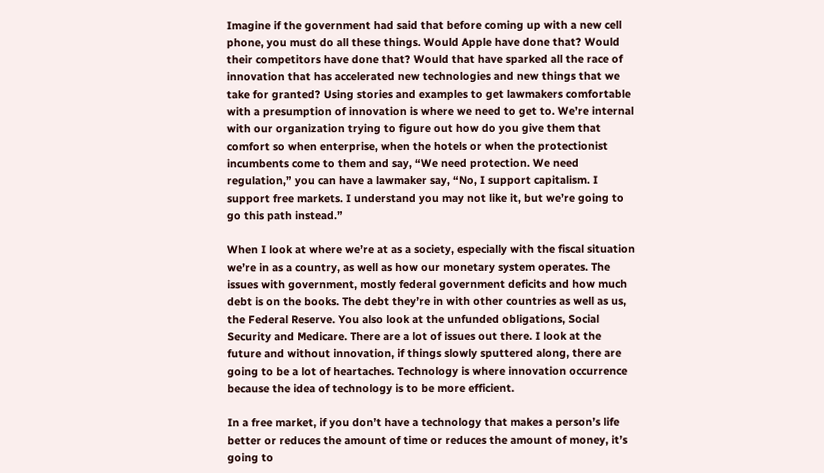Imagine if the government had said that before coming up with a new cell phone, you must do all these things. Would Apple have done that? Would their competitors have done that? Would that have sparked all the race of innovation that has accelerated new technologies and new things that we take for granted? Using stories and examples to get lawmakers comfortable with a presumption of innovation is where we need to get to. We’re internal with our organization trying to figure out how do you give them that comfort so when enterprise, when the hotels or when the protectionist incumbents come to them and say, “We need protection. We need regulation,” you can have a lawmaker say, “No, I support capitalism. I support free markets. I understand you may not like it, but we’re going to go this path instead.”

When I look at where we’re at as a society, especially with the fiscal situation we’re in as a country, as well as how our monetary system operates. The issues with government, mostly federal government deficits and how much debt is on the books. The debt they’re in with other countries as well as us, the Federal Reserve. You also look at the unfunded obligations, Social Security and Medicare. There are a lot of issues out there. I look at the future and without innovation, if things slowly sputtered along, there are going to be a lot of heartaches. Technology is where innovation occurrence because the idea of technology is to be more efficient.

In a free market, if you don’t have a technology that makes a person’s life better or reduces the amount of time or reduces the amount of money, it’s going to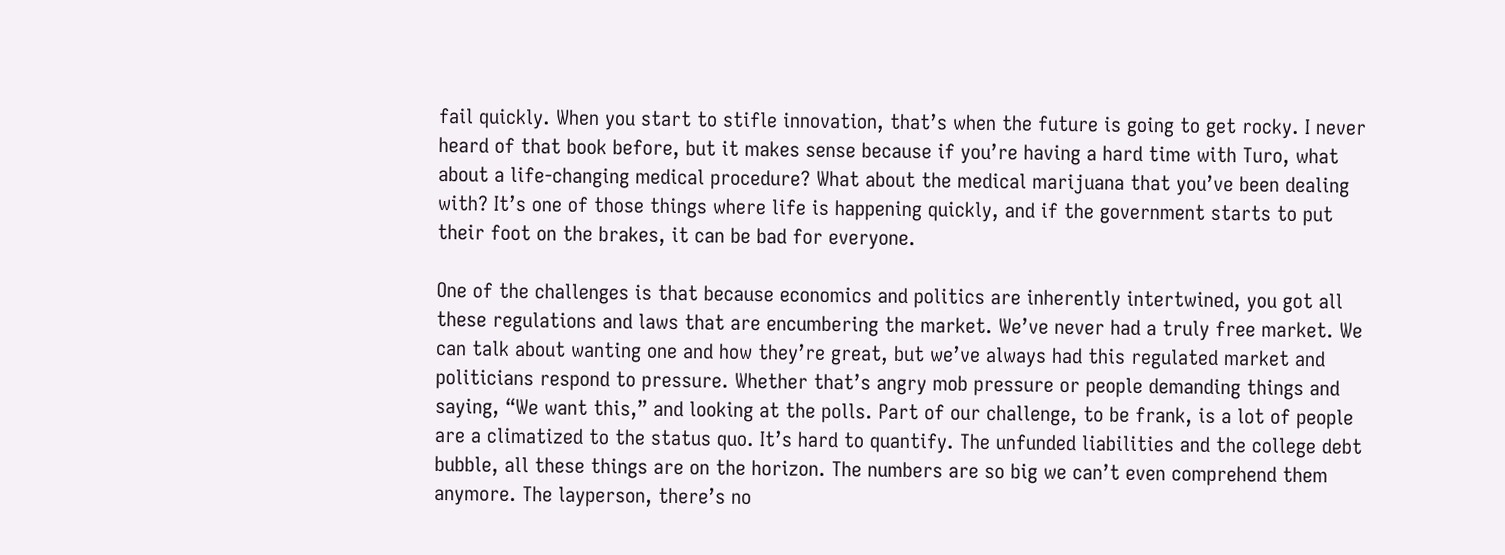fail quickly. When you start to stifle innovation, that’s when the future is going to get rocky. I never heard of that book before, but it makes sense because if you’re having a hard time with Turo, what about a life-changing medical procedure? What about the medical marijuana that you’ve been dealing with? It’s one of those things where life is happening quickly, and if the government starts to put their foot on the brakes, it can be bad for everyone.

One of the challenges is that because economics and politics are inherently intertwined, you got all these regulations and laws that are encumbering the market. We’ve never had a truly free market. We can talk about wanting one and how they’re great, but we’ve always had this regulated market and politicians respond to pressure. Whether that’s angry mob pressure or people demanding things and saying, “We want this,” and looking at the polls. Part of our challenge, to be frank, is a lot of people are a climatized to the status quo. It’s hard to quantify. The unfunded liabilities and the college debt bubble, all these things are on the horizon. The numbers are so big we can’t even comprehend them anymore. The layperson, there’s no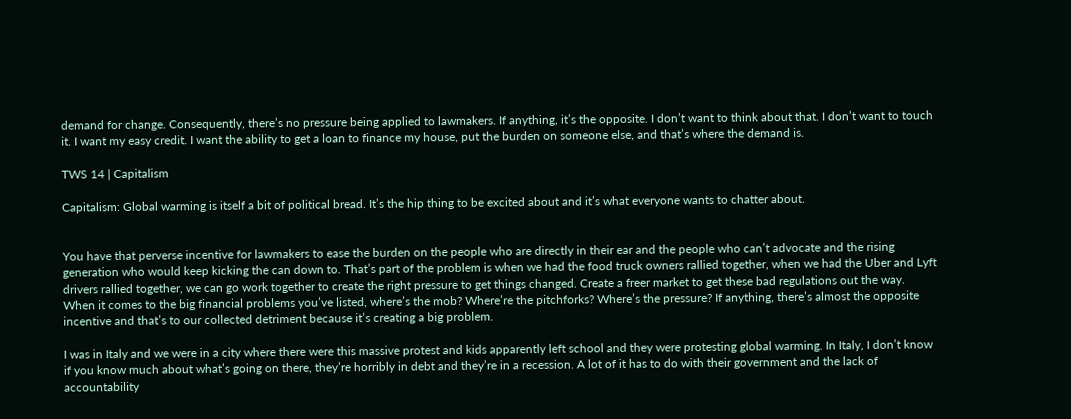demand for change. Consequently, there’s no pressure being applied to lawmakers. If anything, it’s the opposite. I don’t want to think about that. I don’t want to touch it. I want my easy credit. I want the ability to get a loan to finance my house, put the burden on someone else, and that’s where the demand is.

TWS 14 | Capitalism

Capitalism: Global warming is itself a bit of political bread. It’s the hip thing to be excited about and it’s what everyone wants to chatter about.


You have that perverse incentive for lawmakers to ease the burden on the people who are directly in their ear and the people who can’t advocate and the rising generation who would keep kicking the can down to. That’s part of the problem is when we had the food truck owners rallied together, when we had the Uber and Lyft drivers rallied together, we can go work together to create the right pressure to get things changed. Create a freer market to get these bad regulations out the way. When it comes to the big financial problems you’ve listed, where’s the mob? Where’re the pitchforks? Where’s the pressure? If anything, there’s almost the opposite incentive and that’s to our collected detriment because it’s creating a big problem.

I was in Italy and we were in a city where there were this massive protest and kids apparently left school and they were protesting global warming. In Italy, I don’t know if you know much about what’s going on there, they’re horribly in debt and they’re in a recession. A lot of it has to do with their government and the lack of accountability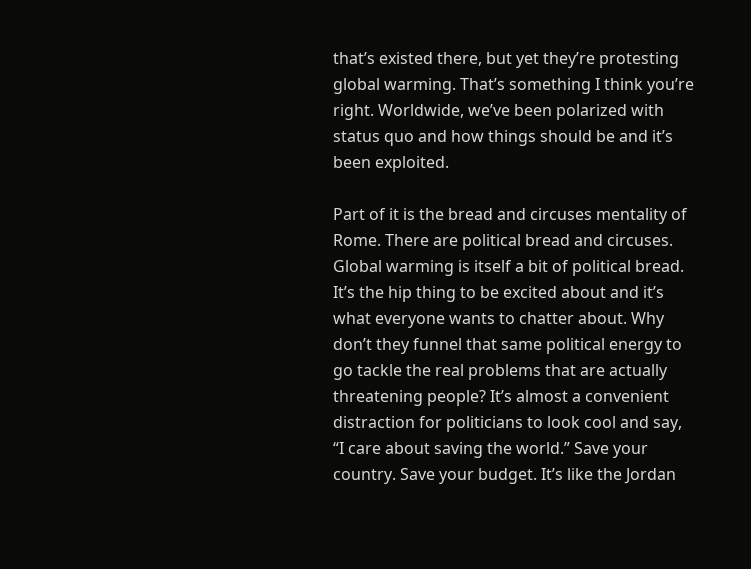that’s existed there, but yet they’re protesting global warming. That’s something I think you’re right. Worldwide, we’ve been polarized with status quo and how things should be and it’s been exploited.

Part of it is the bread and circuses mentality of Rome. There are political bread and circuses. Global warming is itself a bit of political bread. It’s the hip thing to be excited about and it’s what everyone wants to chatter about. Why don’t they funnel that same political energy to go tackle the real problems that are actually threatening people? It’s almost a convenient distraction for politicians to look cool and say, “I care about saving the world.” Save your country. Save your budget. It’s like the Jordan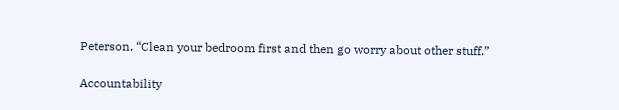Peterson, “Clean your bedroom first and then go worry about other stuff.”

Accountability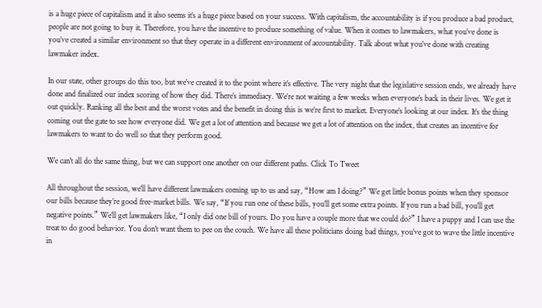is a huge piece of capitalism and it also seems it’s a huge piece based on your success. With capitalism, the accountability is if you produce a bad product, people are not going to buy it. Therefore, you have the incentive to produce something of value. When it comes to lawmakers, what you’ve done is you’ve created a similar environment so that they operate in a different environment of accountability. Talk about what you’ve done with creating lawmaker index.

In our state, other groups do this too, but we’ve created it to the point where it’s effective. The very night that the legislative session ends, we already have done and finalized our index scoring of how they did. There’s immediacy. We’re not waiting a few weeks when everyone’s back in their lives. We get it out quickly. Ranking all the best and the worst votes and the benefit in doing this is we’re first to market. Everyone’s looking at our index. It’s the thing coming out the gate to see how everyone did. We get a lot of attention and because we get a lot of attention on the index, that creates an incentive for lawmakers to want to do well so that they perform good.

We can't all do the same thing, but we can support one another on our different paths. Click To Tweet

All throughout the session, we’ll have different lawmakers coming up to us and say, “How am I doing?” We get little bonus points when they sponsor our bills because they’re good free-market bills. We say, “If you run one of these bills, you’ll get some extra points. If you run a bad bill, you’ll get negative points.” We’ll get lawmakers like, “I only did one bill of yours. Do you have a couple more that we could do?” I have a puppy and I can use the treat to do good behavior. You don’t want them to pee on the couch. We have all these politicians doing bad things, you’ve got to wave the little incentive in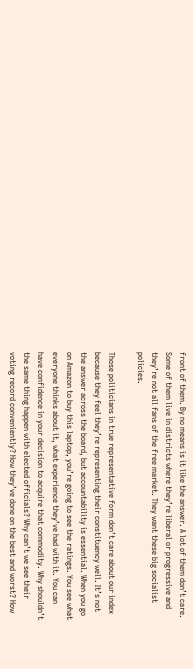front of them. By no means is it like the answer. A lot of them don’t care. Some of them live in districts where they’re liberal or progressive and they’re not all fans of the free market. They want these big socialist policies.

Those politicians in true representative form don’t care about our index because they feel they’re representing their constituency well. It’s not the answer across the board, but accountability is essential. When you go on Amazon to buy this laptop, you’re going to see the ratings. You see what everyone thinks about it, what experience they’ve had with it. You can have confidence in your decision to acquire that commodity. Why shouldn’t the same thing happen with elected officials? Why can’t we see their voting record conveniently? How they’ve done on the best and worst? How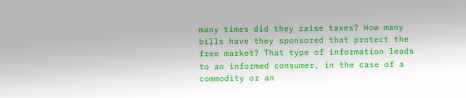many times did they raise taxes? How many bills have they sponsored that protect the free market? That type of information leads to an informed consumer, in the case of a commodity or an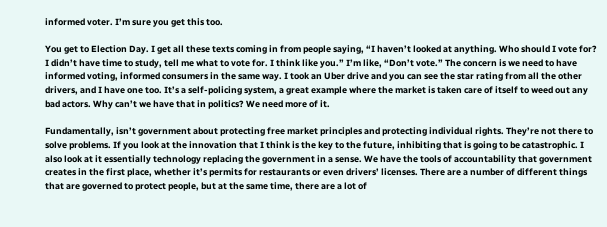informed voter. I’m sure you get this too.

You get to Election Day. I get all these texts coming in from people saying, “I haven’t looked at anything. Who should I vote for? I didn’t have time to study, tell me what to vote for. I think like you.” I’m like, “Don’t vote.” The concern is we need to have informed voting, informed consumers in the same way. I took an Uber drive and you can see the star rating from all the other drivers, and I have one too. It’s a self-policing system, a great example where the market is taken care of itself to weed out any bad actors. Why can’t we have that in politics? We need more of it.

Fundamentally, isn’t government about protecting free market principles and protecting individual rights. They’re not there to solve problems. If you look at the innovation that I think is the key to the future, inhibiting that is going to be catastrophic. I also look at it essentially technology replacing the government in a sense. We have the tools of accountability that government creates in the first place, whether it’s permits for restaurants or even drivers’ licenses. There are a number of different things that are governed to protect people, but at the same time, there are a lot of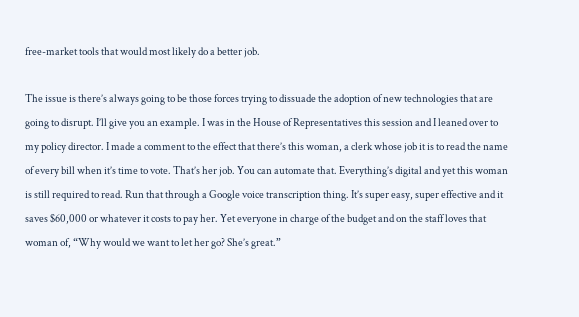free-market tools that would most likely do a better job.

The issue is there’s always going to be those forces trying to dissuade the adoption of new technologies that are going to disrupt. I’ll give you an example. I was in the House of Representatives this session and I leaned over to my policy director. I made a comment to the effect that there’s this woman, a clerk whose job it is to read the name of every bill when it’s time to vote. That’s her job. You can automate that. Everything’s digital and yet this woman is still required to read. Run that through a Google voice transcription thing. It’s super easy, super effective and it saves $60,000 or whatever it costs to pay her. Yet everyone in charge of the budget and on the staff loves that woman of, “Why would we want to let her go? She’s great.”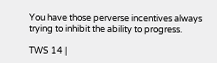You have those perverse incentives always trying to inhibit the ability to progress.

TWS 14 |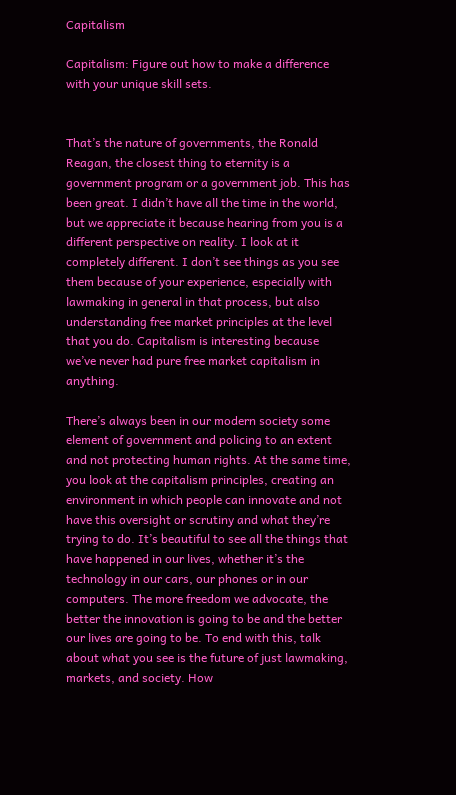Capitalism

Capitalism: Figure out how to make a difference with your unique skill sets.


That’s the nature of governments, the Ronald Reagan, the closest thing to eternity is a government program or a government job. This has been great. I didn’t have all the time in the world, but we appreciate it because hearing from you is a different perspective on reality. I look at it completely different. I don’t see things as you see them because of your experience, especially with lawmaking in general in that process, but also understanding free market principles at the level that you do. Capitalism is interesting because we’ve never had pure free market capitalism in anything.

There’s always been in our modern society some element of government and policing to an extent and not protecting human rights. At the same time, you look at the capitalism principles, creating an environment in which people can innovate and not have this oversight or scrutiny and what they’re trying to do. It’s beautiful to see all the things that have happened in our lives, whether it’s the technology in our cars, our phones or in our computers. The more freedom we advocate, the better the innovation is going to be and the better our lives are going to be. To end with this, talk about what you see is the future of just lawmaking, markets, and society. How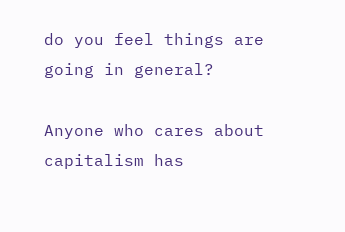do you feel things are going in general?

Anyone who cares about capitalism has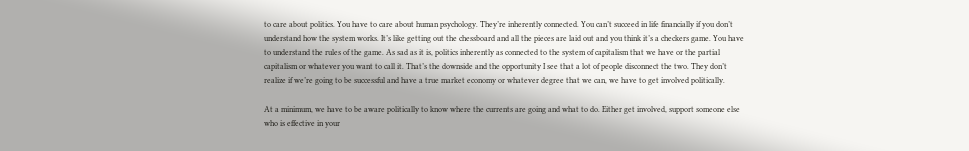to care about politics. You have to care about human psychology. They’re inherently connected. You can’t succeed in life financially if you don’t understand how the system works. It’s like getting out the chessboard and all the pieces are laid out and you think it’s a checkers game. You have to understand the rules of the game. As sad as it is, politics inherently as connected to the system of capitalism that we have or the partial capitalism or whatever you want to call it. That’s the downside and the opportunity I see that a lot of people disconnect the two. They don’t realize if we’re going to be successful and have a true market economy or whatever degree that we can, we have to get involved politically.

At a minimum, we have to be aware politically to know where the currents are going and what to do. Either get involved, support someone else who is effective in your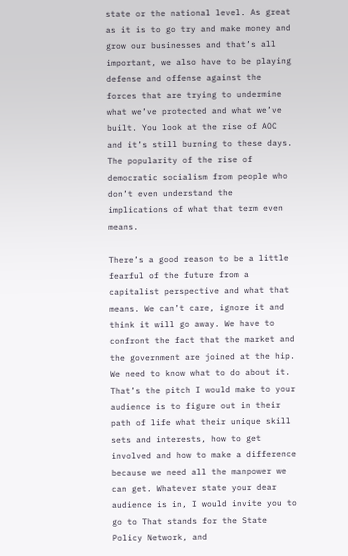state or the national level. As great as it is to go try and make money and grow our businesses and that’s all important, we also have to be playing defense and offense against the forces that are trying to undermine what we’ve protected and what we’ve built. You look at the rise of AOC and it’s still burning to these days. The popularity of the rise of democratic socialism from people who don’t even understand the implications of what that term even means.

There’s a good reason to be a little fearful of the future from a capitalist perspective and what that means. We can’t care, ignore it and think it will go away. We have to confront the fact that the market and the government are joined at the hip. We need to know what to do about it. That’s the pitch I would make to your audience is to figure out in their path of life what their unique skill sets and interests, how to get involved and how to make a difference because we need all the manpower we can get. Whatever state your dear audience is in, I would invite you to go to That stands for the State Policy Network, and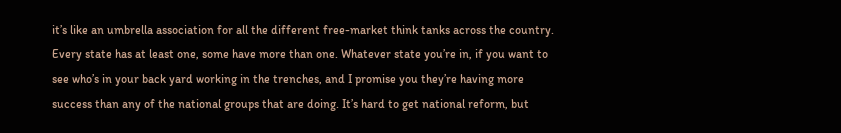it’s like an umbrella association for all the different free-market think tanks across the country. Every state has at least one, some have more than one. Whatever state you’re in, if you want to see who’s in your back yard working in the trenches, and I promise you they’re having more success than any of the national groups that are doing. It’s hard to get national reform, but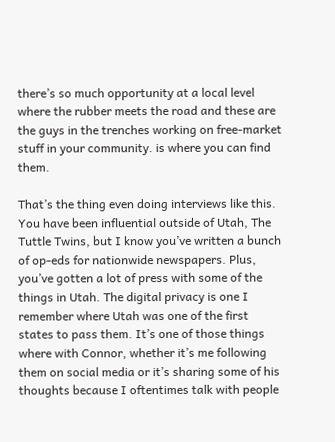there’s so much opportunity at a local level where the rubber meets the road and these are the guys in the trenches working on free-market stuff in your community. is where you can find them.

That’s the thing even doing interviews like this. You have been influential outside of Utah, The Tuttle Twins, but I know you’ve written a bunch of op-eds for nationwide newspapers. Plus, you’ve gotten a lot of press with some of the things in Utah. The digital privacy is one I remember where Utah was one of the first states to pass them. It’s one of those things where with Connor, whether it’s me following them on social media or it’s sharing some of his thoughts because I oftentimes talk with people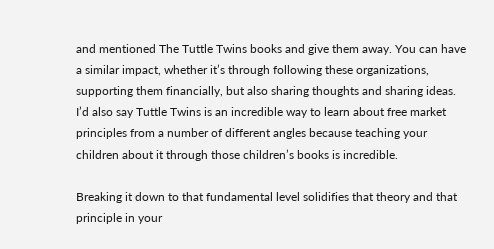and mentioned The Tuttle Twins books and give them away. You can have a similar impact, whether it’s through following these organizations, supporting them financially, but also sharing thoughts and sharing ideas. I’d also say Tuttle Twins is an incredible way to learn about free market principles from a number of different angles because teaching your children about it through those children’s books is incredible.

Breaking it down to that fundamental level solidifies that theory and that principle in your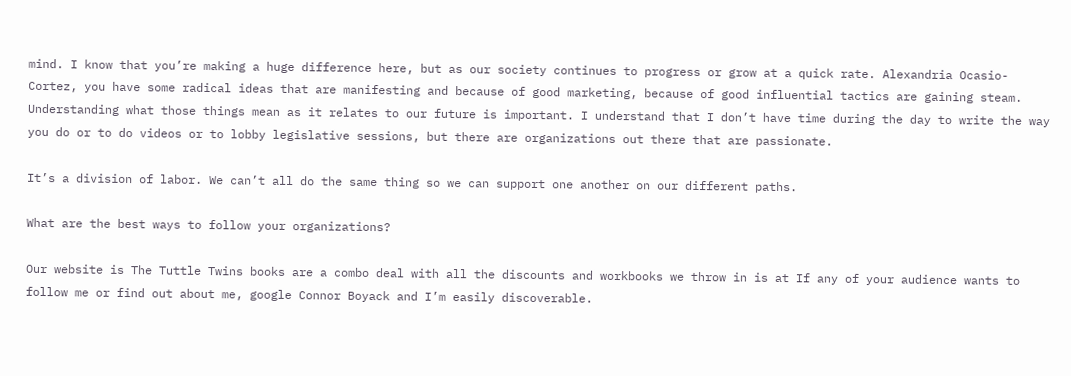mind. I know that you’re making a huge difference here, but as our society continues to progress or grow at a quick rate. Alexandria Ocasio-Cortez, you have some radical ideas that are manifesting and because of good marketing, because of good influential tactics are gaining steam. Understanding what those things mean as it relates to our future is important. I understand that I don’t have time during the day to write the way you do or to do videos or to lobby legislative sessions, but there are organizations out there that are passionate.

It’s a division of labor. We can’t all do the same thing so we can support one another on our different paths.

What are the best ways to follow your organizations?

Our website is The Tuttle Twins books are a combo deal with all the discounts and workbooks we throw in is at If any of your audience wants to follow me or find out about me, google Connor Boyack and I’m easily discoverable.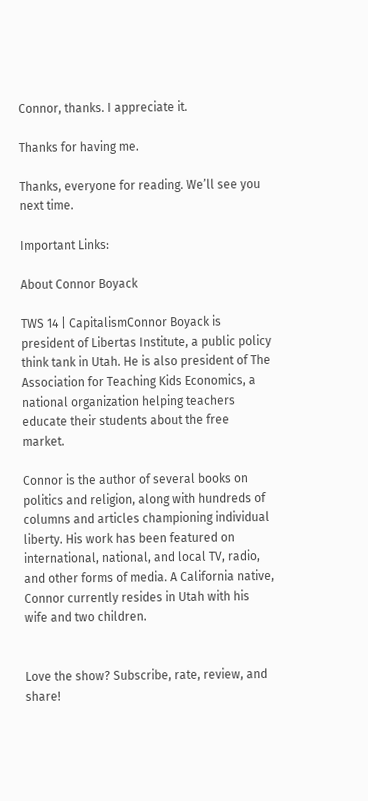Connor, thanks. I appreciate it.

Thanks for having me.

Thanks, everyone for reading. We’ll see you next time.

Important Links:

About Connor Boyack

TWS 14 | CapitalismConnor Boyack is president of Libertas Institute, a public policy think tank in Utah. He is also president of The Association for Teaching Kids Economics, a national organization helping teachers educate their students about the free market.

Connor is the author of several books on politics and religion, along with hundreds of columns and articles championing individual liberty. His work has been featured on international, national, and local TV, radio, and other forms of media. A California native, Connor currently resides in Utah with his wife and two children.


Love the show? Subscribe, rate, review, and share!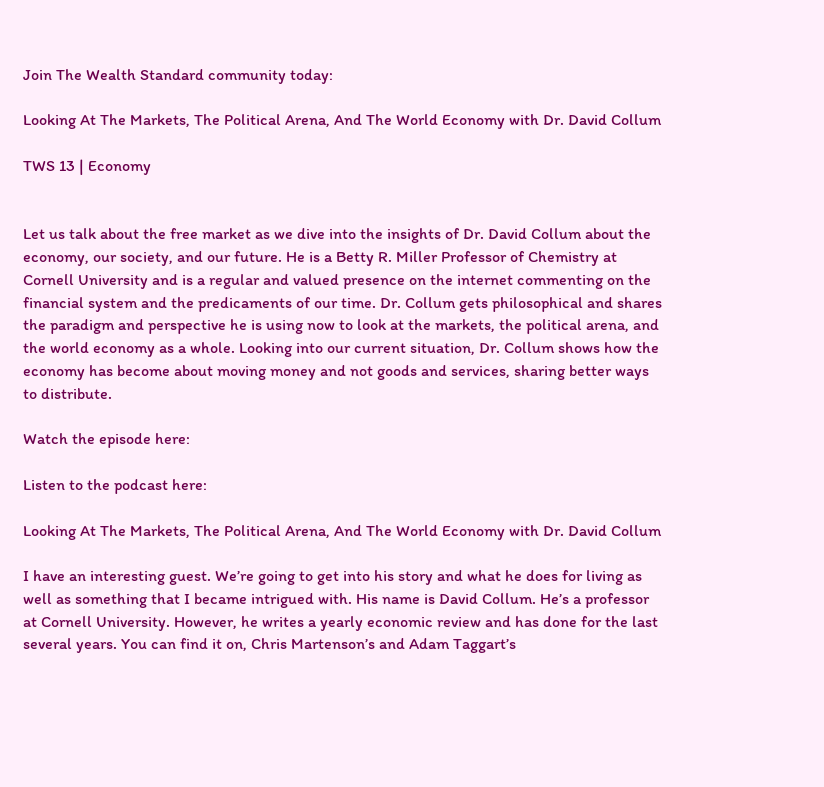Join The Wealth Standard community today:

Looking At The Markets, The Political Arena, And The World Economy with Dr. David Collum

TWS 13 | Economy


Let us talk about the free market as we dive into the insights of Dr. David Collum about the economy, our society, and our future. He is a Betty R. Miller Professor of Chemistry at Cornell University and is a regular and valued presence on the internet commenting on the financial system and the predicaments of our time. Dr. Collum gets philosophical and shares the paradigm and perspective he is using now to look at the markets, the political arena, and the world economy as a whole. Looking into our current situation, Dr. Collum shows how the economy has become about moving money and not goods and services, sharing better ways to distribute.

Watch the episode here:

Listen to the podcast here:

Looking At The Markets, The Political Arena, And The World Economy with Dr. David Collum

I have an interesting guest. We’re going to get into his story and what he does for living as well as something that I became intrigued with. His name is David Collum. He’s a professor at Cornell University. However, he writes a yearly economic review and has done for the last several years. You can find it on, Chris Martenson’s and Adam Taggart’s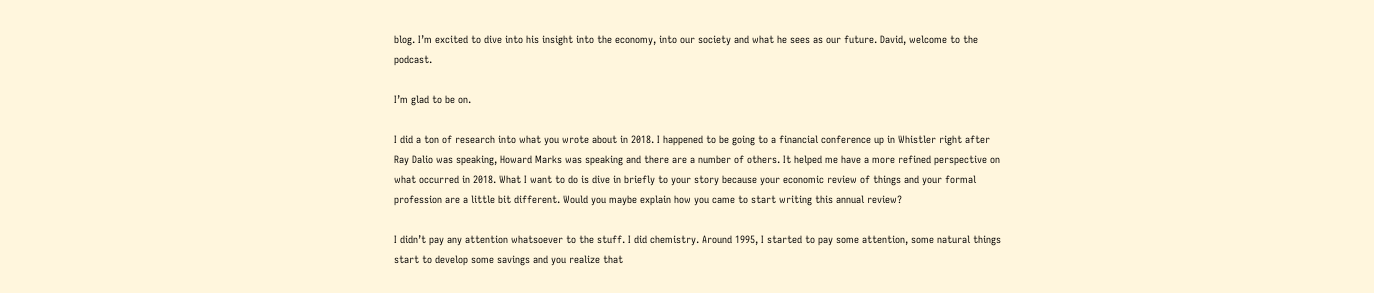blog. I’m excited to dive into his insight into the economy, into our society and what he sees as our future. David, welcome to the podcast.

I’m glad to be on.

I did a ton of research into what you wrote about in 2018. I happened to be going to a financial conference up in Whistler right after Ray Dalio was speaking, Howard Marks was speaking and there are a number of others. It helped me have a more refined perspective on what occurred in 2018. What I want to do is dive in briefly to your story because your economic review of things and your formal profession are a little bit different. Would you maybe explain how you came to start writing this annual review?

I didn’t pay any attention whatsoever to the stuff. I did chemistry. Around 1995, I started to pay some attention, some natural things start to develop some savings and you realize that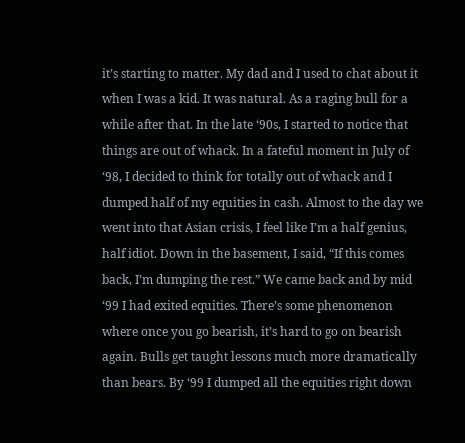it’s starting to matter. My dad and I used to chat about it when I was a kid. It was natural. As a raging bull for a while after that. In the late ‘90s, I started to notice that things are out of whack. In a fateful moment in July of ‘98, I decided to think for totally out of whack and I dumped half of my equities in cash. Almost to the day we went into that Asian crisis, I feel like I’m a half genius, half idiot. Down in the basement, I said, “If this comes back, I’m dumping the rest.” We came back and by mid ‘99 I had exited equities. There’s some phenomenon where once you go bearish, it’s hard to go on bearish again. Bulls get taught lessons much more dramatically than bears. By ‘99 I dumped all the equities right down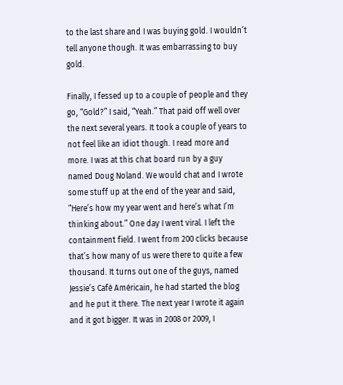to the last share and I was buying gold. I wouldn’t tell anyone though. It was embarrassing to buy gold.

Finally, I fessed up to a couple of people and they go, “Gold?” I said, “Yeah.” That paid off well over the next several years. It took a couple of years to not feel like an idiot though. I read more and more. I was at this chat board run by a guy named Doug Noland. We would chat and I wrote some stuff up at the end of the year and said, “Here’s how my year went and here’s what I’m thinking about.” One day I went viral. I left the containment field. I went from 200 clicks because that’s how many of us were there to quite a few thousand. It turns out one of the guys, named Jessie’s Café Américain, he had started the blog and he put it there. The next year I wrote it again and it got bigger. It was in 2008 or 2009, I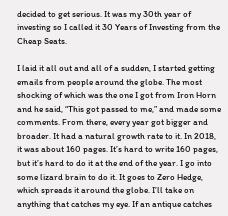decided to get serious. It was my 30th year of investing so I called it 30 Years of Investing from the Cheap Seats.

I laid it all out and all of a sudden, I started getting emails from people around the globe. The most shocking of which was the one I got from Iron Horn and he said, “This got passed to me,” and made some comments. From there, every year got bigger and broader. It had a natural growth rate to it. In 2018, it was about 160 pages. It’s hard to write 160 pages, but it’s hard to do it at the end of the year. I go into some lizard brain to do it. It goes to Zero Hedge, which spreads it around the globe. I’ll take on anything that catches my eye. If an antique catches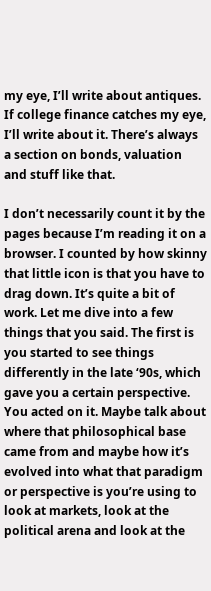my eye, I’ll write about antiques. If college finance catches my eye, I’ll write about it. There’s always a section on bonds, valuation and stuff like that.

I don’t necessarily count it by the pages because I’m reading it on a browser. I counted by how skinny that little icon is that you have to drag down. It’s quite a bit of work. Let me dive into a few things that you said. The first is you started to see things differently in the late ‘90s, which gave you a certain perspective. You acted on it. Maybe talk about where that philosophical base came from and maybe how it’s evolved into what that paradigm or perspective is you’re using to look at markets, look at the political arena and look at the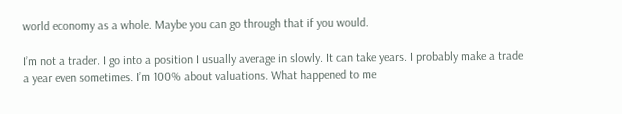world economy as a whole. Maybe you can go through that if you would.

I’m not a trader. I go into a position I usually average in slowly. It can take years. I probably make a trade a year even sometimes. I’m 100% about valuations. What happened to me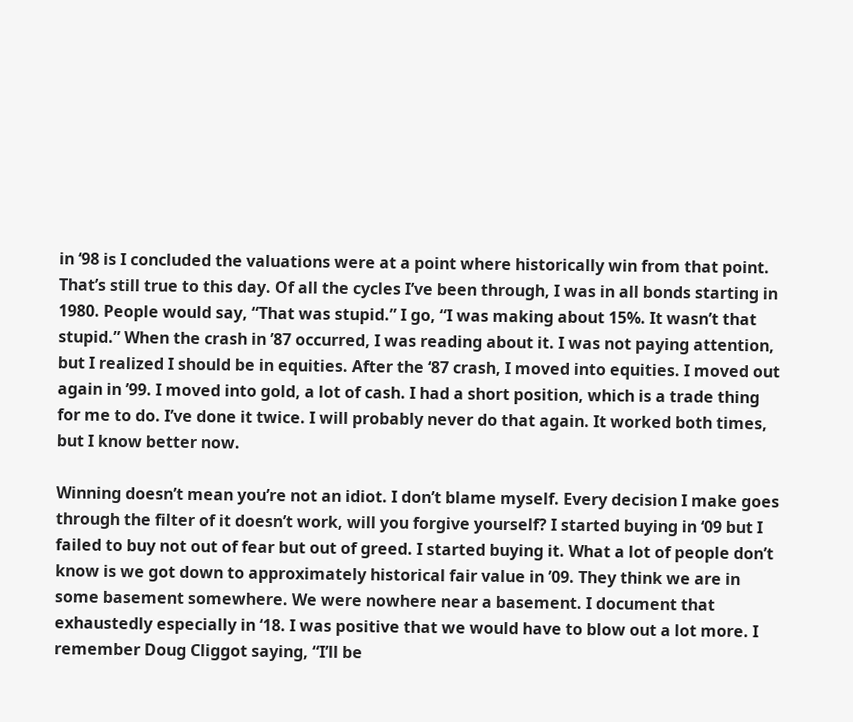in ‘98 is I concluded the valuations were at a point where historically win from that point. That’s still true to this day. Of all the cycles I’ve been through, I was in all bonds starting in 1980. People would say, “That was stupid.” I go, “I was making about 15%. It wasn’t that stupid.” When the crash in ’87 occurred, I was reading about it. I was not paying attention, but I realized I should be in equities. After the ‘87 crash, I moved into equities. I moved out again in ’99. I moved into gold, a lot of cash. I had a short position, which is a trade thing for me to do. I’ve done it twice. I will probably never do that again. It worked both times, but I know better now.

Winning doesn’t mean you’re not an idiot. I don’t blame myself. Every decision I make goes through the filter of it doesn’t work, will you forgive yourself? I started buying in ‘09 but I failed to buy not out of fear but out of greed. I started buying it. What a lot of people don’t know is we got down to approximately historical fair value in ’09. They think we are in some basement somewhere. We were nowhere near a basement. I document that exhaustedly especially in ‘18. I was positive that we would have to blow out a lot more. I remember Doug Cliggot saying, “I’ll be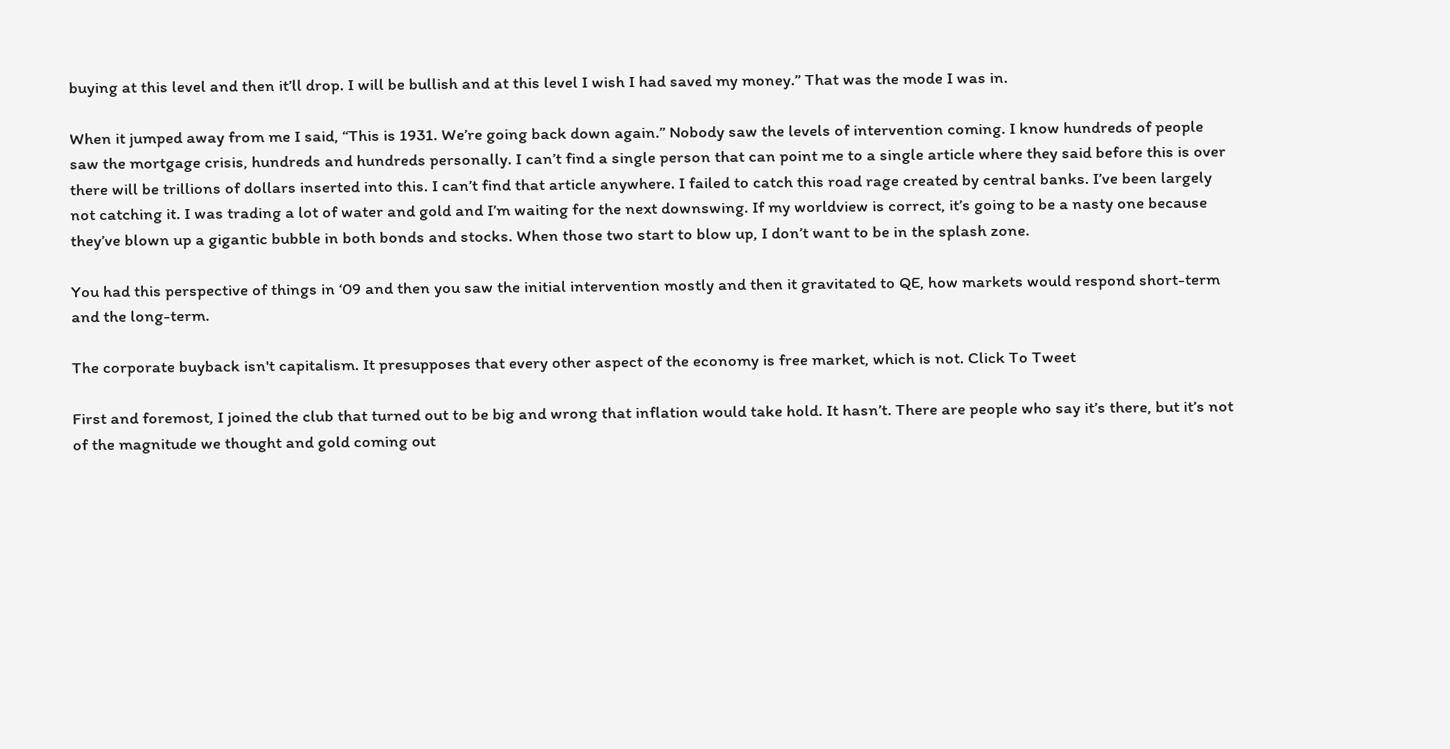buying at this level and then it’ll drop. I will be bullish and at this level I wish I had saved my money.” That was the mode I was in.

When it jumped away from me I said, “This is 1931. We’re going back down again.” Nobody saw the levels of intervention coming. I know hundreds of people saw the mortgage crisis, hundreds and hundreds personally. I can’t find a single person that can point me to a single article where they said before this is over there will be trillions of dollars inserted into this. I can’t find that article anywhere. I failed to catch this road rage created by central banks. I’ve been largely not catching it. I was trading a lot of water and gold and I’m waiting for the next downswing. If my worldview is correct, it’s going to be a nasty one because they’ve blown up a gigantic bubble in both bonds and stocks. When those two start to blow up, I don’t want to be in the splash zone.

You had this perspective of things in ‘09 and then you saw the initial intervention mostly and then it gravitated to QE, how markets would respond short-term and the long-term.

The corporate buyback isn't capitalism. It presupposes that every other aspect of the economy is free market, which is not. Click To Tweet

First and foremost, I joined the club that turned out to be big and wrong that inflation would take hold. It hasn’t. There are people who say it’s there, but it’s not of the magnitude we thought and gold coming out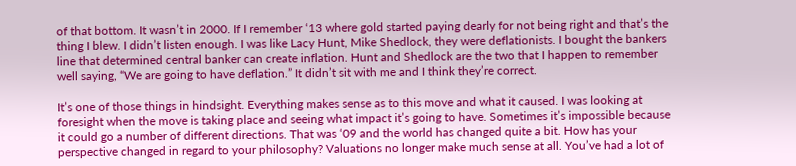of that bottom. It wasn’t in 2000. If I remember ‘13 where gold started paying dearly for not being right and that’s the thing I blew. I didn’t listen enough. I was like Lacy Hunt, Mike Shedlock, they were deflationists. I bought the bankers line that determined central banker can create inflation. Hunt and Shedlock are the two that I happen to remember well saying, “We are going to have deflation.” It didn’t sit with me and I think they’re correct.

It’s one of those things in hindsight. Everything makes sense as to this move and what it caused. I was looking at foresight when the move is taking place and seeing what impact it’s going to have. Sometimes it’s impossible because it could go a number of different directions. That was ‘09 and the world has changed quite a bit. How has your perspective changed in regard to your philosophy? Valuations no longer make much sense at all. You’ve had a lot of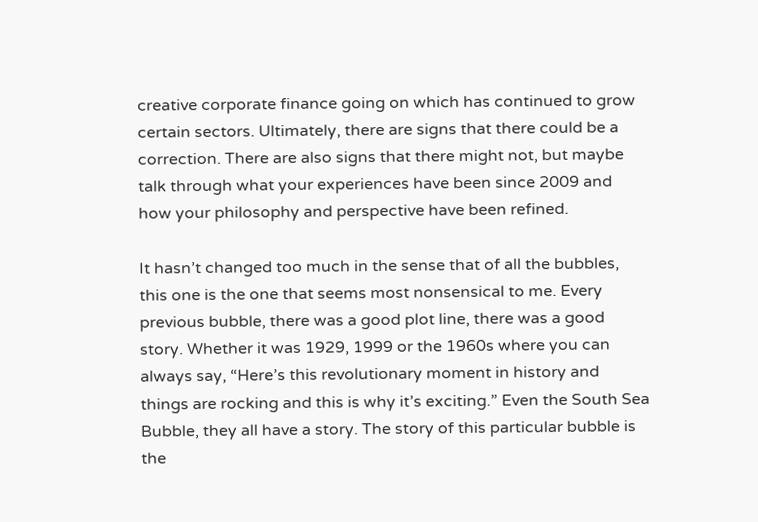creative corporate finance going on which has continued to grow certain sectors. Ultimately, there are signs that there could be a correction. There are also signs that there might not, but maybe talk through what your experiences have been since 2009 and how your philosophy and perspective have been refined.

It hasn’t changed too much in the sense that of all the bubbles, this one is the one that seems most nonsensical to me. Every previous bubble, there was a good plot line, there was a good story. Whether it was 1929, 1999 or the 1960s where you can always say, “Here’s this revolutionary moment in history and things are rocking and this is why it’s exciting.” Even the South Sea Bubble, they all have a story. The story of this particular bubble is the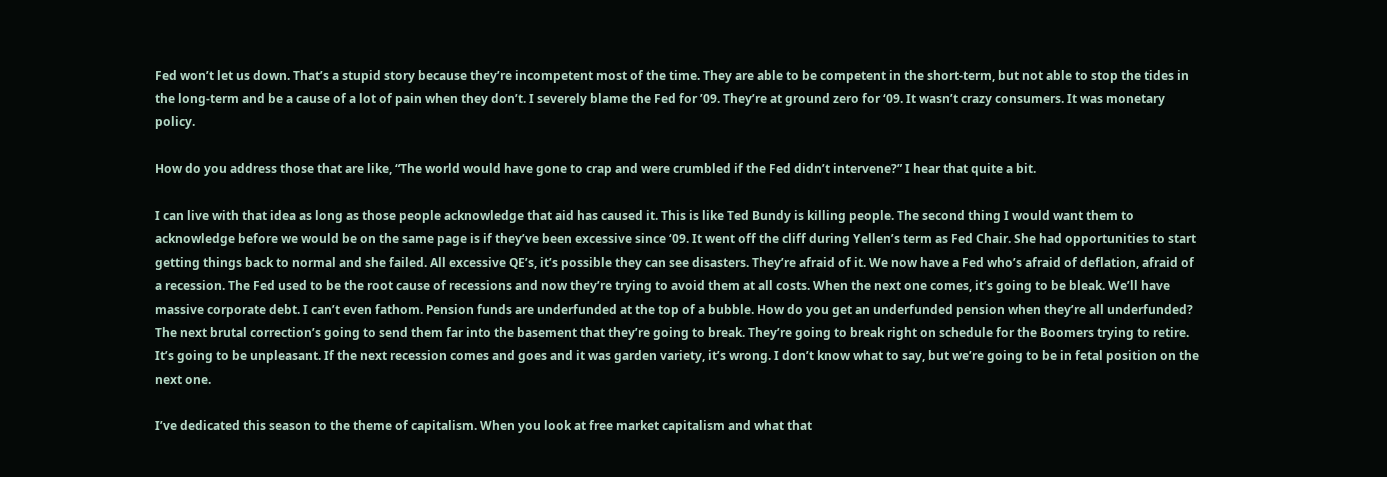Fed won’t let us down. That’s a stupid story because they’re incompetent most of the time. They are able to be competent in the short-term, but not able to stop the tides in the long-term and be a cause of a lot of pain when they don’t. I severely blame the Fed for ’09. They’re at ground zero for ‘09. It wasn’t crazy consumers. It was monetary policy.

How do you address those that are like, “The world would have gone to crap and were crumbled if the Fed didn’t intervene?” I hear that quite a bit.

I can live with that idea as long as those people acknowledge that aid has caused it. This is like Ted Bundy is killing people. The second thing I would want them to acknowledge before we would be on the same page is if they’ve been excessive since ‘09. It went off the cliff during Yellen’s term as Fed Chair. She had opportunities to start getting things back to normal and she failed. All excessive QE’s, it’s possible they can see disasters. They’re afraid of it. We now have a Fed who’s afraid of deflation, afraid of a recession. The Fed used to be the root cause of recessions and now they’re trying to avoid them at all costs. When the next one comes, it’s going to be bleak. We’ll have massive corporate debt. I can’t even fathom. Pension funds are underfunded at the top of a bubble. How do you get an underfunded pension when they’re all underfunded? The next brutal correction’s going to send them far into the basement that they’re going to break. They’re going to break right on schedule for the Boomers trying to retire. It’s going to be unpleasant. If the next recession comes and goes and it was garden variety, it’s wrong. I don’t know what to say, but we’re going to be in fetal position on the next one.

I’ve dedicated this season to the theme of capitalism. When you look at free market capitalism and what that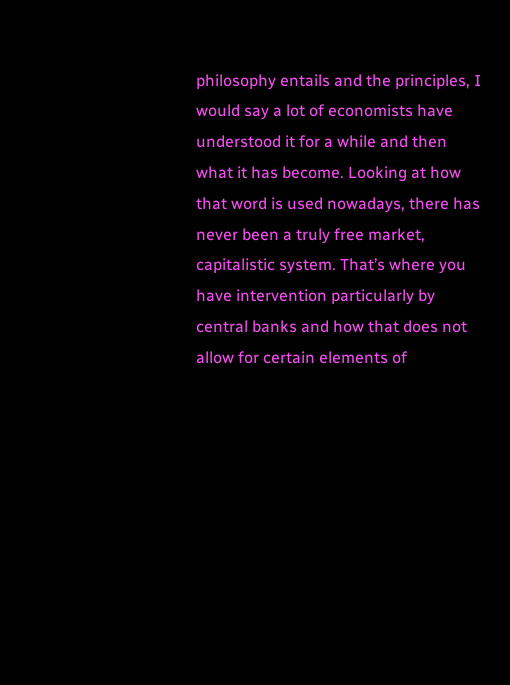philosophy entails and the principles, I would say a lot of economists have understood it for a while and then what it has become. Looking at how that word is used nowadays, there has never been a truly free market, capitalistic system. That’s where you have intervention particularly by central banks and how that does not allow for certain elements of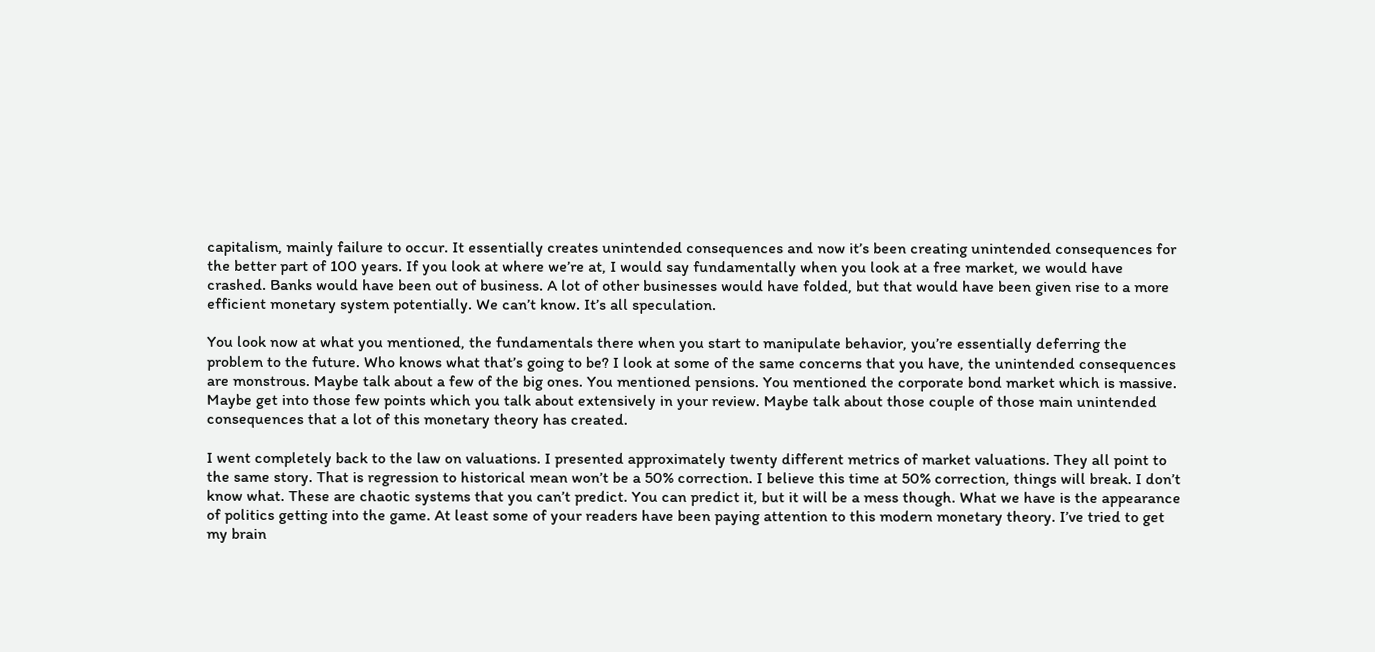capitalism, mainly failure to occur. It essentially creates unintended consequences and now it’s been creating unintended consequences for the better part of 100 years. If you look at where we’re at, I would say fundamentally when you look at a free market, we would have crashed. Banks would have been out of business. A lot of other businesses would have folded, but that would have been given rise to a more efficient monetary system potentially. We can’t know. It’s all speculation.

You look now at what you mentioned, the fundamentals there when you start to manipulate behavior, you’re essentially deferring the problem to the future. Who knows what that’s going to be? I look at some of the same concerns that you have, the unintended consequences are monstrous. Maybe talk about a few of the big ones. You mentioned pensions. You mentioned the corporate bond market which is massive. Maybe get into those few points which you talk about extensively in your review. Maybe talk about those couple of those main unintended consequences that a lot of this monetary theory has created.

I went completely back to the law on valuations. I presented approximately twenty different metrics of market valuations. They all point to the same story. That is regression to historical mean won’t be a 50% correction. I believe this time at 50% correction, things will break. I don’t know what. These are chaotic systems that you can’t predict. You can predict it, but it will be a mess though. What we have is the appearance of politics getting into the game. At least some of your readers have been paying attention to this modern monetary theory. I’ve tried to get my brain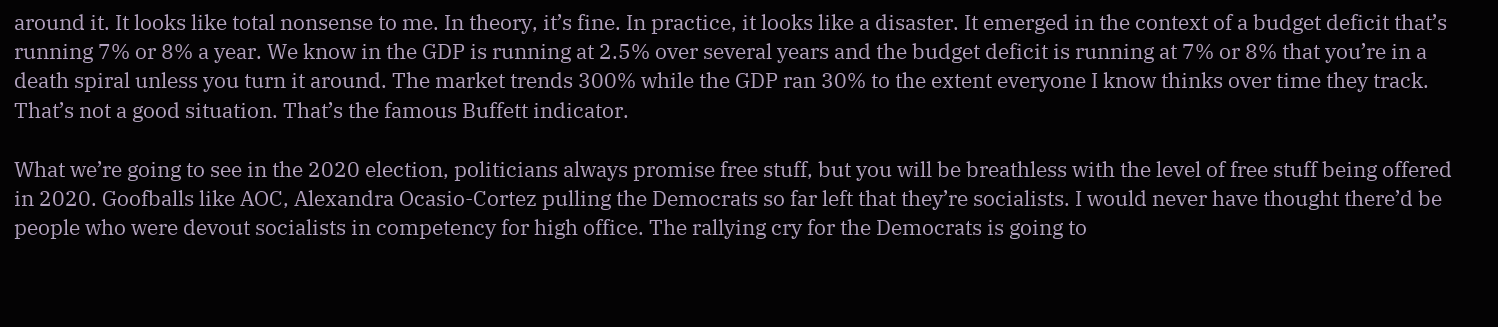around it. It looks like total nonsense to me. In theory, it’s fine. In practice, it looks like a disaster. It emerged in the context of a budget deficit that’s running 7% or 8% a year. We know in the GDP is running at 2.5% over several years and the budget deficit is running at 7% or 8% that you’re in a death spiral unless you turn it around. The market trends 300% while the GDP ran 30% to the extent everyone I know thinks over time they track. That’s not a good situation. That’s the famous Buffett indicator.

What we’re going to see in the 2020 election, politicians always promise free stuff, but you will be breathless with the level of free stuff being offered in 2020. Goofballs like AOC, Alexandra Ocasio-Cortez pulling the Democrats so far left that they’re socialists. I would never have thought there’d be people who were devout socialists in competency for high office. The rallying cry for the Democrats is going to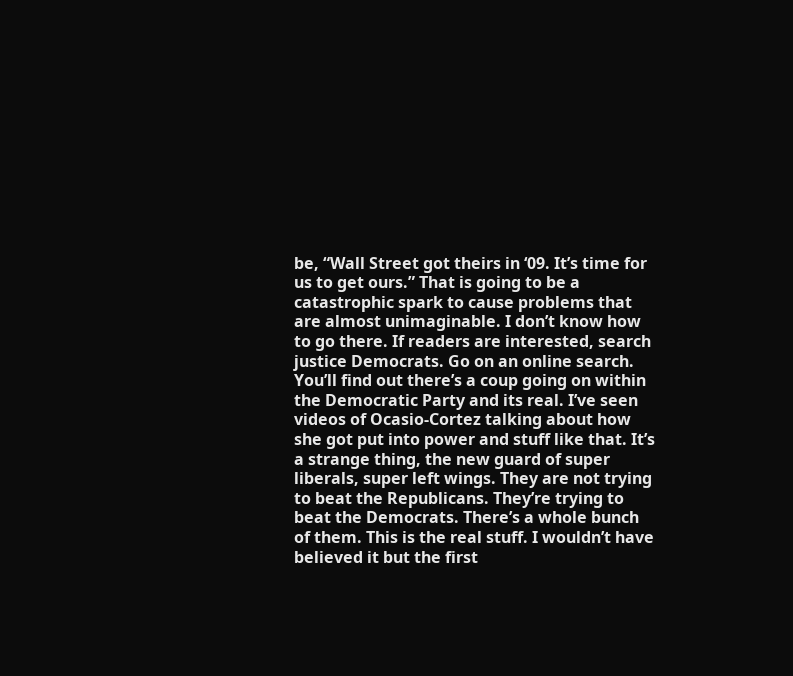be, “Wall Street got theirs in ‘09. It’s time for us to get ours.” That is going to be a catastrophic spark to cause problems that are almost unimaginable. I don’t know how to go there. If readers are interested, search justice Democrats. Go on an online search. You’ll find out there’s a coup going on within the Democratic Party and its real. I’ve seen videos of Ocasio-Cortez talking about how she got put into power and stuff like that. It’s a strange thing, the new guard of super liberals, super left wings. They are not trying to beat the Republicans. They’re trying to beat the Democrats. There’s a whole bunch of them. This is the real stuff. I wouldn’t have believed it but the first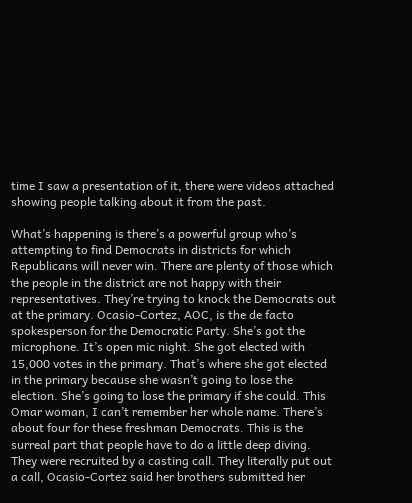time I saw a presentation of it, there were videos attached showing people talking about it from the past.

What’s happening is there’s a powerful group who’s attempting to find Democrats in districts for which Republicans will never win. There are plenty of those which the people in the district are not happy with their representatives. They’re trying to knock the Democrats out at the primary. Ocasio-Cortez, AOC, is the de facto spokesperson for the Democratic Party. She’s got the microphone. It’s open mic night. She got elected with 15,000 votes in the primary. That’s where she got elected in the primary because she wasn’t going to lose the election. She’s going to lose the primary if she could. This Omar woman, I can’t remember her whole name. There’s about four for these freshman Democrats. This is the surreal part that people have to do a little deep diving. They were recruited by a casting call. They literally put out a call, Ocasio-Cortez said her brothers submitted her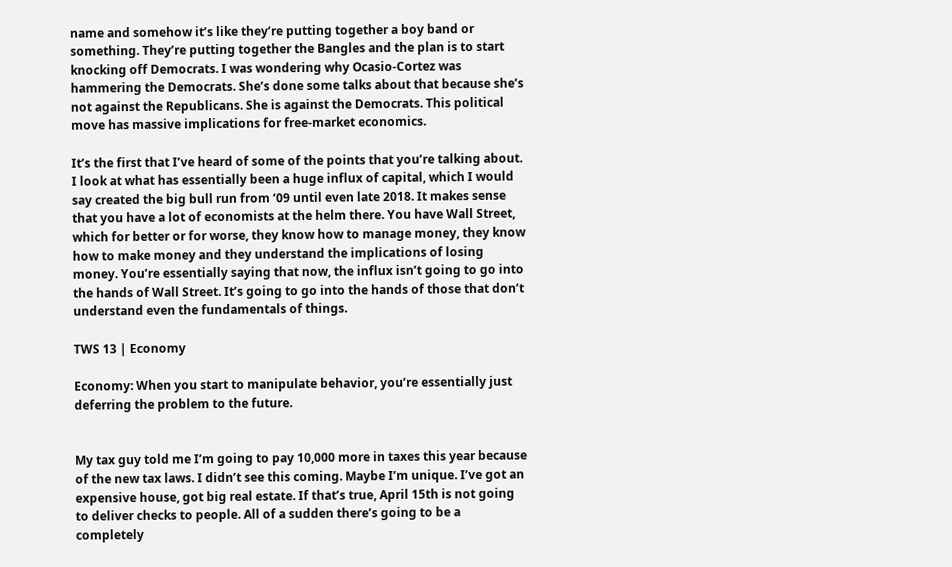name and somehow it’s like they’re putting together a boy band or something. They’re putting together the Bangles and the plan is to start knocking off Democrats. I was wondering why Ocasio-Cortez was hammering the Democrats. She’s done some talks about that because she’s not against the Republicans. She is against the Democrats. This political move has massive implications for free-market economics.

It’s the first that I’ve heard of some of the points that you’re talking about. I look at what has essentially been a huge influx of capital, which I would say created the big bull run from ‘09 until even late 2018. It makes sense that you have a lot of economists at the helm there. You have Wall Street, which for better or for worse, they know how to manage money, they know how to make money and they understand the implications of losing money. You’re essentially saying that now, the influx isn’t going to go into the hands of Wall Street. It’s going to go into the hands of those that don’t understand even the fundamentals of things.

TWS 13 | Economy

Economy: When you start to manipulate behavior, you’re essentially just deferring the problem to the future.


My tax guy told me I’m going to pay 10,000 more in taxes this year because of the new tax laws. I didn’t see this coming. Maybe I’m unique. I’ve got an expensive house, got big real estate. If that’s true, April 15th is not going to deliver checks to people. All of a sudden there’s going to be a completely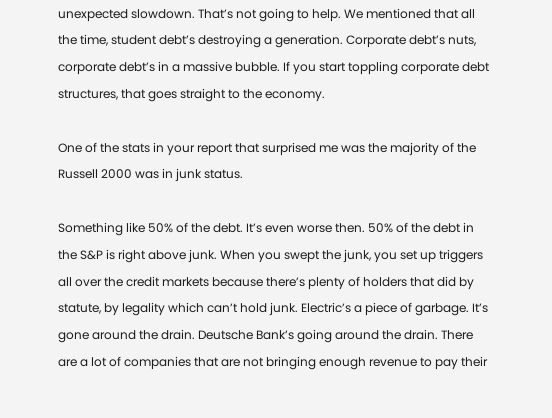unexpected slowdown. That’s not going to help. We mentioned that all the time, student debt’s destroying a generation. Corporate debt’s nuts, corporate debt’s in a massive bubble. If you start toppling corporate debt structures, that goes straight to the economy.

One of the stats in your report that surprised me was the majority of the Russell 2000 was in junk status.

Something like 50% of the debt. It’s even worse then. 50% of the debt in the S&P is right above junk. When you swept the junk, you set up triggers all over the credit markets because there’s plenty of holders that did by statute, by legality which can’t hold junk. Electric’s a piece of garbage. It’s gone around the drain. Deutsche Bank’s going around the drain. There are a lot of companies that are not bringing enough revenue to pay their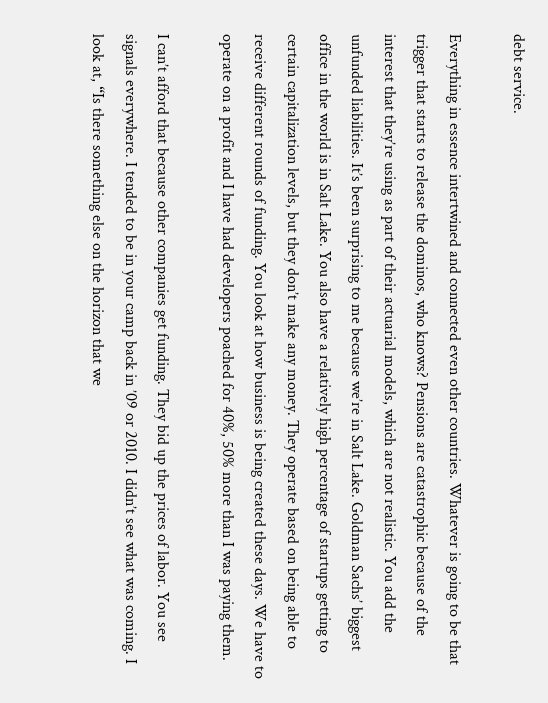debt service.

Everything in essence intertwined and connected even other countries. Whatever is going to be that trigger that starts to release the dominos, who knows? Pensions are catastrophic because of the interest that they’re using as part of their actuarial models, which are not realistic. You add the unfunded liabilities. It’s been surprising to me because we’re in Salt Lake. Goldman Sachs’ biggest office in the world is in Salt Lake. You also have a relatively high percentage of startups getting to certain capitalization levels, but they don’t make any money. They operate based on being able to receive different rounds of funding. You look at how business is being created these days. We have to operate on a profit and I have had developers poached for 40%, 50% more than I was paying them.

I can’t afford that because other companies get funding. They bid up the prices of labor. You see signals everywhere. I tended to be in your camp back in ’09 or 2010. I didn’t see what was coming. I look at, “Is there something else on the horizon that we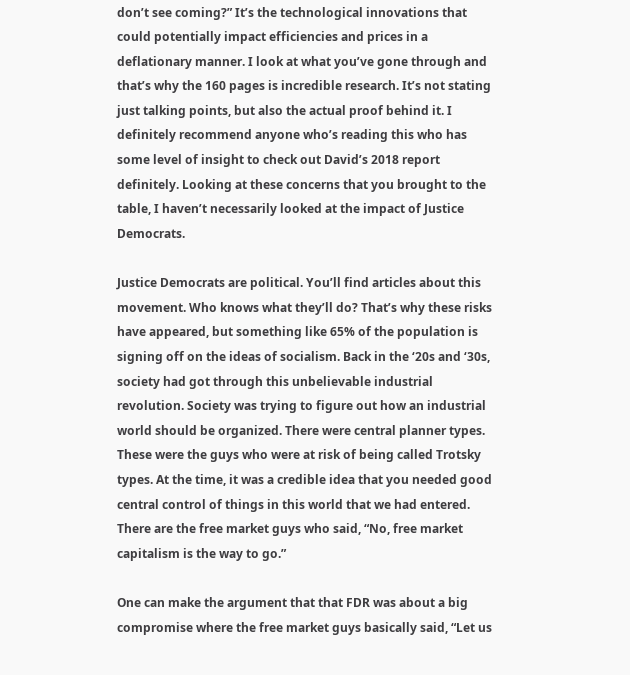don’t see coming?” It’s the technological innovations that could potentially impact efficiencies and prices in a deflationary manner. I look at what you’ve gone through and that’s why the 160 pages is incredible research. It’s not stating just talking points, but also the actual proof behind it. I definitely recommend anyone who’s reading this who has some level of insight to check out David’s 2018 report definitely. Looking at these concerns that you brought to the table, I haven’t necessarily looked at the impact of Justice Democrats.

Justice Democrats are political. You’ll find articles about this movement. Who knows what they’ll do? That’s why these risks have appeared, but something like 65% of the population is signing off on the ideas of socialism. Back in the ‘20s and ‘30s, society had got through this unbelievable industrial revolution. Society was trying to figure out how an industrial world should be organized. There were central planner types. These were the guys who were at risk of being called Trotsky types. At the time, it was a credible idea that you needed good central control of things in this world that we had entered. There are the free market guys who said, “No, free market capitalism is the way to go.”

One can make the argument that that FDR was about a big compromise where the free market guys basically said, “Let us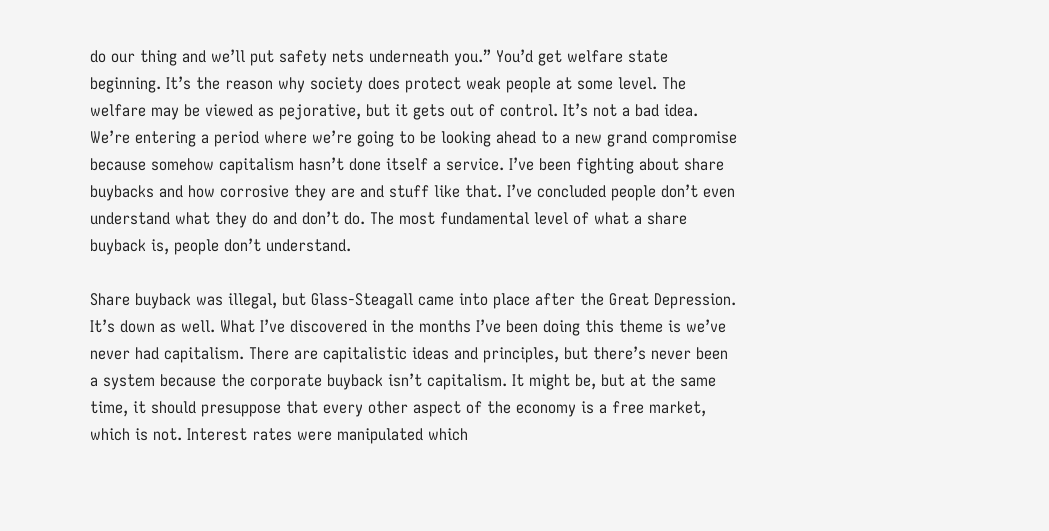do our thing and we’ll put safety nets underneath you.” You’d get welfare state beginning. It’s the reason why society does protect weak people at some level. The welfare may be viewed as pejorative, but it gets out of control. It’s not a bad idea. We’re entering a period where we’re going to be looking ahead to a new grand compromise because somehow capitalism hasn’t done itself a service. I’ve been fighting about share buybacks and how corrosive they are and stuff like that. I’ve concluded people don’t even understand what they do and don’t do. The most fundamental level of what a share buyback is, people don’t understand.

Share buyback was illegal, but Glass-Steagall came into place after the Great Depression. It’s down as well. What I’ve discovered in the months I’ve been doing this theme is we’ve never had capitalism. There are capitalistic ideas and principles, but there’s never been a system because the corporate buyback isn’t capitalism. It might be, but at the same time, it should presuppose that every other aspect of the economy is a free market, which is not. Interest rates were manipulated which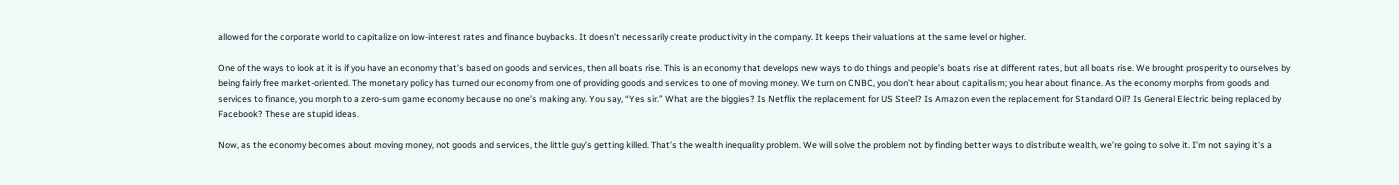allowed for the corporate world to capitalize on low-interest rates and finance buybacks. It doesn’t necessarily create productivity in the company. It keeps their valuations at the same level or higher.

One of the ways to look at it is if you have an economy that’s based on goods and services, then all boats rise. This is an economy that develops new ways to do things and people’s boats rise at different rates, but all boats rise. We brought prosperity to ourselves by being fairly free market-oriented. The monetary policy has turned our economy from one of providing goods and services to one of moving money. We turn on CNBC, you don’t hear about capitalism; you hear about finance. As the economy morphs from goods and services to finance, you morph to a zero-sum game economy because no one’s making any. You say, “Yes sir.” What are the biggies? Is Netflix the replacement for US Steel? Is Amazon even the replacement for Standard Oil? Is General Electric being replaced by Facebook? These are stupid ideas.

Now, as the economy becomes about moving money, not goods and services, the little guy’s getting killed. That’s the wealth inequality problem. We will solve the problem not by finding better ways to distribute wealth, we’re going to solve it. I’m not saying it’s a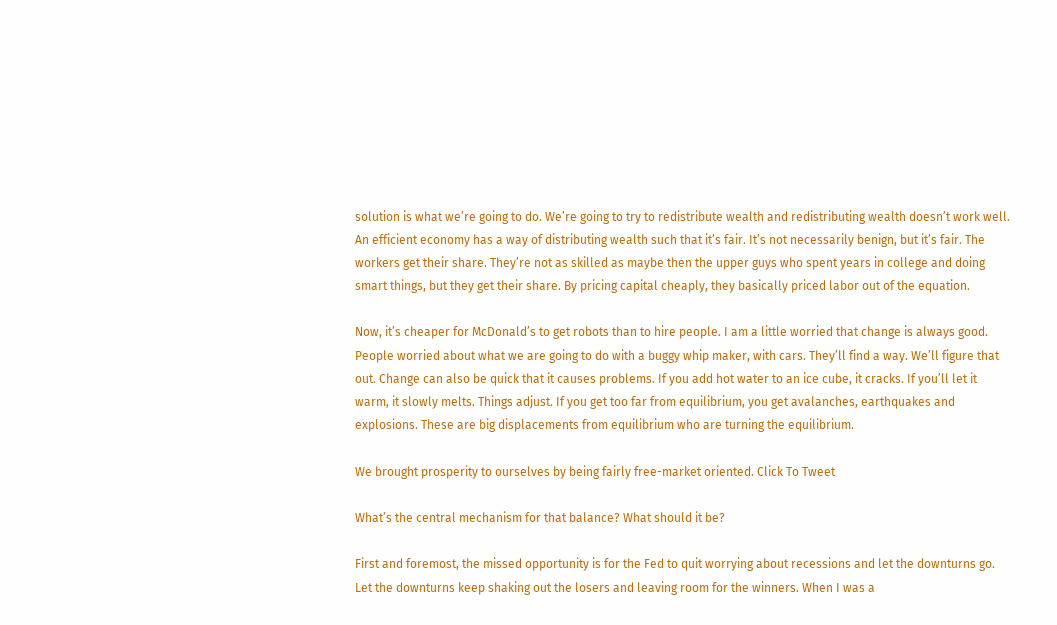solution is what we’re going to do. We’re going to try to redistribute wealth and redistributing wealth doesn’t work well. An efficient economy has a way of distributing wealth such that it’s fair. It’s not necessarily benign, but it’s fair. The workers get their share. They’re not as skilled as maybe then the upper guys who spent years in college and doing smart things, but they get their share. By pricing capital cheaply, they basically priced labor out of the equation.

Now, it’s cheaper for McDonald’s to get robots than to hire people. I am a little worried that change is always good. People worried about what we are going to do with a buggy whip maker, with cars. They’ll find a way. We’ll figure that out. Change can also be quick that it causes problems. If you add hot water to an ice cube, it cracks. If you’ll let it warm, it slowly melts. Things adjust. If you get too far from equilibrium, you get avalanches, earthquakes and explosions. These are big displacements from equilibrium who are turning the equilibrium.

We brought prosperity to ourselves by being fairly free-market oriented. Click To Tweet

What’s the central mechanism for that balance? What should it be?

First and foremost, the missed opportunity is for the Fed to quit worrying about recessions and let the downturns go. Let the downturns keep shaking out the losers and leaving room for the winners. When I was a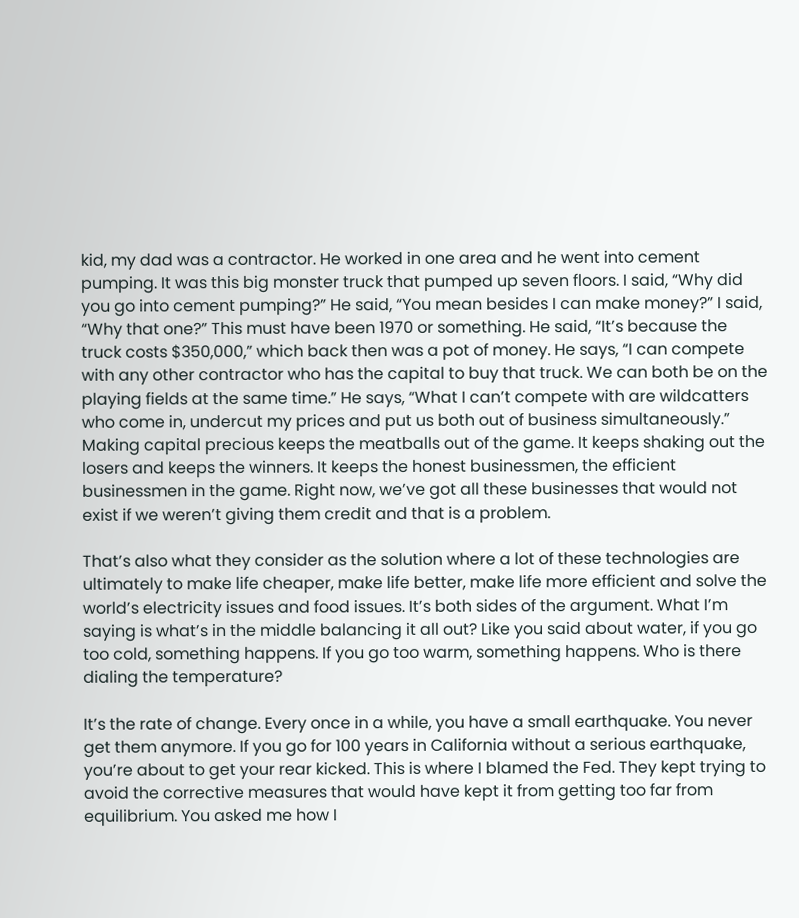kid, my dad was a contractor. He worked in one area and he went into cement pumping. It was this big monster truck that pumped up seven floors. I said, “Why did you go into cement pumping?” He said, “You mean besides I can make money?” I said, “Why that one?” This must have been 1970 or something. He said, “It’s because the truck costs $350,000,” which back then was a pot of money. He says, “I can compete with any other contractor who has the capital to buy that truck. We can both be on the playing fields at the same time.” He says, “What I can’t compete with are wildcatters who come in, undercut my prices and put us both out of business simultaneously.” Making capital precious keeps the meatballs out of the game. It keeps shaking out the losers and keeps the winners. It keeps the honest businessmen, the efficient businessmen in the game. Right now, we’ve got all these businesses that would not exist if we weren’t giving them credit and that is a problem.

That’s also what they consider as the solution where a lot of these technologies are ultimately to make life cheaper, make life better, make life more efficient and solve the world’s electricity issues and food issues. It’s both sides of the argument. What I’m saying is what’s in the middle balancing it all out? Like you said about water, if you go too cold, something happens. If you go too warm, something happens. Who is there dialing the temperature?

It’s the rate of change. Every once in a while, you have a small earthquake. You never get them anymore. If you go for 100 years in California without a serious earthquake, you’re about to get your rear kicked. This is where I blamed the Fed. They kept trying to avoid the corrective measures that would have kept it from getting too far from equilibrium. You asked me how I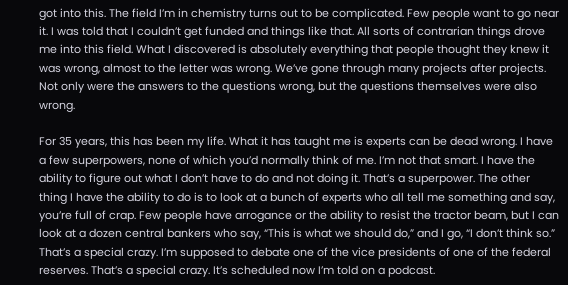got into this. The field I’m in chemistry turns out to be complicated. Few people want to go near it. I was told that I couldn’t get funded and things like that. All sorts of contrarian things drove me into this field. What I discovered is absolutely everything that people thought they knew it was wrong, almost to the letter was wrong. We’ve gone through many projects after projects. Not only were the answers to the questions wrong, but the questions themselves were also wrong.

For 35 years, this has been my life. What it has taught me is experts can be dead wrong. I have a few superpowers, none of which you’d normally think of me. I’m not that smart. I have the ability to figure out what I don’t have to do and not doing it. That’s a superpower. The other thing I have the ability to do is to look at a bunch of experts who all tell me something and say, you’re full of crap. Few people have arrogance or the ability to resist the tractor beam, but I can look at a dozen central bankers who say, “This is what we should do,” and I go, “I don’t think so.” That’s a special crazy. I’m supposed to debate one of the vice presidents of one of the federal reserves. That’s a special crazy. It’s scheduled now I’m told on a podcast.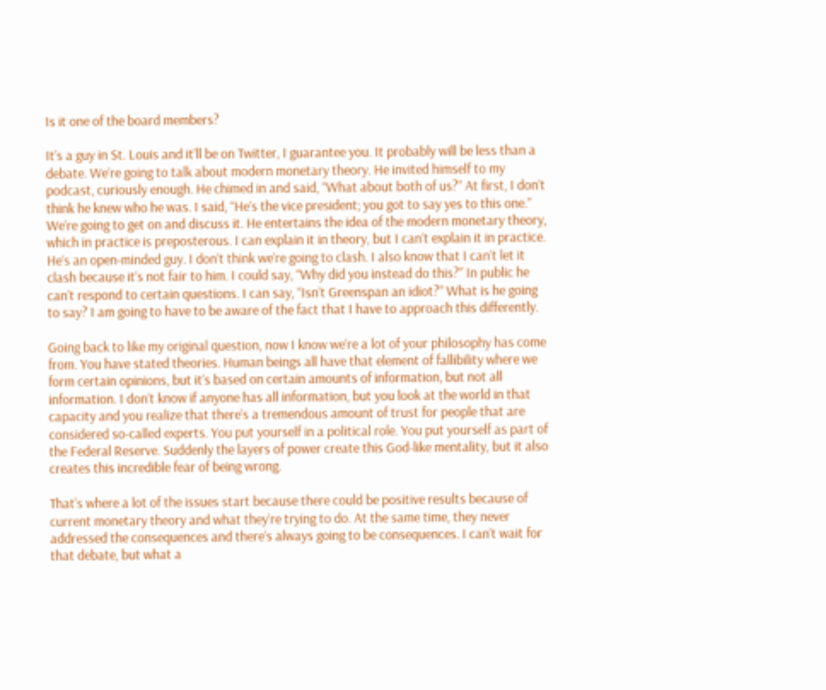Is it one of the board members?

It’s a guy in St. Louis and it’ll be on Twitter, I guarantee you. It probably will be less than a debate. We’re going to talk about modern monetary theory. He invited himself to my podcast, curiously enough. He chimed in and said, “What about both of us?” At first, I don’t think he knew who he was. I said, “He’s the vice president; you got to say yes to this one.” We’re going to get on and discuss it. He entertains the idea of the modern monetary theory, which in practice is preposterous. I can explain it in theory, but I can’t explain it in practice. He’s an open-minded guy. I don’t think we’re going to clash. I also know that I can’t let it clash because it’s not fair to him. I could say, “Why did you instead do this?” In public he can’t respond to certain questions. I can say, “Isn’t Greenspan an idiot?” What is he going to say? I am going to have to be aware of the fact that I have to approach this differently.

Going back to like my original question, now I know we’re a lot of your philosophy has come from. You have stated theories. Human beings all have that element of fallibility where we form certain opinions, but it’s based on certain amounts of information, but not all information. I don’t know if anyone has all information, but you look at the world in that capacity and you realize that there’s a tremendous amount of trust for people that are considered so-called experts. You put yourself in a political role. You put yourself as part of the Federal Reserve. Suddenly the layers of power create this God-like mentality, but it also creates this incredible fear of being wrong.

That’s where a lot of the issues start because there could be positive results because of current monetary theory and what they’re trying to do. At the same time, they never addressed the consequences and there’s always going to be consequences. I can’t wait for that debate, but what a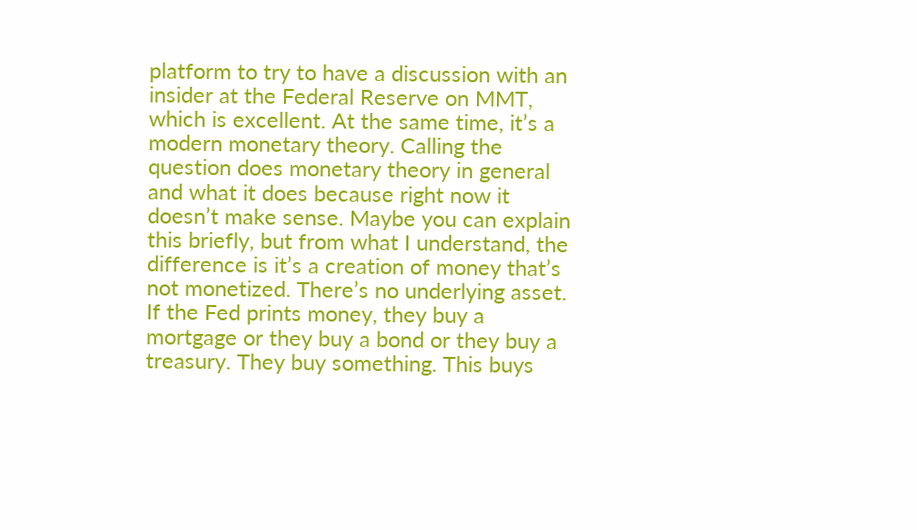platform to try to have a discussion with an insider at the Federal Reserve on MMT, which is excellent. At the same time, it’s a modern monetary theory. Calling the question does monetary theory in general and what it does because right now it doesn’t make sense. Maybe you can explain this briefly, but from what I understand, the difference is it’s a creation of money that’s not monetized. There’s no underlying asset. If the Fed prints money, they buy a mortgage or they buy a bond or they buy a treasury. They buy something. This buys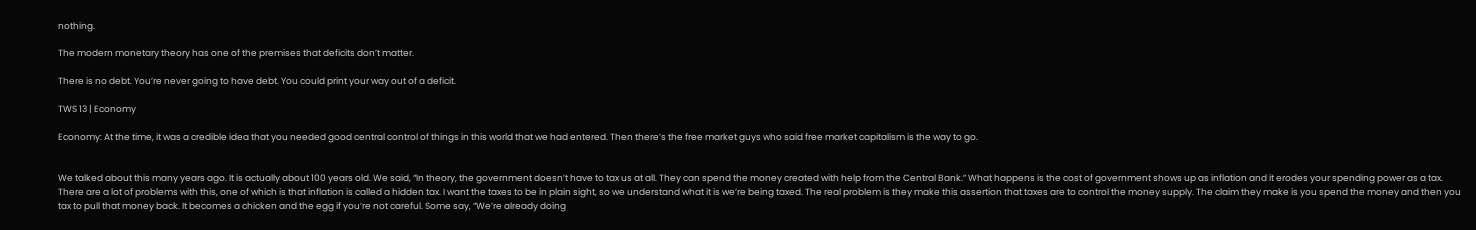nothing.

The modern monetary theory has one of the premises that deficits don’t matter.

There is no debt. You’re never going to have debt. You could print your way out of a deficit.

TWS 13 | Economy

Economy: At the time, it was a credible idea that you needed good central control of things in this world that we had entered. Then there’s the free market guys who said free market capitalism is the way to go.


We talked about this many years ago. It is actually about 100 years old. We said, “In theory, the government doesn’t have to tax us at all. They can spend the money created with help from the Central Bank.” What happens is the cost of government shows up as inflation and it erodes your spending power as a tax. There are a lot of problems with this, one of which is that inflation is called a hidden tax. I want the taxes to be in plain sight, so we understand what it is we’re being taxed. The real problem is they make this assertion that taxes are to control the money supply. The claim they make is you spend the money and then you tax to pull that money back. It becomes a chicken and the egg if you’re not careful. Some say, “We’re already doing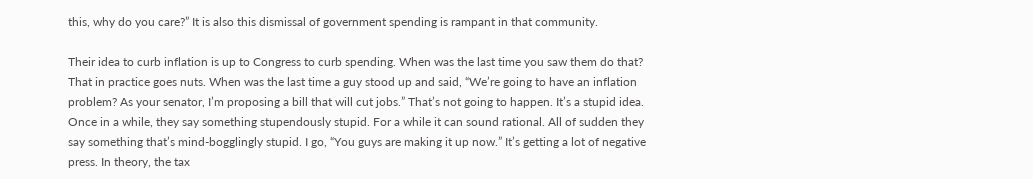this, why do you care?” It is also this dismissal of government spending is rampant in that community.

Their idea to curb inflation is up to Congress to curb spending. When was the last time you saw them do that? That in practice goes nuts. When was the last time a guy stood up and said, “We’re going to have an inflation problem? As your senator, I’m proposing a bill that will cut jobs.” That’s not going to happen. It’s a stupid idea. Once in a while, they say something stupendously stupid. For a while it can sound rational. All of sudden they say something that’s mind-bogglingly stupid. I go, “You guys are making it up now.” It’s getting a lot of negative press. In theory, the tax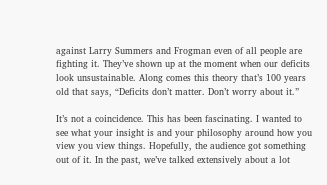against Larry Summers and Frogman even of all people are fighting it. They’ve shown up at the moment when our deficits look unsustainable. Along comes this theory that’s 100 years old that says, “Deficits don’t matter. Don’t worry about it.”

It’s not a coincidence. This has been fascinating. I wanted to see what your insight is and your philosophy around how you view you view things. Hopefully, the audience got something out of it. In the past, we’ve talked extensively about a lot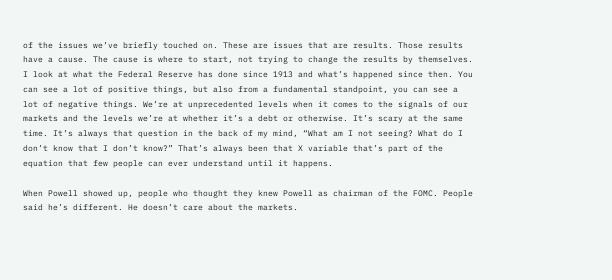of the issues we’ve briefly touched on. These are issues that are results. Those results have a cause. The cause is where to start, not trying to change the results by themselves. I look at what the Federal Reserve has done since 1913 and what’s happened since then. You can see a lot of positive things, but also from a fundamental standpoint, you can see a lot of negative things. We’re at unprecedented levels when it comes to the signals of our markets and the levels we’re at whether it’s a debt or otherwise. It’s scary at the same time. It’s always that question in the back of my mind, “What am I not seeing? What do I don’t know that I don’t know?” That’s always been that X variable that’s part of the equation that few people can ever understand until it happens.

When Powell showed up, people who thought they knew Powell as chairman of the FOMC. People said he’s different. He doesn’t care about the markets.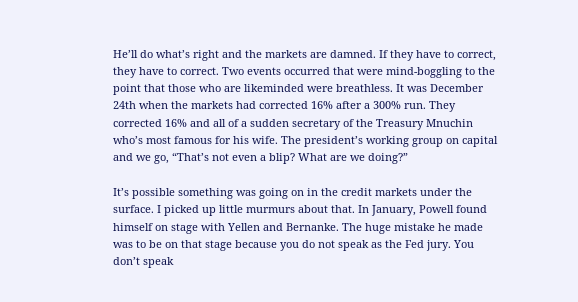He’ll do what’s right and the markets are damned. If they have to correct, they have to correct. Two events occurred that were mind-boggling to the point that those who are likeminded were breathless. It was December 24th when the markets had corrected 16% after a 300% run. They corrected 16% and all of a sudden secretary of the Treasury Mnuchin who’s most famous for his wife. The president’s working group on capital and we go, “That’s not even a blip? What are we doing?”

It’s possible something was going on in the credit markets under the surface. I picked up little murmurs about that. In January, Powell found himself on stage with Yellen and Bernanke. The huge mistake he made was to be on that stage because you do not speak as the Fed jury. You don’t speak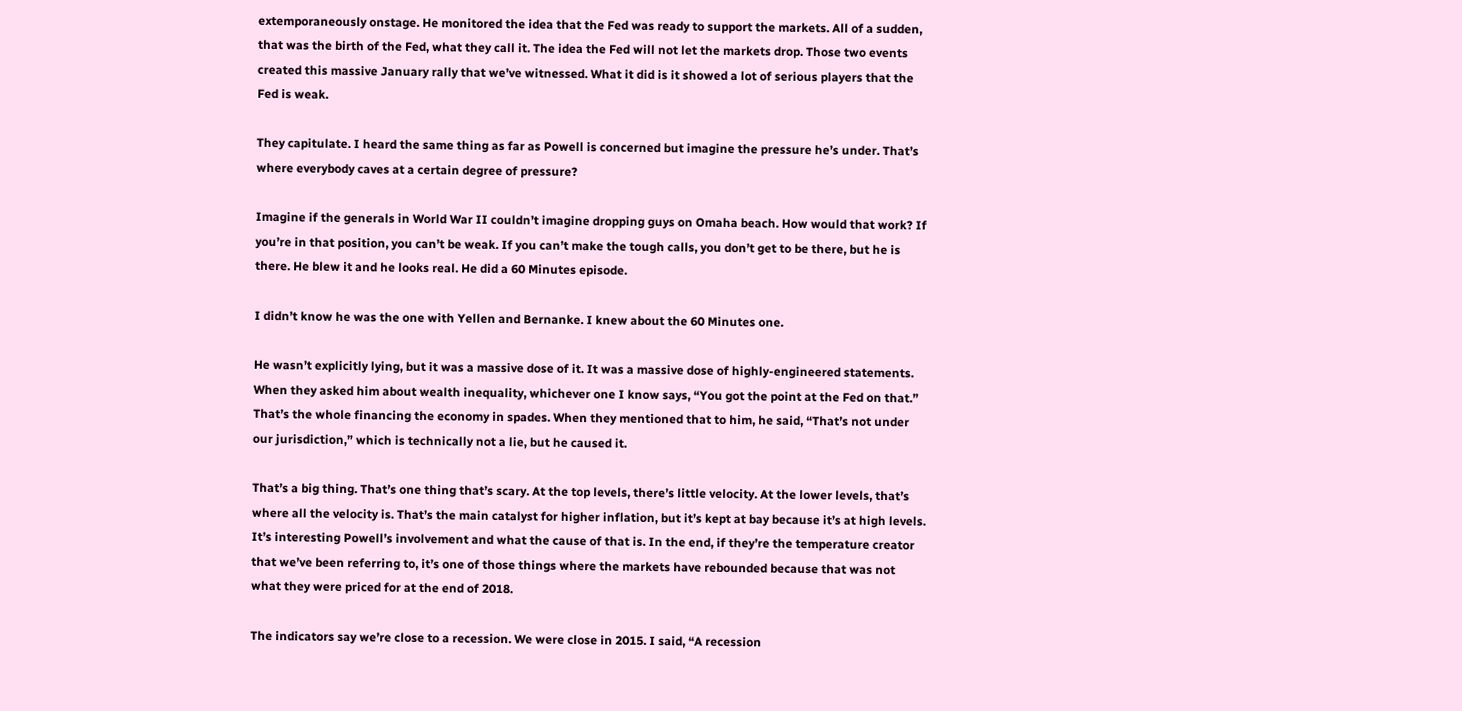extemporaneously onstage. He monitored the idea that the Fed was ready to support the markets. All of a sudden, that was the birth of the Fed, what they call it. The idea the Fed will not let the markets drop. Those two events created this massive January rally that we’ve witnessed. What it did is it showed a lot of serious players that the Fed is weak.

They capitulate. I heard the same thing as far as Powell is concerned but imagine the pressure he’s under. That’s where everybody caves at a certain degree of pressure?

Imagine if the generals in World War II couldn’t imagine dropping guys on Omaha beach. How would that work? If you’re in that position, you can’t be weak. If you can’t make the tough calls, you don’t get to be there, but he is there. He blew it and he looks real. He did a 60 Minutes episode.

I didn’t know he was the one with Yellen and Bernanke. I knew about the 60 Minutes one.

He wasn’t explicitly lying, but it was a massive dose of it. It was a massive dose of highly-engineered statements. When they asked him about wealth inequality, whichever one I know says, “You got the point at the Fed on that.” That’s the whole financing the economy in spades. When they mentioned that to him, he said, “That’s not under our jurisdiction,” which is technically not a lie, but he caused it.

That’s a big thing. That’s one thing that’s scary. At the top levels, there’s little velocity. At the lower levels, that’s where all the velocity is. That’s the main catalyst for higher inflation, but it’s kept at bay because it’s at high levels. It’s interesting Powell’s involvement and what the cause of that is. In the end, if they’re the temperature creator that we’ve been referring to, it’s one of those things where the markets have rebounded because that was not what they were priced for at the end of 2018.

The indicators say we’re close to a recession. We were close in 2015. I said, “A recession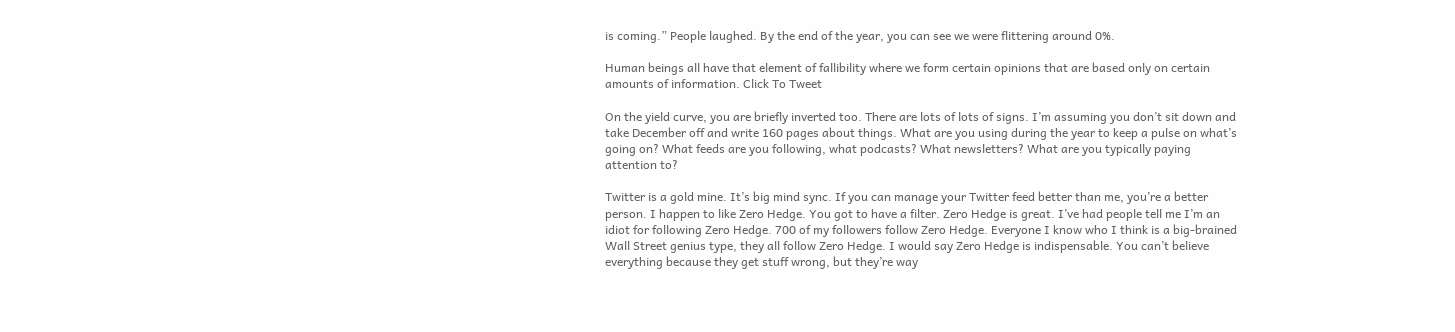is coming.” People laughed. By the end of the year, you can see we were flittering around 0%.

Human beings all have that element of fallibility where we form certain opinions that are based only on certain amounts of information. Click To Tweet

On the yield curve, you are briefly inverted too. There are lots of lots of signs. I’m assuming you don’t sit down and take December off and write 160 pages about things. What are you using during the year to keep a pulse on what’s going on? What feeds are you following, what podcasts? What newsletters? What are you typically paying attention to?

Twitter is a gold mine. It’s big mind sync. If you can manage your Twitter feed better than me, you’re a better person. I happen to like Zero Hedge. You got to have a filter. Zero Hedge is great. I’ve had people tell me I’m an idiot for following Zero Hedge. 700 of my followers follow Zero Hedge. Everyone I know who I think is a big-brained Wall Street genius type, they all follow Zero Hedge. I would say Zero Hedge is indispensable. You can’t believe everything because they get stuff wrong, but they’re way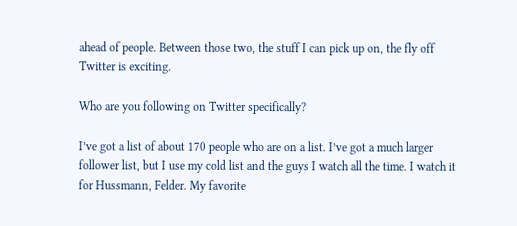ahead of people. Between those two, the stuff I can pick up on, the fly off Twitter is exciting.

Who are you following on Twitter specifically?

I’ve got a list of about 170 people who are on a list. I’ve got a much larger follower list, but I use my cold list and the guys I watch all the time. I watch it for Hussmann, Felder. My favorite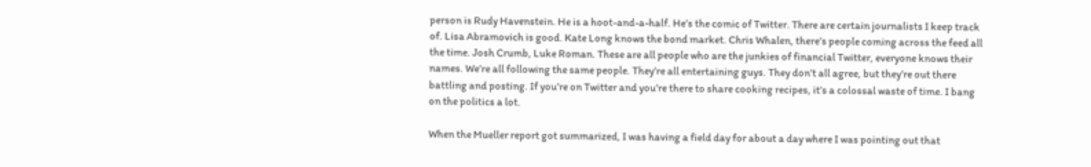person is Rudy Havenstein. He is a hoot-and-a-half. He’s the comic of Twitter. There are certain journalists I keep track of. Lisa Abramovich is good. Kate Long knows the bond market. Chris Whalen, there’s people coming across the feed all the time. Josh Crumb, Luke Roman. These are all people who are the junkies of financial Twitter, everyone knows their names. We’re all following the same people. They’re all entertaining guys. They don’t all agree, but they’re out there battling and posting. If you’re on Twitter and you’re there to share cooking recipes, it’s a colossal waste of time. I bang on the politics a lot.

When the Mueller report got summarized, I was having a field day for about a day where I was pointing out that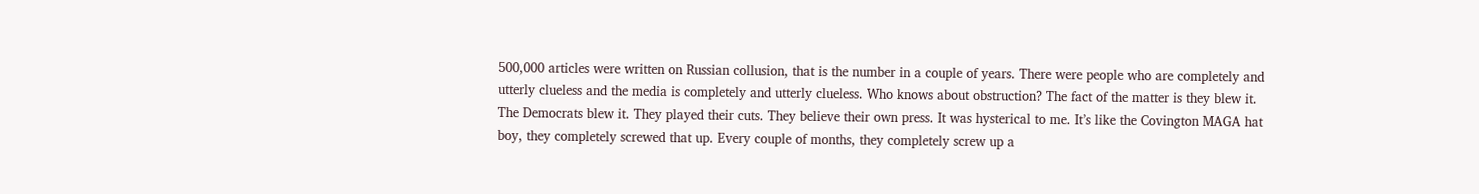500,000 articles were written on Russian collusion, that is the number in a couple of years. There were people who are completely and utterly clueless and the media is completely and utterly clueless. Who knows about obstruction? The fact of the matter is they blew it. The Democrats blew it. They played their cuts. They believe their own press. It was hysterical to me. It’s like the Covington MAGA hat boy, they completely screwed that up. Every couple of months, they completely screw up a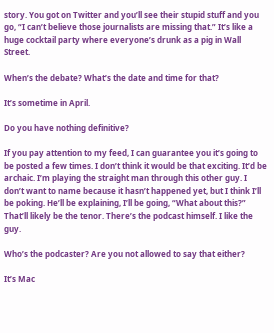story. You got on Twitter and you’ll see their stupid stuff and you go, “I can’t believe those journalists are missing that.” It’s like a huge cocktail party where everyone’s drunk as a pig in Wall Street.

When’s the debate? What’s the date and time for that?

It’s sometime in April.

Do you have nothing definitive?

If you pay attention to my feed, I can guarantee you it’s going to be posted a few times. I don’t think it would be that exciting. It’d be archaic. I’m playing the straight man through this other guy. I don’t want to name because it hasn’t happened yet, but I think I’ll be poking. He’ll be explaining, I’ll be going, “What about this?” That’ll likely be the tenor. There’s the podcast himself. I like the guy.

Who’s the podcaster? Are you not allowed to say that either?

It’s Mac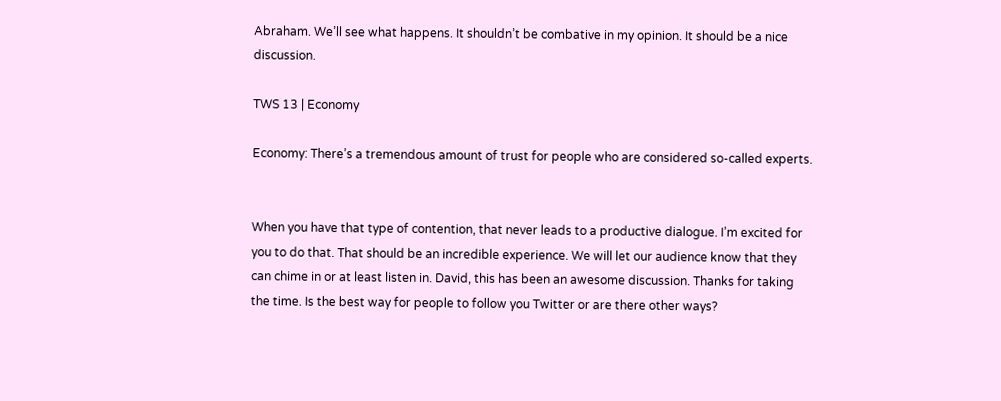Abraham. We’ll see what happens. It shouldn’t be combative in my opinion. It should be a nice discussion.

TWS 13 | Economy

Economy: There’s a tremendous amount of trust for people who are considered so-called experts.


When you have that type of contention, that never leads to a productive dialogue. I’m excited for you to do that. That should be an incredible experience. We will let our audience know that they can chime in or at least listen in. David, this has been an awesome discussion. Thanks for taking the time. Is the best way for people to follow you Twitter or are there other ways?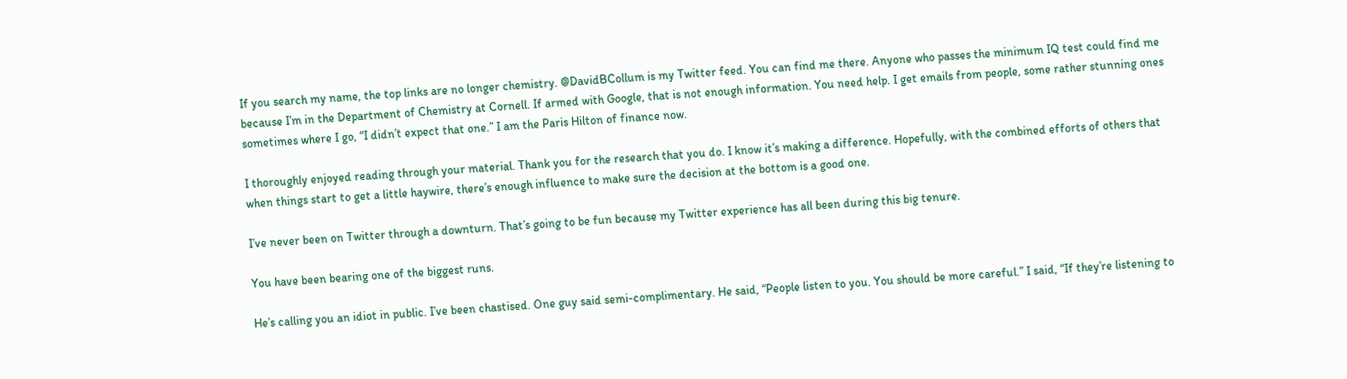If you search my name, the top links are no longer chemistry. @DavidBCollum is my Twitter feed. You can find me there. Anyone who passes the minimum IQ test could find me because I’m in the Department of Chemistry at Cornell. If armed with Google, that is not enough information. You need help. I get emails from people, some rather stunning ones sometimes where I go, “I didn’t expect that one.” I am the Paris Hilton of finance now.

I thoroughly enjoyed reading through your material. Thank you for the research that you do. I know it’s making a difference. Hopefully, with the combined efforts of others that when things start to get a little haywire, there’s enough influence to make sure the decision at the bottom is a good one.

I’ve never been on Twitter through a downturn. That’s going to be fun because my Twitter experience has all been during this big tenure.

You have been bearing one of the biggest runs.

He’s calling you an idiot in public. I’ve been chastised. One guy said semi-complimentary. He said, “People listen to you. You should be more careful.” I said, “If they’re listening to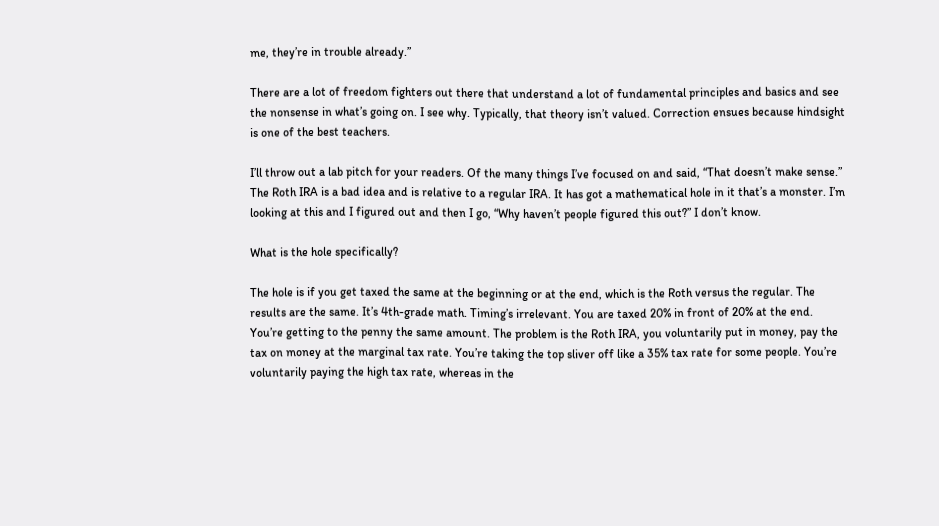me, they’re in trouble already.”

There are a lot of freedom fighters out there that understand a lot of fundamental principles and basics and see the nonsense in what’s going on. I see why. Typically, that theory isn’t valued. Correction ensues because hindsight is one of the best teachers.

I’ll throw out a lab pitch for your readers. Of the many things I’ve focused on and said, “That doesn’t make sense.” The Roth IRA is a bad idea and is relative to a regular IRA. It has got a mathematical hole in it that’s a monster. I’m looking at this and I figured out and then I go, “Why haven’t people figured this out?” I don’t know.

What is the hole specifically?

The hole is if you get taxed the same at the beginning or at the end, which is the Roth versus the regular. The results are the same. It’s 4th-grade math. Timing’s irrelevant. You are taxed 20% in front of 20% at the end. You’re getting to the penny the same amount. The problem is the Roth IRA, you voluntarily put in money, pay the tax on money at the marginal tax rate. You’re taking the top sliver off like a 35% tax rate for some people. You’re voluntarily paying the high tax rate, whereas in the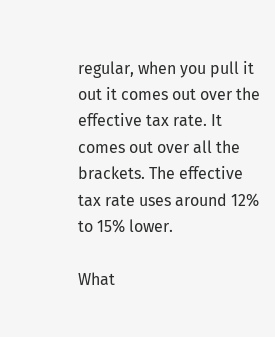regular, when you pull it out it comes out over the effective tax rate. It comes out over all the brackets. The effective tax rate uses around 12% to 15% lower.

What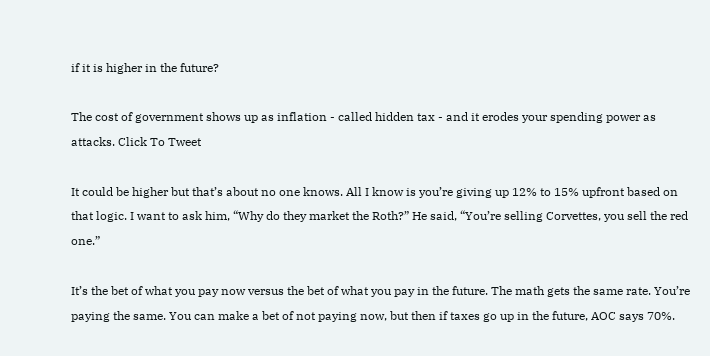if it is higher in the future?

The cost of government shows up as inflation - called hidden tax - and it erodes your spending power as attacks. Click To Tweet

It could be higher but that’s about no one knows. All I know is you’re giving up 12% to 15% upfront based on that logic. I want to ask him, “Why do they market the Roth?” He said, “You’re selling Corvettes, you sell the red one.”

It’s the bet of what you pay now versus the bet of what you pay in the future. The math gets the same rate. You’re paying the same. You can make a bet of not paying now, but then if taxes go up in the future, AOC says 70%.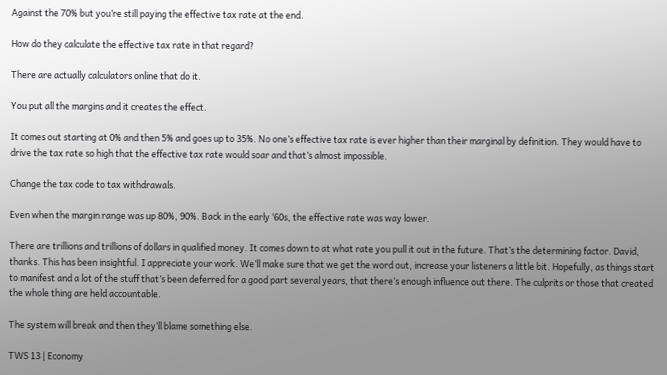Against the 70% but you’re still paying the effective tax rate at the end.

How do they calculate the effective tax rate in that regard?

There are actually calculators online that do it.

You put all the margins and it creates the effect.

It comes out starting at 0% and then 5% and goes up to 35%. No one’s effective tax rate is ever higher than their marginal by definition. They would have to drive the tax rate so high that the effective tax rate would soar and that’s almost impossible.

Change the tax code to tax withdrawals.

Even when the margin range was up 80%, 90%. Back in the early ‘60s, the effective rate was way lower.

There are trillions and trillions of dollars in qualified money. It comes down to at what rate you pull it out in the future. That’s the determining factor. David, thanks. This has been insightful. I appreciate your work. We’ll make sure that we get the word out, increase your listeners a little bit. Hopefully, as things start to manifest and a lot of the stuff that’s been deferred for a good part several years, that there’s enough influence out there. The culprits or those that created the whole thing are held accountable.

The system will break and then they’ll blame something else.

TWS 13 | Economy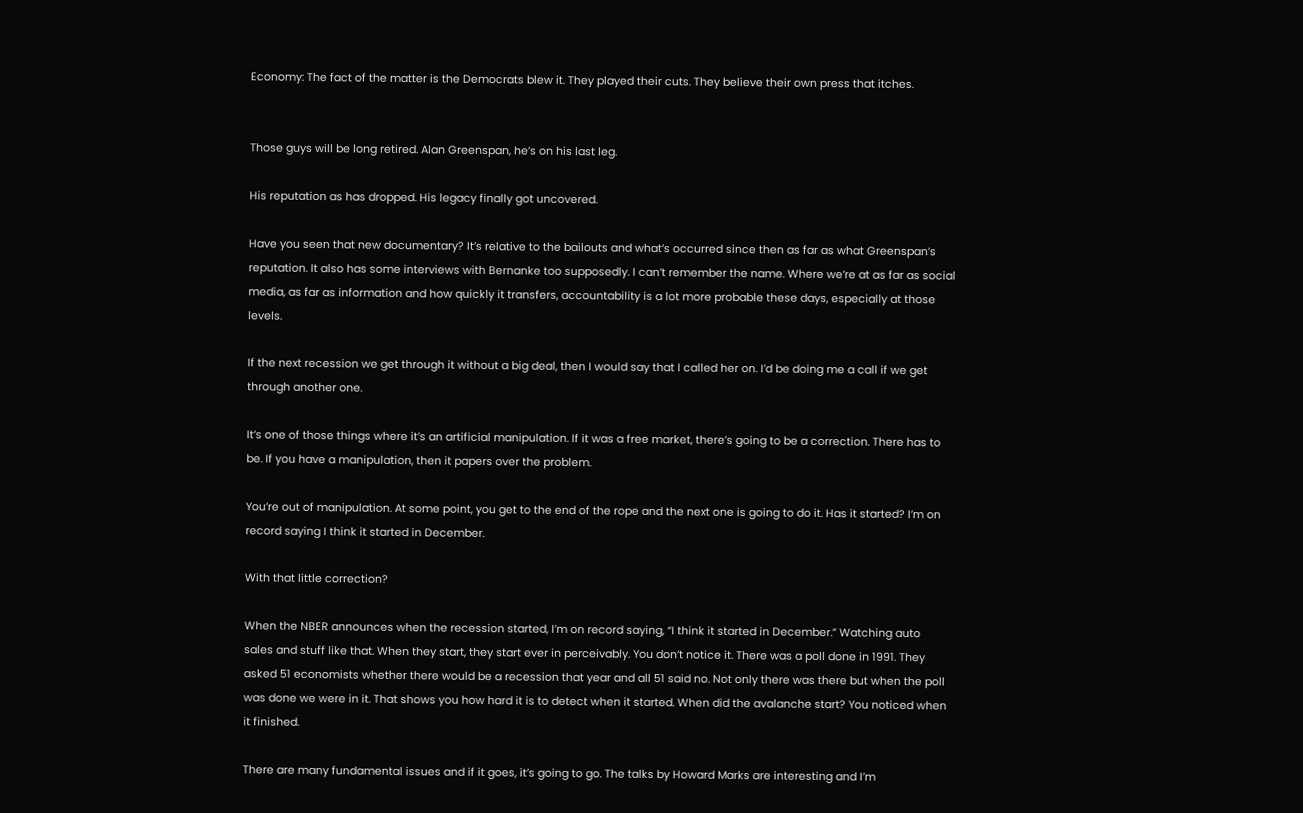Economy: The fact of the matter is the Democrats blew it. They played their cuts. They believe their own press that itches.


Those guys will be long retired. Alan Greenspan, he’s on his last leg.

His reputation as has dropped. His legacy finally got uncovered.

Have you seen that new documentary? It’s relative to the bailouts and what’s occurred since then as far as what Greenspan’s reputation. It also has some interviews with Bernanke too supposedly. I can’t remember the name. Where we’re at as far as social media, as far as information and how quickly it transfers, accountability is a lot more probable these days, especially at those levels.

If the next recession we get through it without a big deal, then I would say that I called her on. I’d be doing me a call if we get through another one.

It’s one of those things where it’s an artificial manipulation. If it was a free market, there’s going to be a correction. There has to be. If you have a manipulation, then it papers over the problem.

You’re out of manipulation. At some point, you get to the end of the rope and the next one is going to do it. Has it started? I’m on record saying I think it started in December.

With that little correction?

When the NBER announces when the recession started, I’m on record saying, “I think it started in December.” Watching auto sales and stuff like that. When they start, they start ever in perceivably. You don’t notice it. There was a poll done in 1991. They asked 51 economists whether there would be a recession that year and all 51 said no. Not only there was there but when the poll was done we were in it. That shows you how hard it is to detect when it started. When did the avalanche start? You noticed when it finished.

There are many fundamental issues and if it goes, it’s going to go. The talks by Howard Marks are interesting and I’m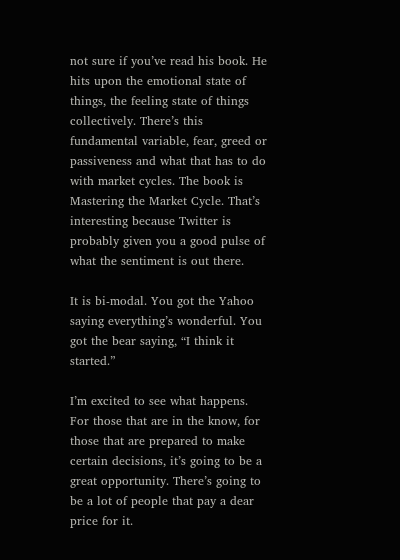not sure if you’ve read his book. He hits upon the emotional state of things, the feeling state of things collectively. There’s this fundamental variable, fear, greed or passiveness and what that has to do with market cycles. The book is Mastering the Market Cycle. That’s interesting because Twitter is probably given you a good pulse of what the sentiment is out there.

It is bi-modal. You got the Yahoo saying everything’s wonderful. You got the bear saying, “I think it started.”

I’m excited to see what happens. For those that are in the know, for those that are prepared to make certain decisions, it’s going to be a great opportunity. There’s going to be a lot of people that pay a dear price for it.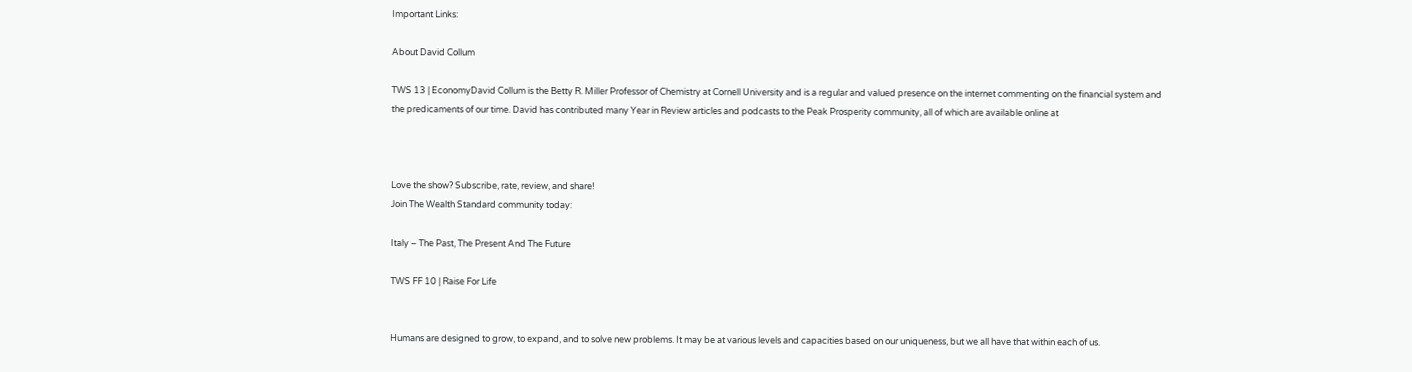Important Links:

About David Collum

TWS 13 | EconomyDavid Collum is the Betty R. Miller Professor of Chemistry at Cornell University and is a regular and valued presence on the internet commenting on the financial system and the predicaments of our time. David has contributed many Year in Review articles and podcasts to the Peak Prosperity community, all of which are available online at



Love the show? Subscribe, rate, review, and share!
Join The Wealth Standard community today:

Italy – The Past, The Present And The Future

TWS FF 10 | Raise For Life


Humans are designed to grow, to expand, and to solve new problems. It may be at various levels and capacities based on our uniqueness, but we all have that within each of us.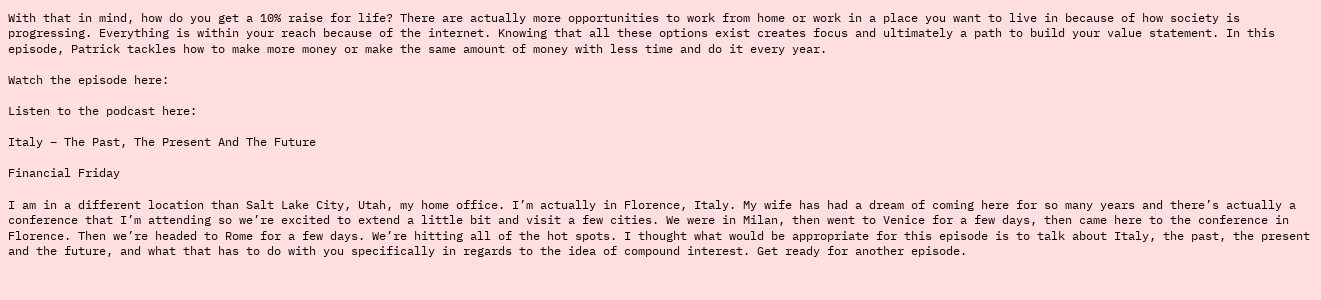With that in mind, how do you get a 10% raise for life? There are actually more opportunities to work from home or work in a place you want to live in because of how society is progressing. Everything is within your reach because of the internet. Knowing that all these options exist creates focus and ultimately a path to build your value statement. In this episode, Patrick tackles how to make more money or make the same amount of money with less time and do it every year.

Watch the episode here:

Listen to the podcast here:

Italy – The Past, The Present And The Future

Financial Friday

I am in a different location than Salt Lake City, Utah, my home office. I’m actually in Florence, Italy. My wife has had a dream of coming here for so many years and there’s actually a conference that I’m attending so we’re excited to extend a little bit and visit a few cities. We were in Milan, then went to Venice for a few days, then came here to the conference in Florence. Then we’re headed to Rome for a few days. We’re hitting all of the hot spots. I thought what would be appropriate for this episode is to talk about Italy, the past, the present and the future, and what that has to do with you specifically in regards to the idea of compound interest. Get ready for another episode.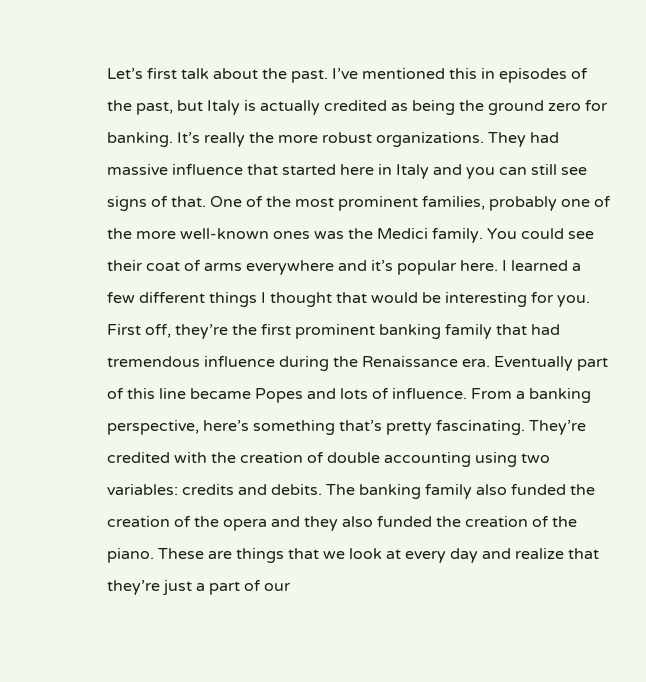Let’s first talk about the past. I’ve mentioned this in episodes of the past, but Italy is actually credited as being the ground zero for banking. It’s really the more robust organizations. They had massive influence that started here in Italy and you can still see signs of that. One of the most prominent families, probably one of the more well-known ones was the Medici family. You could see their coat of arms everywhere and it’s popular here. I learned a few different things I thought that would be interesting for you. First off, they’re the first prominent banking family that had tremendous influence during the Renaissance era. Eventually part of this line became Popes and lots of influence. From a banking perspective, here’s something that’s pretty fascinating. They’re credited with the creation of double accounting using two variables: credits and debits. The banking family also funded the creation of the opera and they also funded the creation of the piano. These are things that we look at every day and realize that they’re just a part of our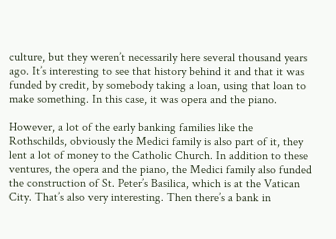culture, but they weren’t necessarily here several thousand years ago. It’s interesting to see that history behind it and that it was funded by credit, by somebody taking a loan, using that loan to make something. In this case, it was opera and the piano.

However, a lot of the early banking families like the Rothschilds, obviously the Medici family is also part of it, they lent a lot of money to the Catholic Church. In addition to these ventures, the opera and the piano, the Medici family also funded the construction of St. Peter’s Basilica, which is at the Vatican City. That’s also very interesting. Then there’s a bank in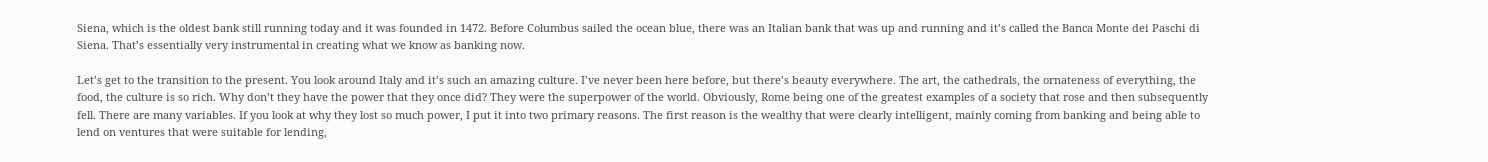Siena, which is the oldest bank still running today and it was founded in 1472. Before Columbus sailed the ocean blue, there was an Italian bank that was up and running and it’s called the Banca Monte dei Paschi di Siena. That’s essentially very instrumental in creating what we know as banking now.

Let’s get to the transition to the present. You look around Italy and it’s such an amazing culture. I’ve never been here before, but there’s beauty everywhere. The art, the cathedrals, the ornateness of everything, the food, the culture is so rich. Why don’t they have the power that they once did? They were the superpower of the world. Obviously, Rome being one of the greatest examples of a society that rose and then subsequently fell. There are many variables. If you look at why they lost so much power, I put it into two primary reasons. The first reason is the wealthy that were clearly intelligent, mainly coming from banking and being able to lend on ventures that were suitable for lending,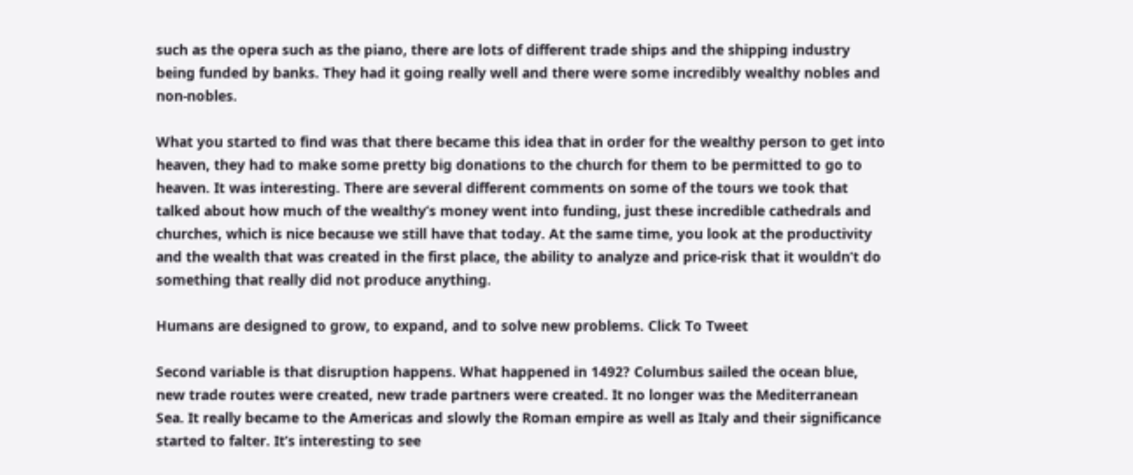such as the opera such as the piano, there are lots of different trade ships and the shipping industry being funded by banks. They had it going really well and there were some incredibly wealthy nobles and non-nobles.

What you started to find was that there became this idea that in order for the wealthy person to get into heaven, they had to make some pretty big donations to the church for them to be permitted to go to heaven. It was interesting. There are several different comments on some of the tours we took that talked about how much of the wealthy’s money went into funding, just these incredible cathedrals and churches, which is nice because we still have that today. At the same time, you look at the productivity and the wealth that was created in the first place, the ability to analyze and price-risk that it wouldn’t do something that really did not produce anything.

Humans are designed to grow, to expand, and to solve new problems. Click To Tweet

Second variable is that disruption happens. What happened in 1492? Columbus sailed the ocean blue, new trade routes were created, new trade partners were created. It no longer was the Mediterranean Sea. It really became to the Americas and slowly the Roman empire as well as Italy and their significance started to falter. It’s interesting to see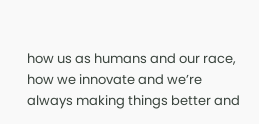how us as humans and our race, how we innovate and we’re always making things better and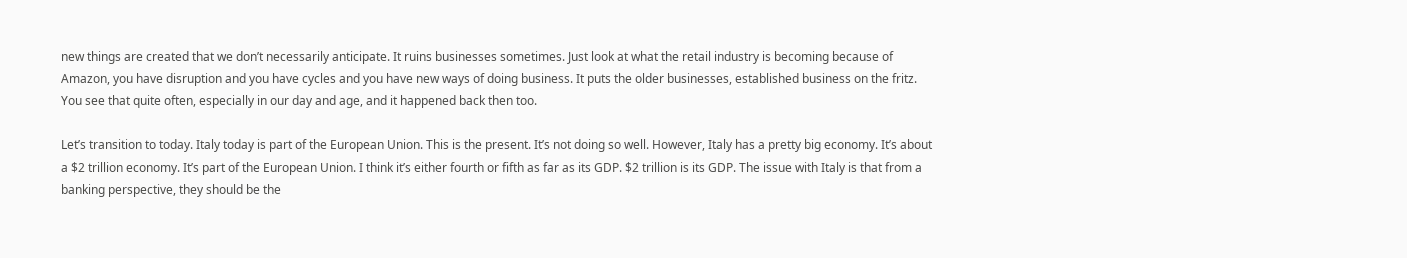new things are created that we don’t necessarily anticipate. It ruins businesses sometimes. Just look at what the retail industry is becoming because of Amazon, you have disruption and you have cycles and you have new ways of doing business. It puts the older businesses, established business on the fritz. You see that quite often, especially in our day and age, and it happened back then too.

Let’s transition to today. Italy today is part of the European Union. This is the present. It’s not doing so well. However, Italy has a pretty big economy. It’s about a $2 trillion economy. It’s part of the European Union. I think it’s either fourth or fifth as far as its GDP. $2 trillion is its GDP. The issue with Italy is that from a banking perspective, they should be the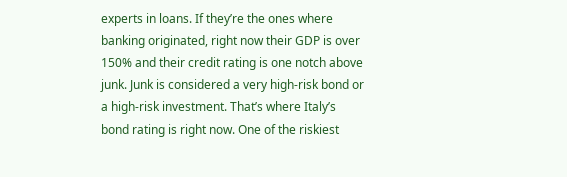experts in loans. If they’re the ones where banking originated, right now their GDP is over 150% and their credit rating is one notch above junk. Junk is considered a very high-risk bond or a high-risk investment. That’s where Italy’s bond rating is right now. One of the riskiest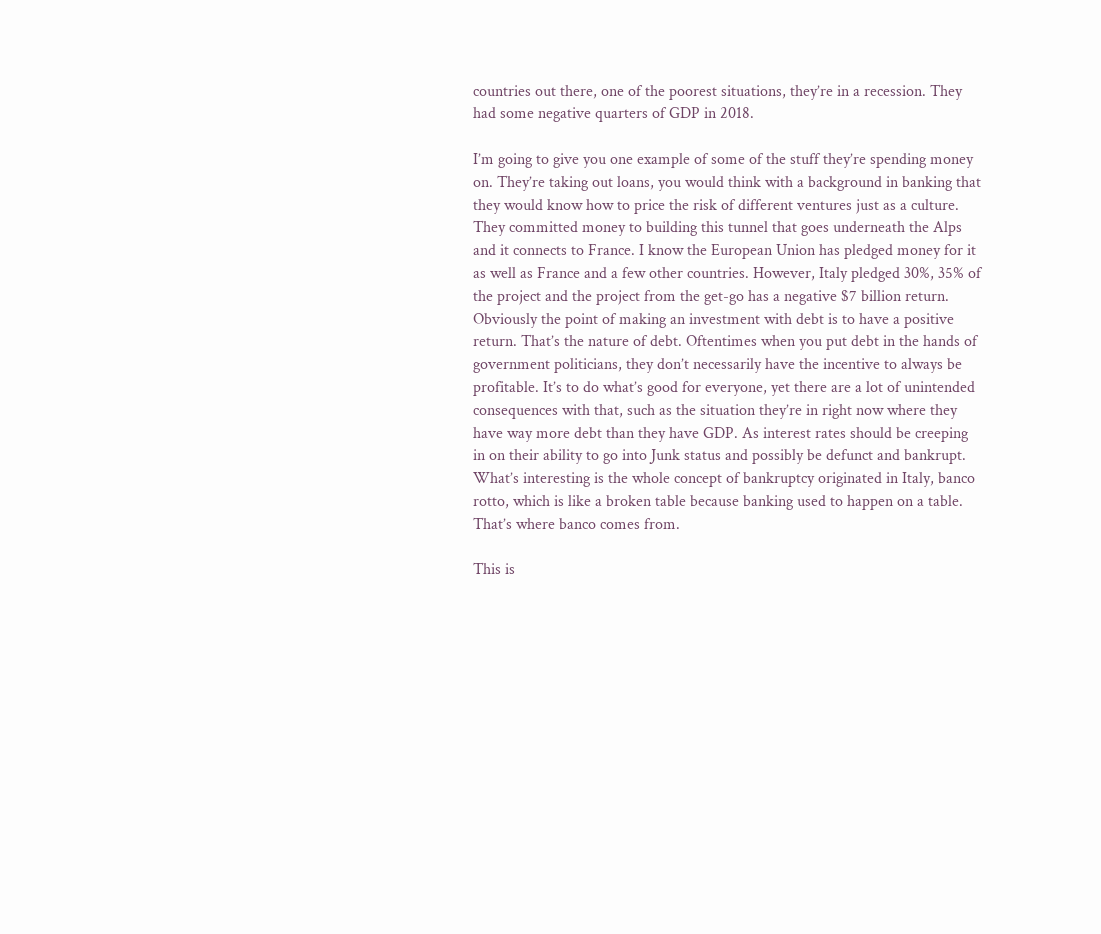countries out there, one of the poorest situations, they’re in a recession. They had some negative quarters of GDP in 2018.

I’m going to give you one example of some of the stuff they’re spending money on. They’re taking out loans, you would think with a background in banking that they would know how to price the risk of different ventures just as a culture. They committed money to building this tunnel that goes underneath the Alps and it connects to France. I know the European Union has pledged money for it as well as France and a few other countries. However, Italy pledged 30%, 35% of the project and the project from the get-go has a negative $7 billion return. Obviously the point of making an investment with debt is to have a positive return. That’s the nature of debt. Oftentimes when you put debt in the hands of government politicians, they don’t necessarily have the incentive to always be profitable. It’s to do what’s good for everyone, yet there are a lot of unintended consequences with that, such as the situation they’re in right now where they have way more debt than they have GDP. As interest rates should be creeping in on their ability to go into Junk status and possibly be defunct and bankrupt. What’s interesting is the whole concept of bankruptcy originated in Italy, banco rotto, which is like a broken table because banking used to happen on a table. That’s where banco comes from.

This is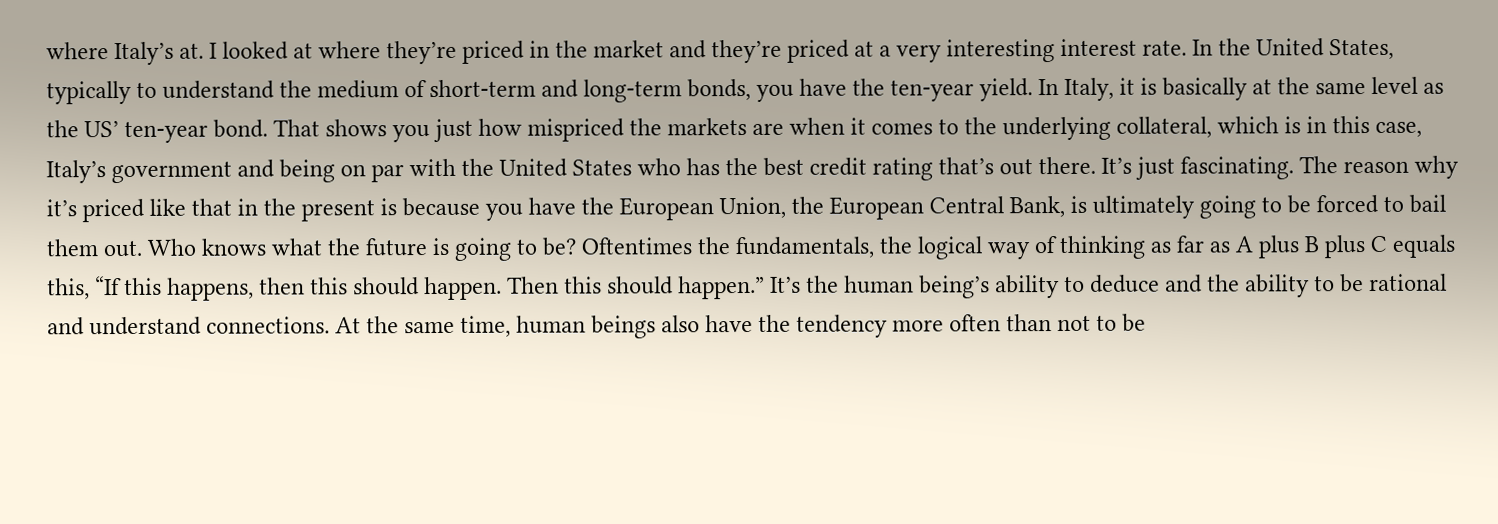where Italy’s at. I looked at where they’re priced in the market and they’re priced at a very interesting interest rate. In the United States, typically to understand the medium of short-term and long-term bonds, you have the ten-year yield. In Italy, it is basically at the same level as the US’ ten-year bond. That shows you just how mispriced the markets are when it comes to the underlying collateral, which is in this case, Italy’s government and being on par with the United States who has the best credit rating that’s out there. It’s just fascinating. The reason why it’s priced like that in the present is because you have the European Union, the European Central Bank, is ultimately going to be forced to bail them out. Who knows what the future is going to be? Oftentimes the fundamentals, the logical way of thinking as far as A plus B plus C equals this, “If this happens, then this should happen. Then this should happen.” It’s the human being’s ability to deduce and the ability to be rational and understand connections. At the same time, human beings also have the tendency more often than not to be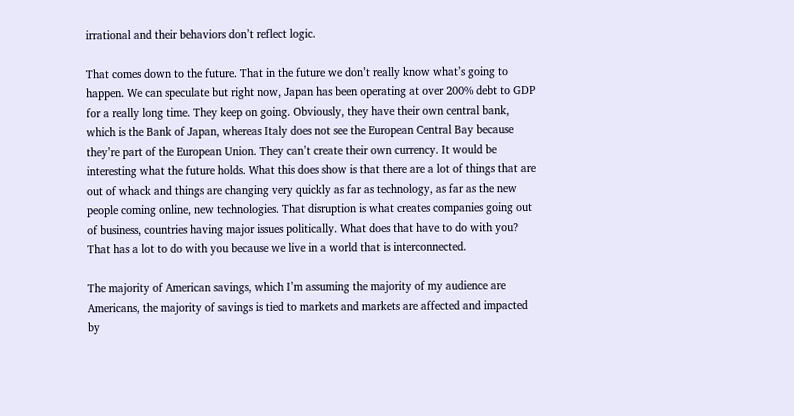irrational and their behaviors don’t reflect logic.

That comes down to the future. That in the future we don’t really know what’s going to happen. We can speculate but right now, Japan has been operating at over 200% debt to GDP for a really long time. They keep on going. Obviously, they have their own central bank, which is the Bank of Japan, whereas Italy does not see the European Central Bay because they’re part of the European Union. They can’t create their own currency. It would be interesting what the future holds. What this does show is that there are a lot of things that are out of whack and things are changing very quickly as far as technology, as far as the new people coming online, new technologies. That disruption is what creates companies going out of business, countries having major issues politically. What does that have to do with you? That has a lot to do with you because we live in a world that is interconnected.

The majority of American savings, which I’m assuming the majority of my audience are Americans, the majority of savings is tied to markets and markets are affected and impacted by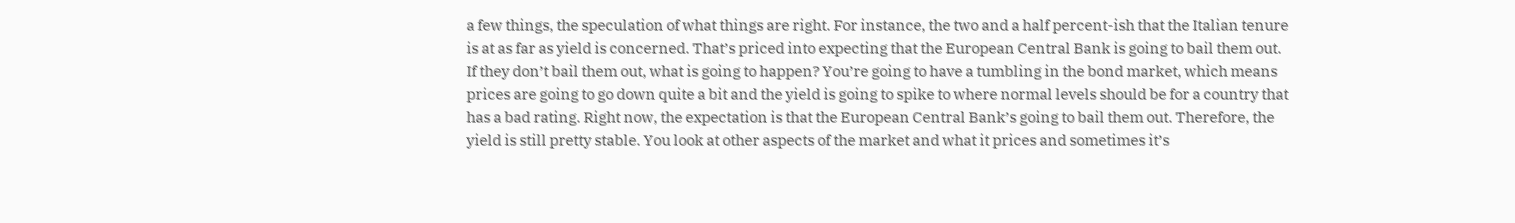a few things, the speculation of what things are right. For instance, the two and a half percent-ish that the Italian tenure is at as far as yield is concerned. That’s priced into expecting that the European Central Bank is going to bail them out. If they don’t bail them out, what is going to happen? You’re going to have a tumbling in the bond market, which means prices are going to go down quite a bit and the yield is going to spike to where normal levels should be for a country that has a bad rating. Right now, the expectation is that the European Central Bank’s going to bail them out. Therefore, the yield is still pretty stable. You look at other aspects of the market and what it prices and sometimes it’s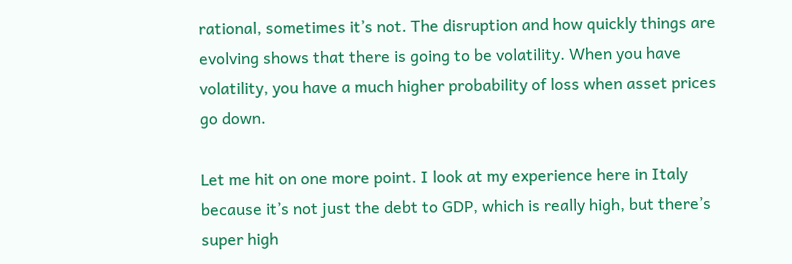rational, sometimes it’s not. The disruption and how quickly things are evolving shows that there is going to be volatility. When you have volatility, you have a much higher probability of loss when asset prices go down.

Let me hit on one more point. I look at my experience here in Italy because it’s not just the debt to GDP, which is really high, but there’s super high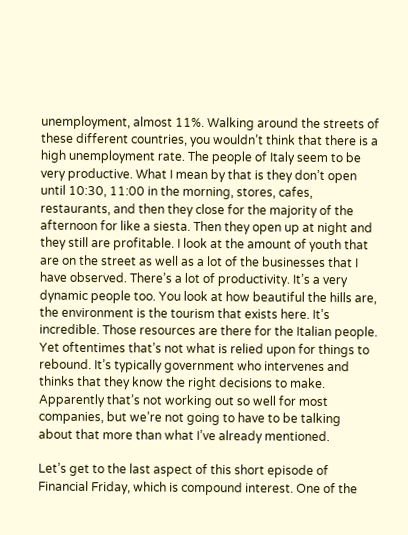unemployment, almost 11%. Walking around the streets of these different countries, you wouldn’t think that there is a high unemployment rate. The people of Italy seem to be very productive. What I mean by that is they don’t open until 10:30, 11:00 in the morning, stores, cafes, restaurants, and then they close for the majority of the afternoon for like a siesta. Then they open up at night and they still are profitable. I look at the amount of youth that are on the street as well as a lot of the businesses that I have observed. There’s a lot of productivity. It’s a very dynamic people too. You look at how beautiful the hills are, the environment is the tourism that exists here. It’s incredible. Those resources are there for the Italian people. Yet oftentimes that’s not what is relied upon for things to rebound. It’s typically government who intervenes and thinks that they know the right decisions to make. Apparently that’s not working out so well for most companies, but we’re not going to have to be talking about that more than what I’ve already mentioned.

Let’s get to the last aspect of this short episode of Financial Friday, which is compound interest. One of the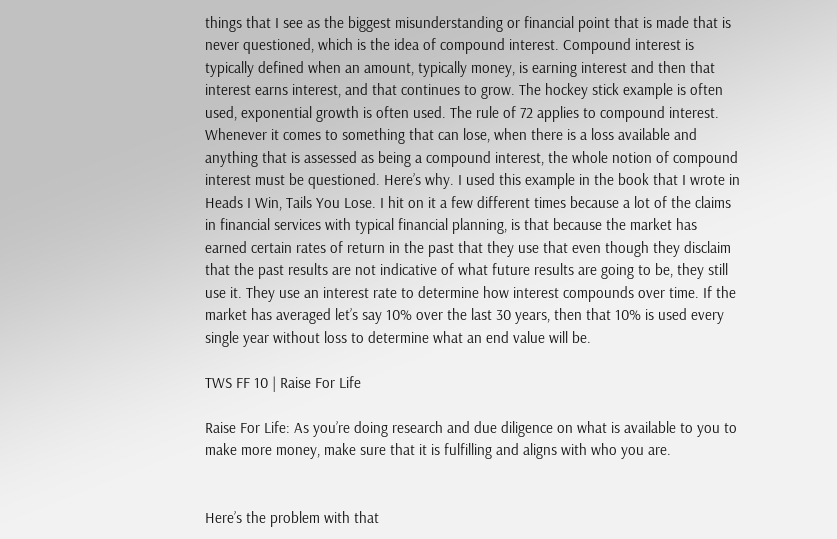things that I see as the biggest misunderstanding or financial point that is made that is never questioned, which is the idea of compound interest. Compound interest is typically defined when an amount, typically money, is earning interest and then that interest earns interest, and that continues to grow. The hockey stick example is often used, exponential growth is often used. The rule of 72 applies to compound interest. Whenever it comes to something that can lose, when there is a loss available and anything that is assessed as being a compound interest, the whole notion of compound interest must be questioned. Here’s why. I used this example in the book that I wrote in Heads I Win, Tails You Lose. I hit on it a few different times because a lot of the claims in financial services with typical financial planning, is that because the market has earned certain rates of return in the past that they use that even though they disclaim that the past results are not indicative of what future results are going to be, they still use it. They use an interest rate to determine how interest compounds over time. If the market has averaged let’s say 10% over the last 30 years, then that 10% is used every single year without loss to determine what an end value will be.

TWS FF 10 | Raise For Life

Raise For Life: As you’re doing research and due diligence on what is available to you to make more money, make sure that it is fulfilling and aligns with who you are.


Here’s the problem with that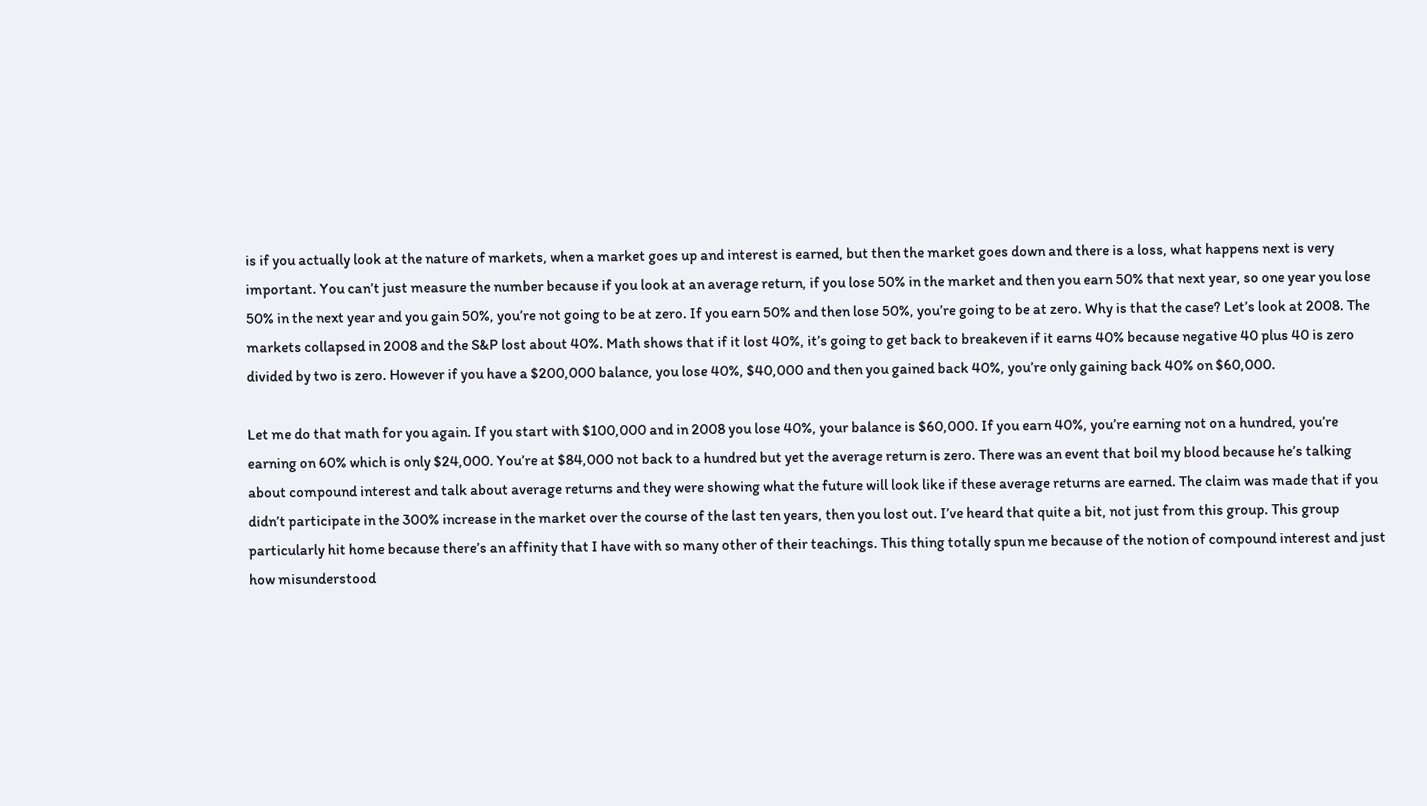is if you actually look at the nature of markets, when a market goes up and interest is earned, but then the market goes down and there is a loss, what happens next is very important. You can’t just measure the number because if you look at an average return, if you lose 50% in the market and then you earn 50% that next year, so one year you lose 50% in the next year and you gain 50%, you’re not going to be at zero. If you earn 50% and then lose 50%, you’re going to be at zero. Why is that the case? Let’s look at 2008. The markets collapsed in 2008 and the S&P lost about 40%. Math shows that if it lost 40%, it’s going to get back to breakeven if it earns 40% because negative 40 plus 40 is zero divided by two is zero. However if you have a $200,000 balance, you lose 40%, $40,000 and then you gained back 40%, you’re only gaining back 40% on $60,000.

Let me do that math for you again. If you start with $100,000 and in 2008 you lose 40%, your balance is $60,000. If you earn 40%, you’re earning not on a hundred, you’re earning on 60% which is only $24,000. You’re at $84,000 not back to a hundred but yet the average return is zero. There was an event that boil my blood because he’s talking about compound interest and talk about average returns and they were showing what the future will look like if these average returns are earned. The claim was made that if you didn’t participate in the 300% increase in the market over the course of the last ten years, then you lost out. I’ve heard that quite a bit, not just from this group. This group particularly hit home because there’s an affinity that I have with so many other of their teachings. This thing totally spun me because of the notion of compound interest and just how misunderstood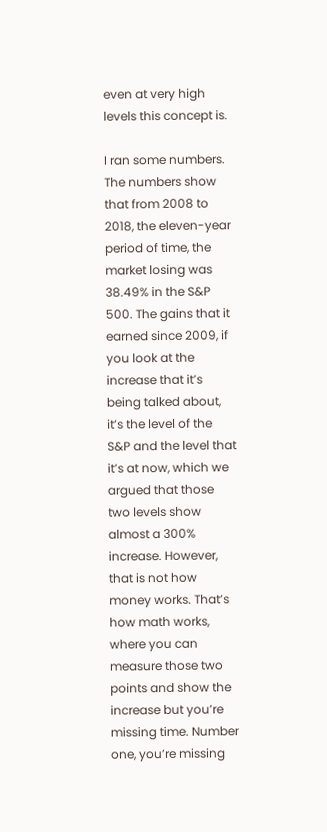even at very high levels this concept is.

I ran some numbers. The numbers show that from 2008 to 2018, the eleven-year period of time, the market losing was 38.49% in the S&P 500. The gains that it earned since 2009, if you look at the increase that it’s being talked about, it’s the level of the S&P and the level that it’s at now, which we argued that those two levels show almost a 300% increase. However, that is not how money works. That’s how math works, where you can measure those two points and show the increase but you’re missing time. Number one, you’re missing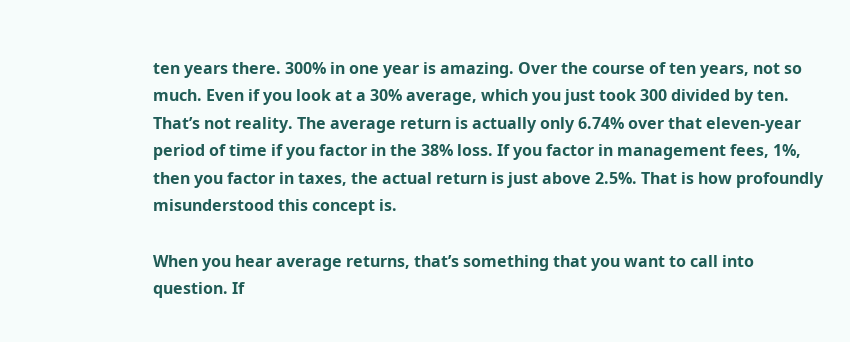ten years there. 300% in one year is amazing. Over the course of ten years, not so much. Even if you look at a 30% average, which you just took 300 divided by ten. That’s not reality. The average return is actually only 6.74% over that eleven-year period of time if you factor in the 38% loss. If you factor in management fees, 1%, then you factor in taxes, the actual return is just above 2.5%. That is how profoundly misunderstood this concept is.

When you hear average returns, that’s something that you want to call into question. If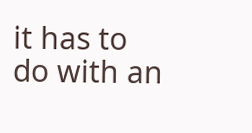it has to do with an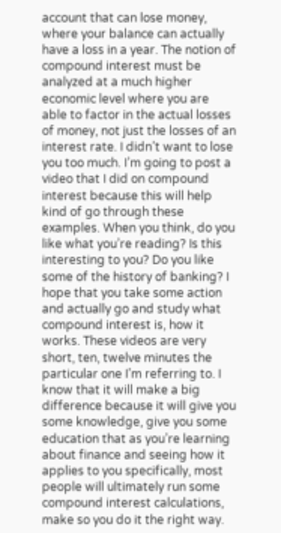account that can lose money, where your balance can actually have a loss in a year. The notion of compound interest must be analyzed at a much higher economic level where you are able to factor in the actual losses of money, not just the losses of an interest rate. I didn’t want to lose you too much. I’m going to post a video that I did on compound interest because this will help kind of go through these examples. When you think, do you like what you’re reading? Is this interesting to you? Do you like some of the history of banking? I hope that you take some action and actually go and study what compound interest is, how it works. These videos are very short, ten, twelve minutes the particular one I’m referring to. I know that it will make a big difference because it will give you some knowledge, give you some education that as you’re learning about finance and seeing how it applies to you specifically, most people will ultimately run some compound interest calculations, make so you do it the right way.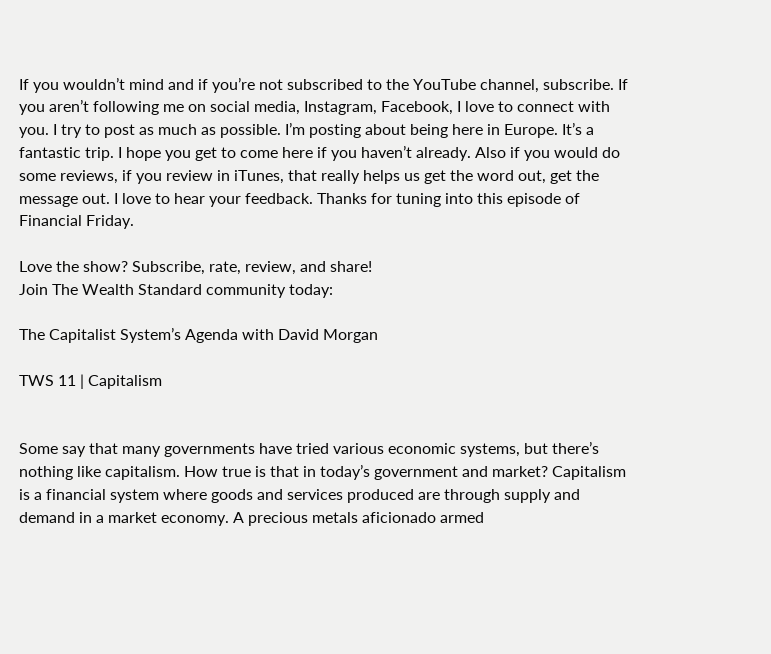If you wouldn’t mind and if you’re not subscribed to the YouTube channel, subscribe. If you aren’t following me on social media, Instagram, Facebook, I love to connect with you. I try to post as much as possible. I’m posting about being here in Europe. It’s a fantastic trip. I hope you get to come here if you haven’t already. Also if you would do some reviews, if you review in iTunes, that really helps us get the word out, get the message out. I love to hear your feedback. Thanks for tuning into this episode of Financial Friday.

Love the show? Subscribe, rate, review, and share!
Join The Wealth Standard community today:

The Capitalist System’s Agenda with David Morgan

TWS 11 | Capitalism


Some say that many governments have tried various economic systems, but there’s nothing like capitalism. How true is that in today’s government and market? Capitalism is a financial system where goods and services produced are through supply and demand in a market economy. A precious metals aficionado armed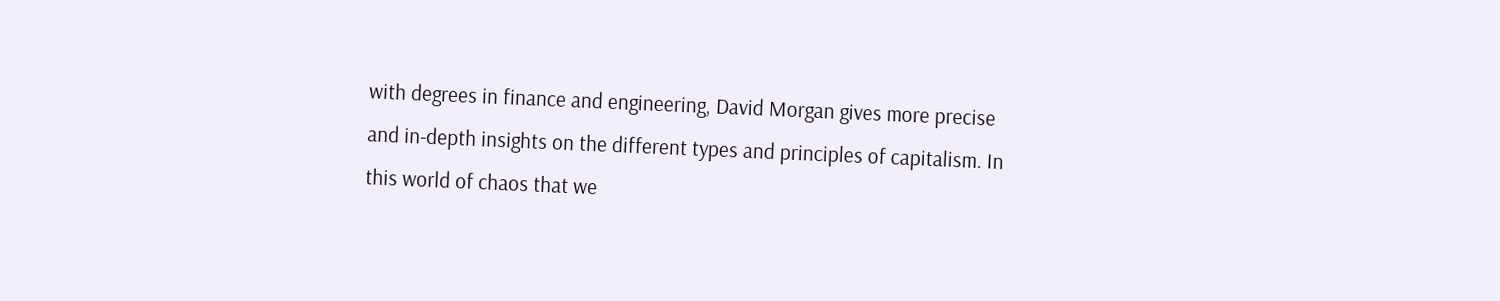with degrees in finance and engineering, David Morgan gives more precise and in-depth insights on the different types and principles of capitalism. In this world of chaos that we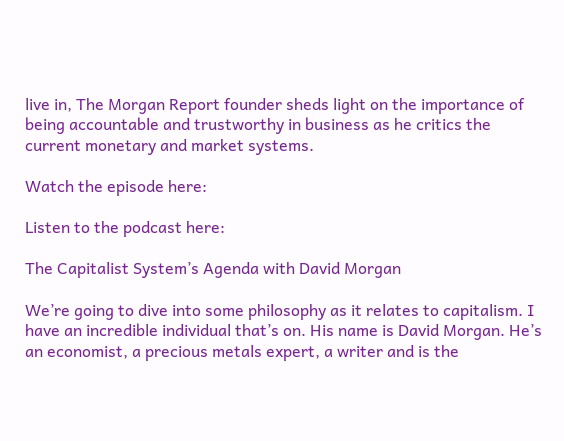live in, The Morgan Report founder sheds light on the importance of being accountable and trustworthy in business as he critics the current monetary and market systems.

Watch the episode here:

Listen to the podcast here:

The Capitalist System’s Agenda with David Morgan

We’re going to dive into some philosophy as it relates to capitalism. I have an incredible individual that’s on. His name is David Morgan. He’s an economist, a precious metals expert, a writer and is the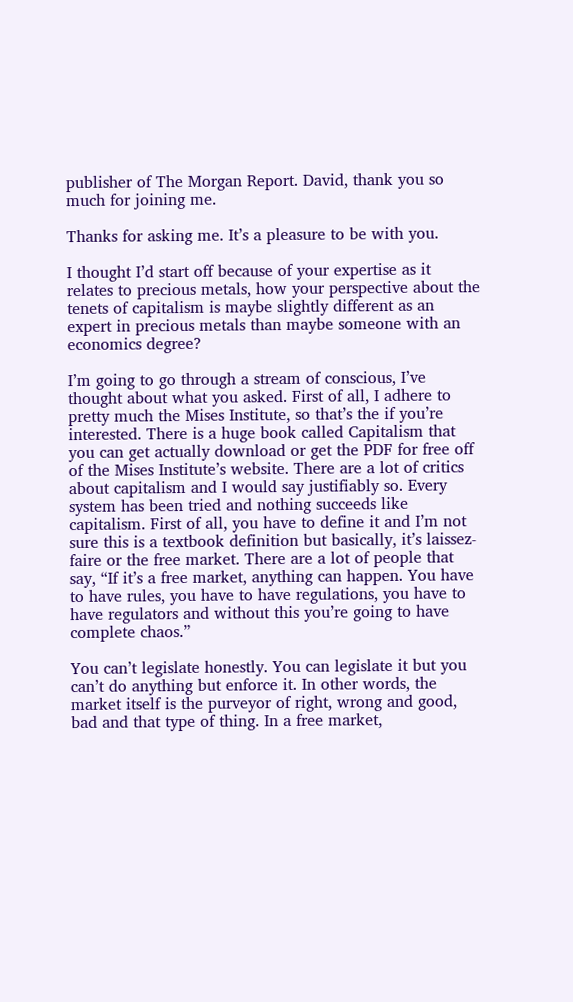publisher of The Morgan Report. David, thank you so much for joining me.

Thanks for asking me. It’s a pleasure to be with you.

I thought I’d start off because of your expertise as it relates to precious metals, how your perspective about the tenets of capitalism is maybe slightly different as an expert in precious metals than maybe someone with an economics degree?

I’m going to go through a stream of conscious, I’ve thought about what you asked. First of all, I adhere to pretty much the Mises Institute, so that’s the if you’re interested. There is a huge book called Capitalism that you can get actually download or get the PDF for free off of the Mises Institute’s website. There are a lot of critics about capitalism and I would say justifiably so. Every system has been tried and nothing succeeds like capitalism. First of all, you have to define it and I’m not sure this is a textbook definition but basically, it’s laissez-faire or the free market. There are a lot of people that say, “If it’s a free market, anything can happen. You have to have rules, you have to have regulations, you have to have regulators and without this you’re going to have complete chaos.”

You can’t legislate honestly. You can legislate it but you can’t do anything but enforce it. In other words, the market itself is the purveyor of right, wrong and good, bad and that type of thing. In a free market,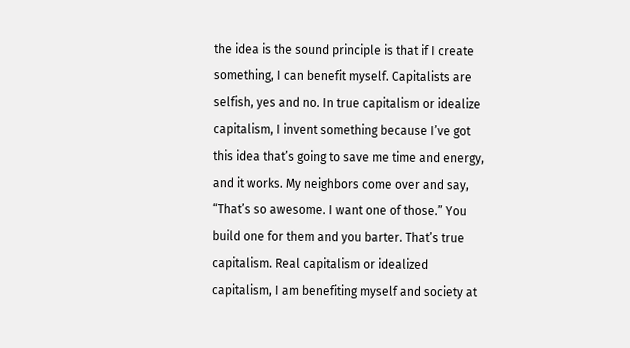the idea is the sound principle is that if I create something, I can benefit myself. Capitalists are selfish, yes and no. In true capitalism or idealize capitalism, I invent something because I’ve got this idea that’s going to save me time and energy, and it works. My neighbors come over and say, “That’s so awesome. I want one of those.” You build one for them and you barter. That’s true capitalism. Real capitalism or idealized capitalism, I am benefiting myself and society at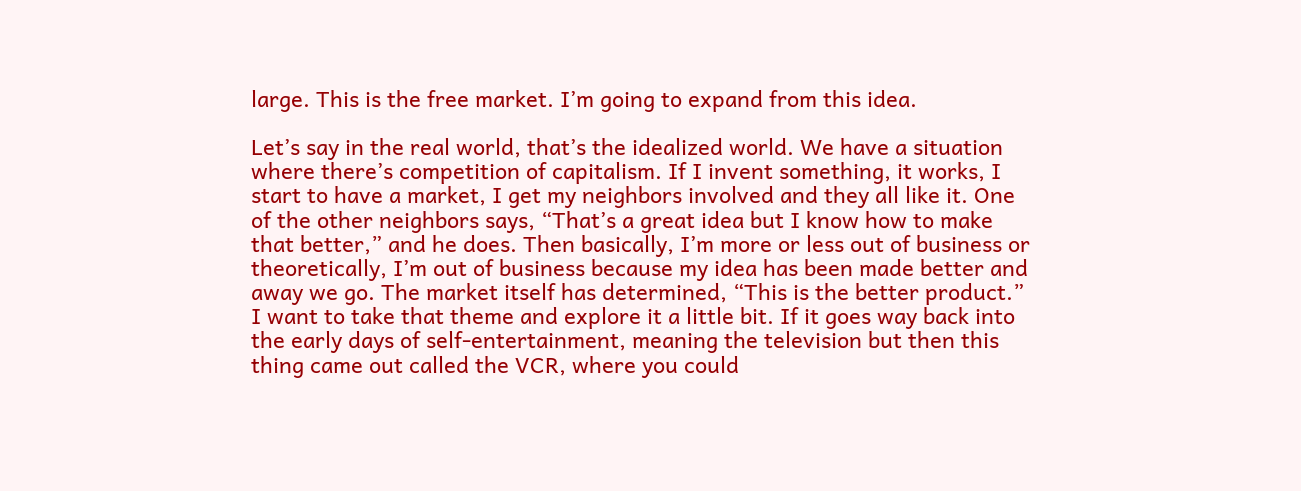large. This is the free market. I’m going to expand from this idea.

Let’s say in the real world, that’s the idealized world. We have a situation where there’s competition of capitalism. If I invent something, it works, I start to have a market, I get my neighbors involved and they all like it. One of the other neighbors says, “That’s a great idea but I know how to make that better,” and he does. Then basically, I’m more or less out of business or theoretically, I’m out of business because my idea has been made better and away we go. The market itself has determined, “This is the better product.” I want to take that theme and explore it a little bit. If it goes way back into the early days of self-entertainment, meaning the television but then this thing came out called the VCR, where you could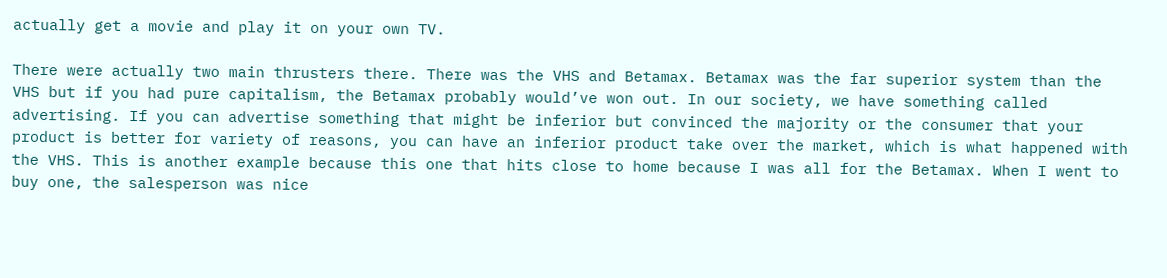actually get a movie and play it on your own TV.

There were actually two main thrusters there. There was the VHS and Betamax. Betamax was the far superior system than the VHS but if you had pure capitalism, the Betamax probably would’ve won out. In our society, we have something called advertising. If you can advertise something that might be inferior but convinced the majority or the consumer that your product is better for variety of reasons, you can have an inferior product take over the market, which is what happened with the VHS. This is another example because this one that hits close to home because I was all for the Betamax. When I went to buy one, the salesperson was nice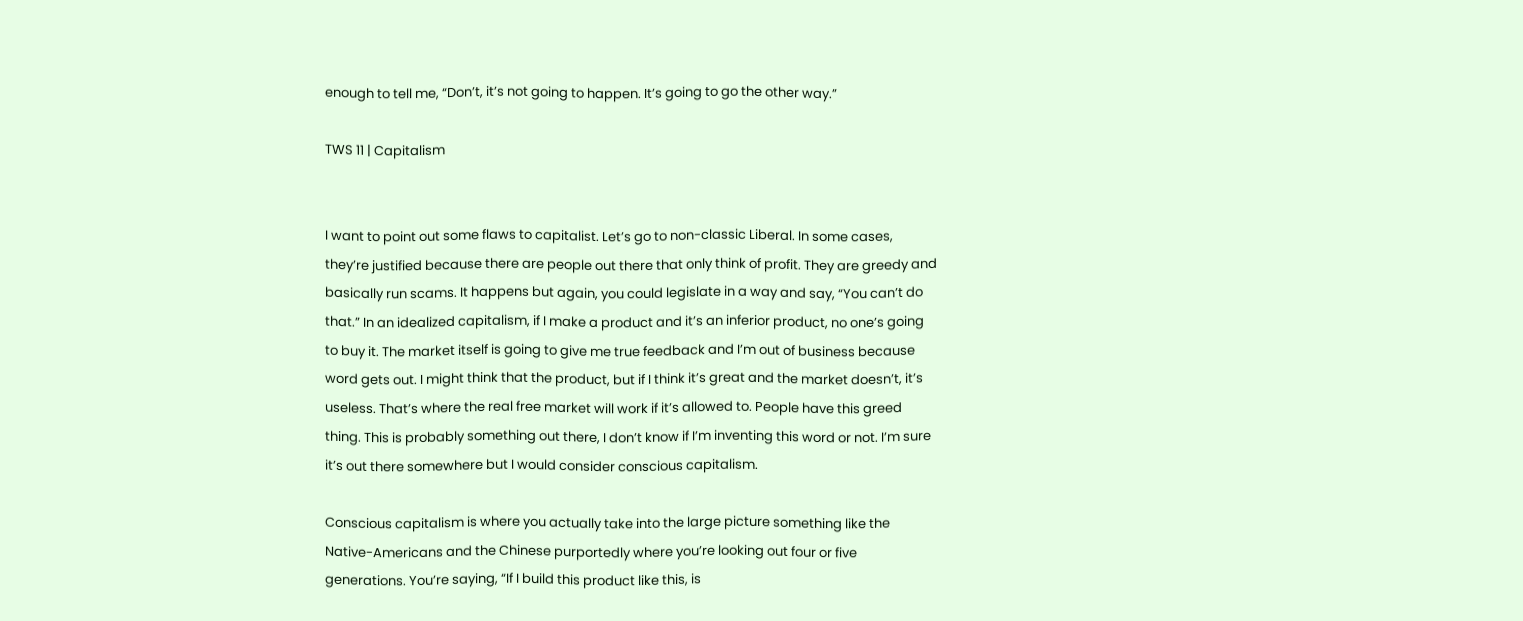enough to tell me, “Don’t, it’s not going to happen. It’s going to go the other way.”

TWS 11 | Capitalism


I want to point out some flaws to capitalist. Let’s go to non-classic Liberal. In some cases, they’re justified because there are people out there that only think of profit. They are greedy and basically run scams. It happens but again, you could legislate in a way and say, “You can’t do that.” In an idealized capitalism, if I make a product and it’s an inferior product, no one’s going to buy it. The market itself is going to give me true feedback and I’m out of business because word gets out. I might think that the product, but if I think it’s great and the market doesn’t, it’s useless. That’s where the real free market will work if it’s allowed to. People have this greed thing. This is probably something out there, I don’t know if I’m inventing this word or not. I’m sure it’s out there somewhere but I would consider conscious capitalism.

Conscious capitalism is where you actually take into the large picture something like the Native-Americans and the Chinese purportedly where you’re looking out four or five generations. You’re saying, “If I build this product like this, is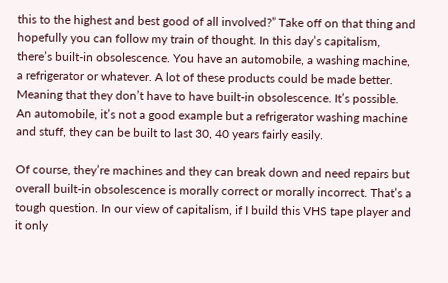this to the highest and best good of all involved?” Take off on that thing and hopefully you can follow my train of thought. In this day’s capitalism, there’s built-in obsolescence. You have an automobile, a washing machine, a refrigerator or whatever. A lot of these products could be made better. Meaning that they don’t have to have built-in obsolescence. It’s possible. An automobile, it’s not a good example but a refrigerator washing machine and stuff, they can be built to last 30, 40 years fairly easily.

Of course, they’re machines and they can break down and need repairs but overall built-in obsolescence is morally correct or morally incorrect. That’s a tough question. In our view of capitalism, if I build this VHS tape player and it only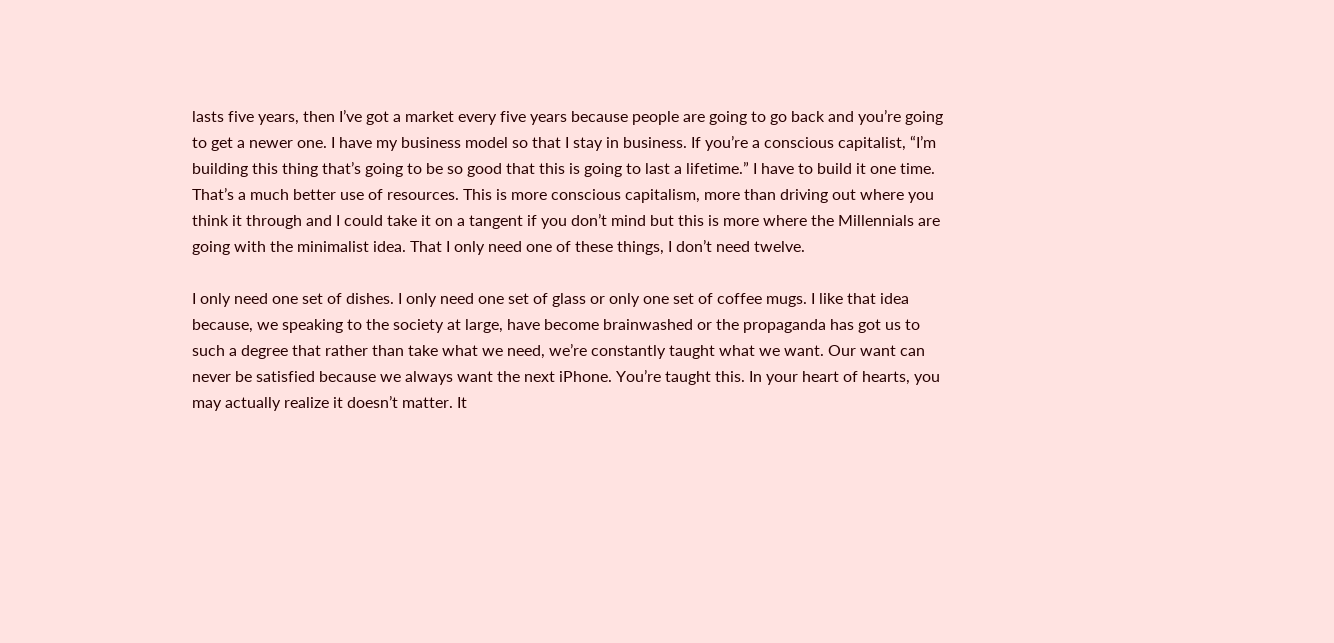lasts five years, then I’ve got a market every five years because people are going to go back and you’re going to get a newer one. I have my business model so that I stay in business. If you’re a conscious capitalist, “I’m building this thing that’s going to be so good that this is going to last a lifetime.” I have to build it one time. That’s a much better use of resources. This is more conscious capitalism, more than driving out where you think it through and I could take it on a tangent if you don’t mind but this is more where the Millennials are going with the minimalist idea. That I only need one of these things, I don’t need twelve.

I only need one set of dishes. I only need one set of glass or only one set of coffee mugs. I like that idea because, we speaking to the society at large, have become brainwashed or the propaganda has got us to such a degree that rather than take what we need, we’re constantly taught what we want. Our want can never be satisfied because we always want the next iPhone. You’re taught this. In your heart of hearts, you may actually realize it doesn’t matter. It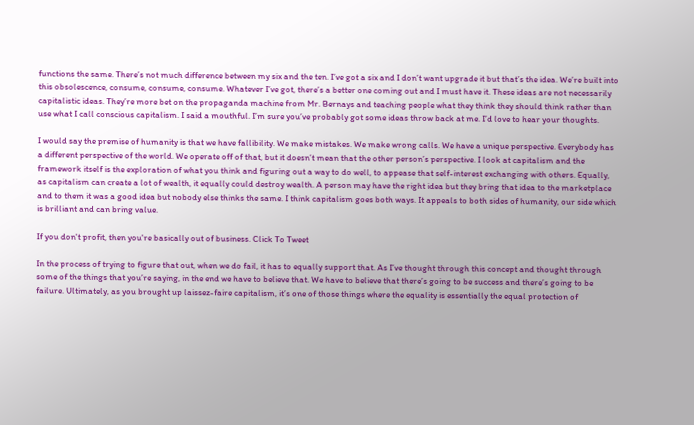functions the same. There’s not much difference between my six and the ten. I’ve got a six and I don’t want upgrade it but that’s the idea. We’re built into this obsolescence, consume, consume, consume. Whatever I’ve got, there’s a better one coming out and I must have it. These ideas are not necessarily capitalistic ideas. They’re more bet on the propaganda machine from Mr. Bernays and teaching people what they think they should think rather than use what I call conscious capitalism. I said a mouthful. I’m sure you’ve probably got some ideas throw back at me. I’d love to hear your thoughts.

I would say the premise of humanity is that we have fallibility. We make mistakes. We make wrong calls. We have a unique perspective. Everybody has a different perspective of the world. We operate off of that, but it doesn’t mean that the other person’s perspective. I look at capitalism and the framework itself is the exploration of what you think and figuring out a way to do well, to appease that self-interest exchanging with others. Equally, as capitalism can create a lot of wealth, it equally could destroy wealth. A person may have the right idea but they bring that idea to the marketplace and to them it was a good idea but nobody else thinks the same. I think capitalism goes both ways. It appeals to both sides of humanity, our side which is brilliant and can bring value.

If you don't profit, then you're basically out of business. Click To Tweet

In the process of trying to figure that out, when we do fail, it has to equally support that. As I’ve thought through this concept and thought through some of the things that you’re saying, in the end we have to believe that. We have to believe that there’s going to be success and there’s going to be failure. Ultimately, as you brought up laissez-faire capitalism, it’s one of those things where the equality is essentially the equal protection of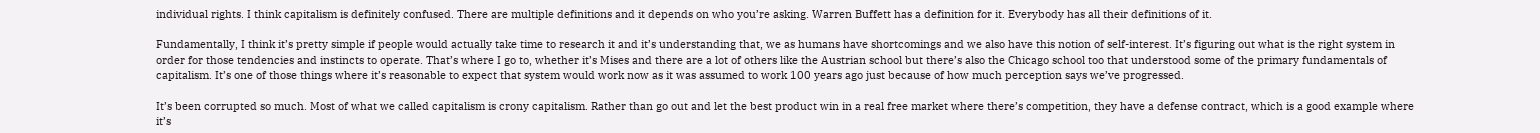individual rights. I think capitalism is definitely confused. There are multiple definitions and it depends on who you’re asking. Warren Buffett has a definition for it. Everybody has all their definitions of it.

Fundamentally, I think it’s pretty simple if people would actually take time to research it and it’s understanding that, we as humans have shortcomings and we also have this notion of self-interest. It’s figuring out what is the right system in order for those tendencies and instincts to operate. That’s where I go to, whether it’s Mises and there are a lot of others like the Austrian school but there’s also the Chicago school too that understood some of the primary fundamentals of capitalism. It’s one of those things where it’s reasonable to expect that system would work now as it was assumed to work 100 years ago just because of how much perception says we’ve progressed.

It’s been corrupted so much. Most of what we called capitalism is crony capitalism. Rather than go out and let the best product win in a real free market where there’s competition, they have a defense contract, which is a good example where it’s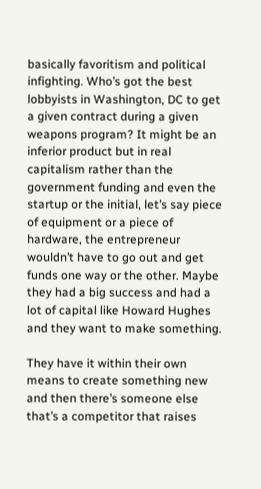basically favoritism and political infighting. Who’s got the best lobbyists in Washington, DC to get a given contract during a given weapons program? It might be an inferior product but in real capitalism rather than the government funding and even the startup or the initial, let’s say piece of equipment or a piece of hardware, the entrepreneur wouldn’t have to go out and get funds one way or the other. Maybe they had a big success and had a lot of capital like Howard Hughes and they want to make something.

They have it within their own means to create something new and then there’s someone else that’s a competitor that raises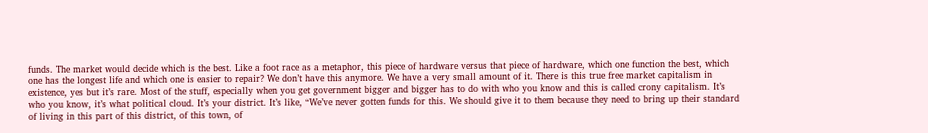funds. The market would decide which is the best. Like a foot race as a metaphor, this piece of hardware versus that piece of hardware, which one function the best, which one has the longest life and which one is easier to repair? We don’t have this anymore. We have a very small amount of it. There is this true free market capitalism in existence, yes but it’s rare. Most of the stuff, especially when you get government bigger and bigger has to do with who you know and this is called crony capitalism. It’s who you know, it’s what political cloud. It’s your district. It’s like, “We’ve never gotten funds for this. We should give it to them because they need to bring up their standard of living in this part of this district, of this town, of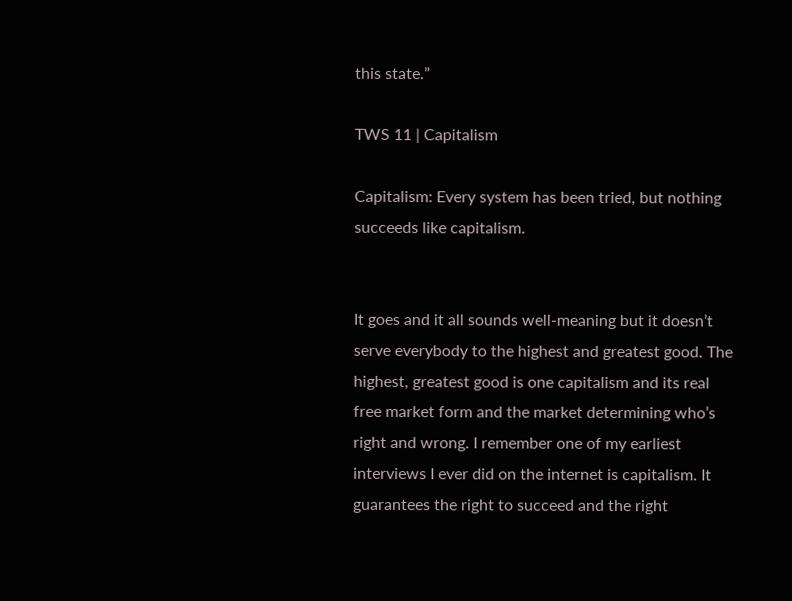this state.”

TWS 11 | Capitalism

Capitalism: Every system has been tried, but nothing succeeds like capitalism.


It goes and it all sounds well-meaning but it doesn’t serve everybody to the highest and greatest good. The highest, greatest good is one capitalism and its real free market form and the market determining who’s right and wrong. I remember one of my earliest interviews I ever did on the internet is capitalism. It guarantees the right to succeed and the right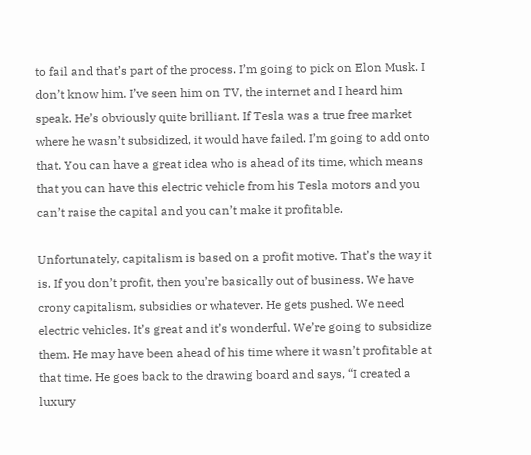to fail and that’s part of the process. I’m going to pick on Elon Musk. I don’t know him. I’ve seen him on TV, the internet and I heard him speak. He’s obviously quite brilliant. If Tesla was a true free market where he wasn’t subsidized, it would have failed. I’m going to add onto that. You can have a great idea who is ahead of its time, which means that you can have this electric vehicle from his Tesla motors and you can’t raise the capital and you can’t make it profitable.

Unfortunately, capitalism is based on a profit motive. That’s the way it is. If you don’t profit, then you’re basically out of business. We have crony capitalism, subsidies or whatever. He gets pushed. We need electric vehicles. It’s great and it’s wonderful. We’re going to subsidize them. He may have been ahead of his time where it wasn’t profitable at that time. He goes back to the drawing board and says, “I created a luxury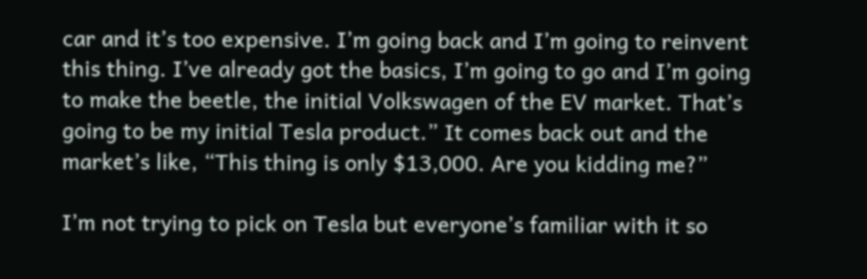car and it’s too expensive. I’m going back and I’m going to reinvent this thing. I’ve already got the basics, I’m going to go and I’m going to make the beetle, the initial Volkswagen of the EV market. That’s going to be my initial Tesla product.” It comes back out and the market’s like, “This thing is only $13,000. Are you kidding me?”

I’m not trying to pick on Tesla but everyone’s familiar with it so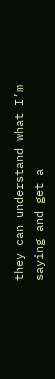they can understand what I’m saying and get a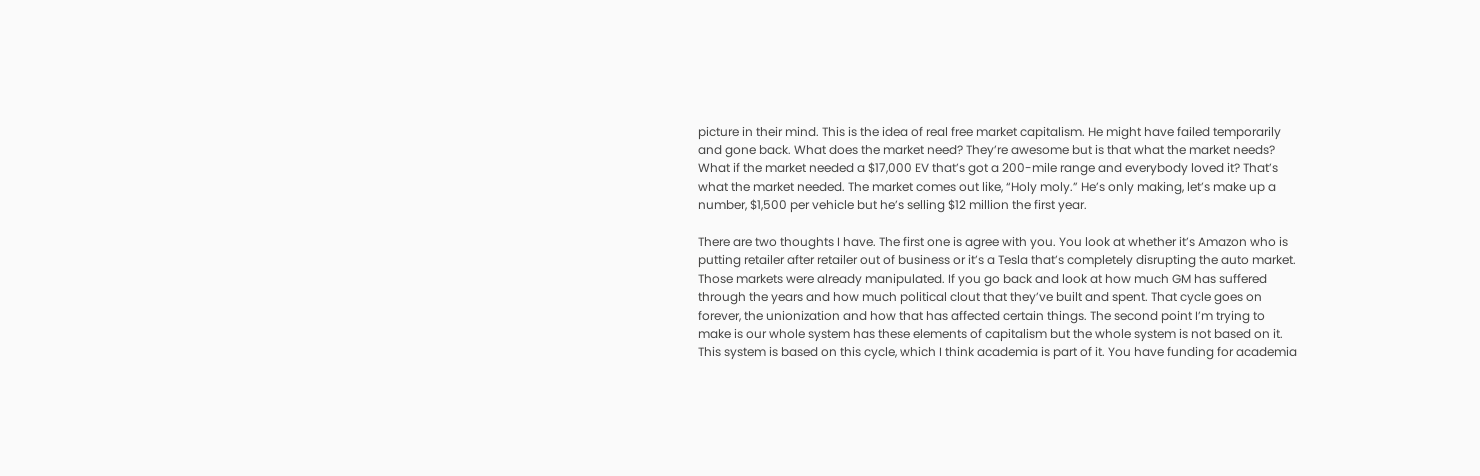picture in their mind. This is the idea of real free market capitalism. He might have failed temporarily and gone back. What does the market need? They’re awesome but is that what the market needs? What if the market needed a $17,000 EV that’s got a 200-mile range and everybody loved it? That’s what the market needed. The market comes out like, “Holy moly.” He’s only making, let’s make up a number, $1,500 per vehicle but he’s selling $12 million the first year.

There are two thoughts I have. The first one is agree with you. You look at whether it’s Amazon who is putting retailer after retailer out of business or it’s a Tesla that’s completely disrupting the auto market. Those markets were already manipulated. If you go back and look at how much GM has suffered through the years and how much political clout that they’ve built and spent. That cycle goes on forever, the unionization and how that has affected certain things. The second point I’m trying to make is our whole system has these elements of capitalism but the whole system is not based on it. This system is based on this cycle, which I think academia is part of it. You have funding for academia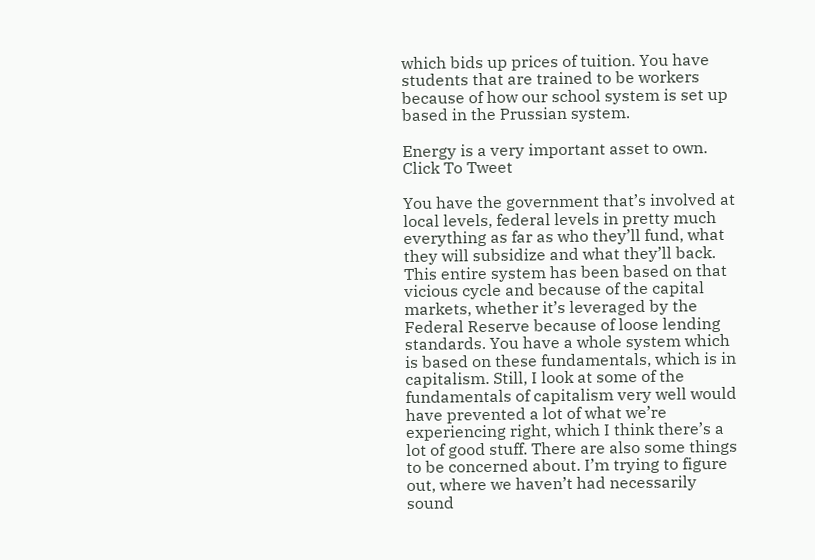which bids up prices of tuition. You have students that are trained to be workers because of how our school system is set up based in the Prussian system.

Energy is a very important asset to own. Click To Tweet

You have the government that’s involved at local levels, federal levels in pretty much everything as far as who they’ll fund, what they will subsidize and what they’ll back. This entire system has been based on that vicious cycle and because of the capital markets, whether it’s leveraged by the Federal Reserve because of loose lending standards. You have a whole system which is based on these fundamentals, which is in capitalism. Still, I look at some of the fundamentals of capitalism very well would have prevented a lot of what we’re experiencing right, which I think there’s a lot of good stuff. There are also some things to be concerned about. I’m trying to figure out, where we haven’t had necessarily sound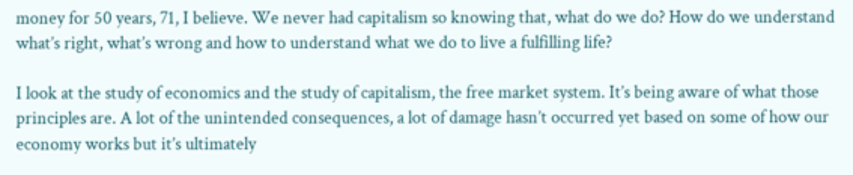money for 50 years, 71, I believe. We never had capitalism so knowing that, what do we do? How do we understand what’s right, what’s wrong and how to understand what we do to live a fulfilling life?

I look at the study of economics and the study of capitalism, the free market system. It’s being aware of what those principles are. A lot of the unintended consequences, a lot of damage hasn’t occurred yet based on some of how our economy works but it’s ultimately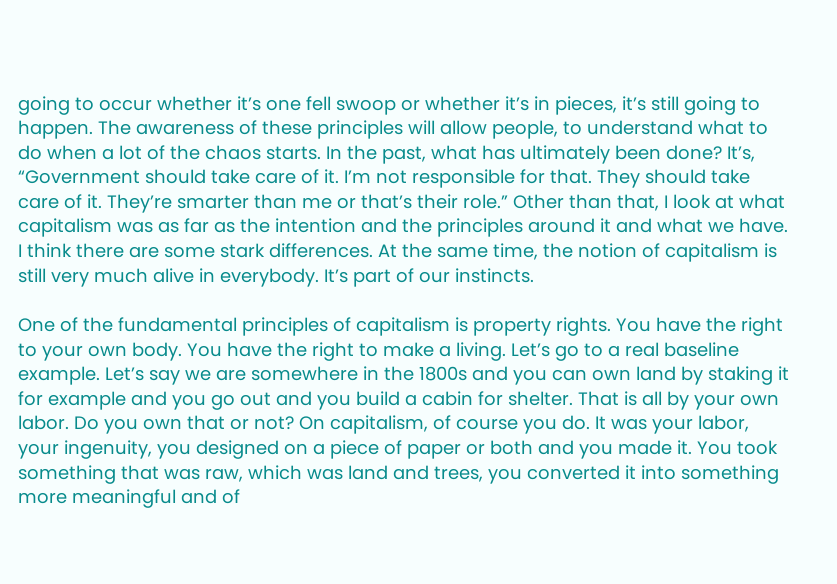going to occur whether it’s one fell swoop or whether it’s in pieces, it’s still going to happen. The awareness of these principles will allow people, to understand what to do when a lot of the chaos starts. In the past, what has ultimately been done? It’s, “Government should take care of it. I’m not responsible for that. They should take care of it. They’re smarter than me or that’s their role.” Other than that, I look at what capitalism was as far as the intention and the principles around it and what we have. I think there are some stark differences. At the same time, the notion of capitalism is still very much alive in everybody. It’s part of our instincts.

One of the fundamental principles of capitalism is property rights. You have the right to your own body. You have the right to make a living. Let’s go to a real baseline example. Let’s say we are somewhere in the 1800s and you can own land by staking it for example and you go out and you build a cabin for shelter. That is all by your own labor. Do you own that or not? On capitalism, of course you do. It was your labor, your ingenuity, you designed on a piece of paper or both and you made it. You took something that was raw, which was land and trees, you converted it into something more meaningful and of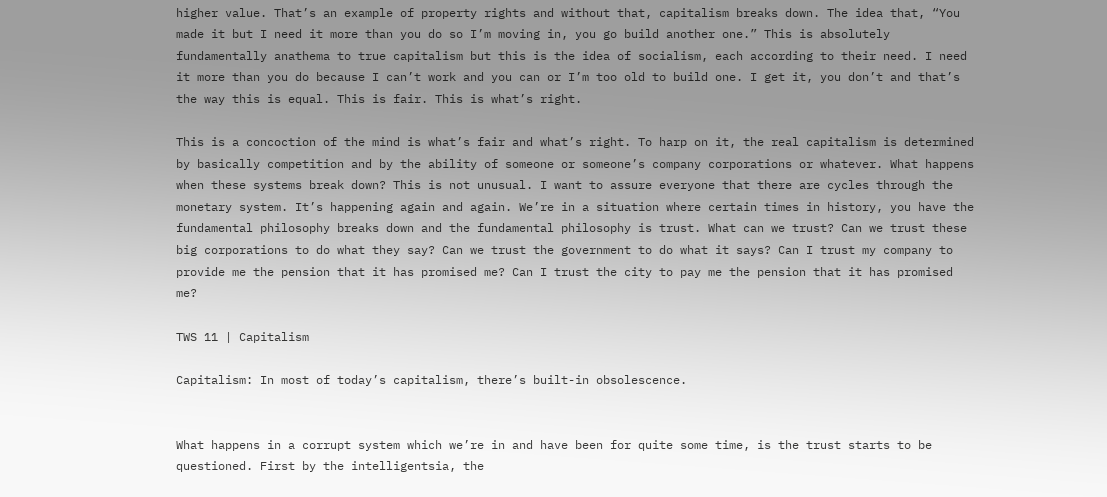higher value. That’s an example of property rights and without that, capitalism breaks down. The idea that, “You made it but I need it more than you do so I’m moving in, you go build another one.” This is absolutely fundamentally anathema to true capitalism but this is the idea of socialism, each according to their need. I need it more than you do because I can’t work and you can or I’m too old to build one. I get it, you don’t and that’s the way this is equal. This is fair. This is what’s right.

This is a concoction of the mind is what’s fair and what’s right. To harp on it, the real capitalism is determined by basically competition and by the ability of someone or someone’s company corporations or whatever. What happens when these systems break down? This is not unusual. I want to assure everyone that there are cycles through the monetary system. It’s happening again and again. We’re in a situation where certain times in history, you have the fundamental philosophy breaks down and the fundamental philosophy is trust. What can we trust? Can we trust these big corporations to do what they say? Can we trust the government to do what it says? Can I trust my company to provide me the pension that it has promised me? Can I trust the city to pay me the pension that it has promised me?

TWS 11 | Capitalism

Capitalism: In most of today’s capitalism, there’s built-in obsolescence.


What happens in a corrupt system which we’re in and have been for quite some time, is the trust starts to be questioned. First by the intelligentsia, the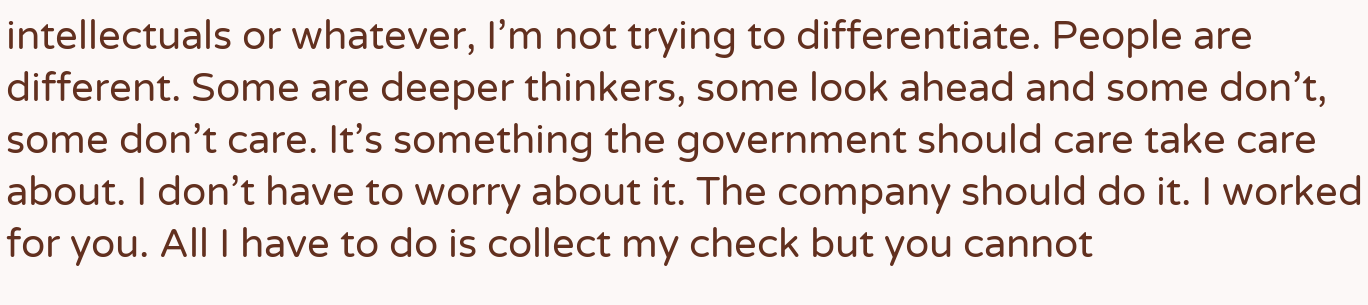intellectuals or whatever, I’m not trying to differentiate. People are different. Some are deeper thinkers, some look ahead and some don’t, some don’t care. It’s something the government should care take care about. I don’t have to worry about it. The company should do it. I worked for you. All I have to do is collect my check but you cannot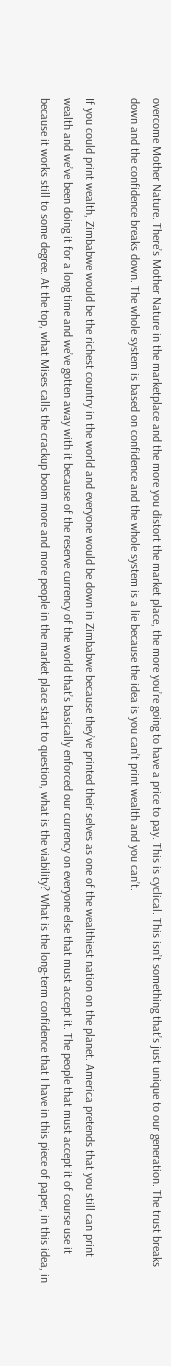overcome Mother Nature. There’s Mother Nature in the marketplace and the more you distort the market place, the more you’re going to have a price to pay. This is cyclical. This isn’t something that’s just unique to our generation. The trust breaks down and the confidence breaks down. The whole system is based on confidence and the whole system is a lie because the idea is you can’t print wealth and you can’t.

If you could print wealth, Zimbabwe would be the richest country in the world and everyone would be down in Zimbabwe because they’ve printed their selves as one of the wealthiest nation on the planet. America pretends that you still can print wealth and we’ve been doing it for a long time and we’ve gotten away with it because of the reserve currency of the world that’s basically enforced our currency on everyone else that must accept it. The people that must accept it of course use it because it works still to some degree. At the top, what Mises calls the crackup boom more and more people in the market place start to question, what is the viability? What is the long-term confidence that I have in this piece of paper, in this idea, in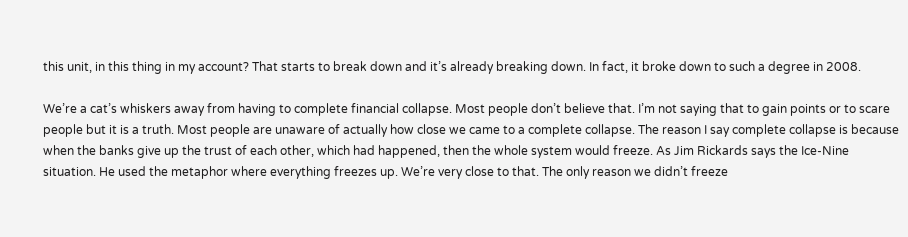this unit, in this thing in my account? That starts to break down and it’s already breaking down. In fact, it broke down to such a degree in 2008.

We’re a cat’s whiskers away from having to complete financial collapse. Most people don’t believe that. I’m not saying that to gain points or to scare people but it is a truth. Most people are unaware of actually how close we came to a complete collapse. The reason I say complete collapse is because when the banks give up the trust of each other, which had happened, then the whole system would freeze. As Jim Rickards says the Ice-Nine situation. He used the metaphor where everything freezes up. We’re very close to that. The only reason we didn’t freeze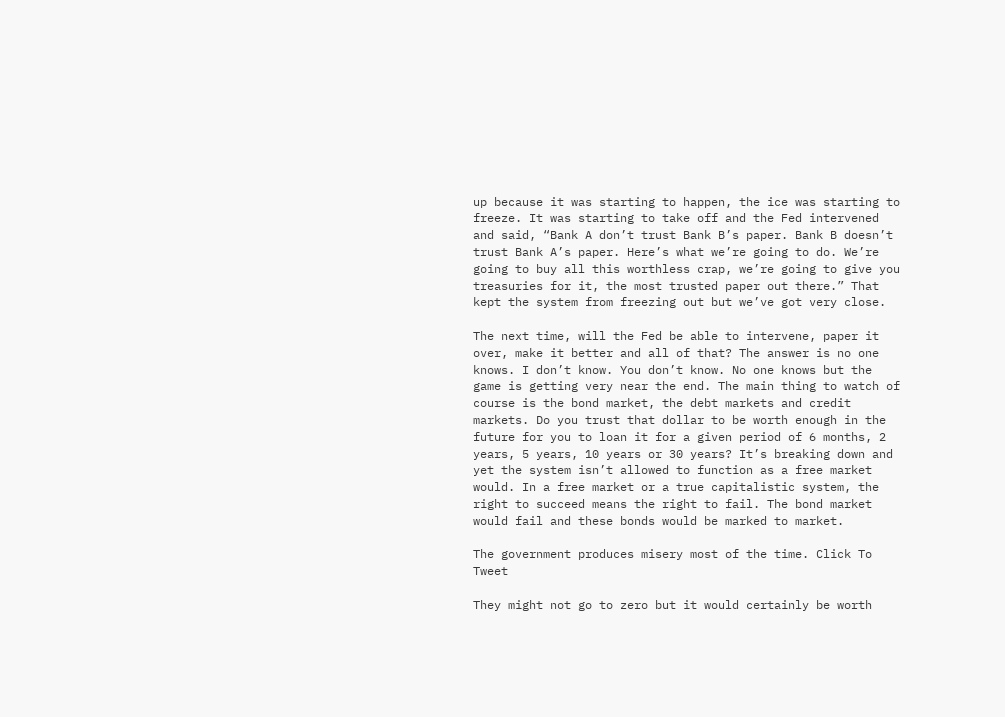up because it was starting to happen, the ice was starting to freeze. It was starting to take off and the Fed intervened and said, “Bank A don’t trust Bank B’s paper. Bank B doesn’t trust Bank A’s paper. Here’s what we’re going to do. We’re going to buy all this worthless crap, we’re going to give you treasuries for it, the most trusted paper out there.” That kept the system from freezing out but we’ve got very close.

The next time, will the Fed be able to intervene, paper it over, make it better and all of that? The answer is no one knows. I don’t know. You don’t know. No one knows but the game is getting very near the end. The main thing to watch of course is the bond market, the debt markets and credit markets. Do you trust that dollar to be worth enough in the future for you to loan it for a given period of 6 months, 2 years, 5 years, 10 years or 30 years? It’s breaking down and yet the system isn’t allowed to function as a free market would. In a free market or a true capitalistic system, the right to succeed means the right to fail. The bond market would fail and these bonds would be marked to market.

The government produces misery most of the time. Click To Tweet

They might not go to zero but it would certainly be worth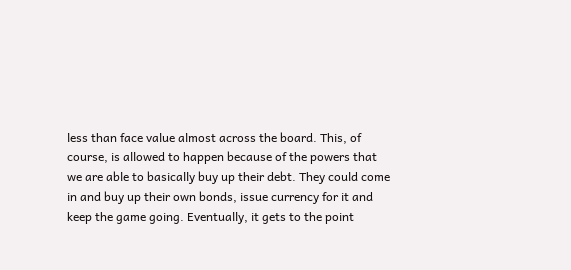less than face value almost across the board. This, of course, is allowed to happen because of the powers that we are able to basically buy up their debt. They could come in and buy up their own bonds, issue currency for it and keep the game going. Eventually, it gets to the point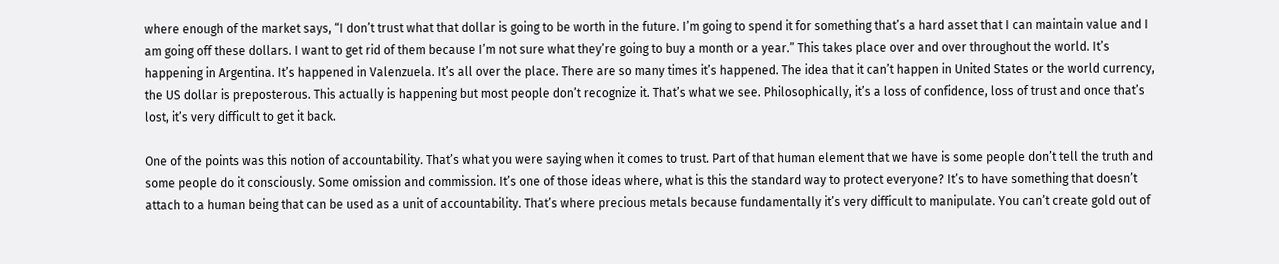where enough of the market says, “I don’t trust what that dollar is going to be worth in the future. I’m going to spend it for something that’s a hard asset that I can maintain value and I am going off these dollars. I want to get rid of them because I’m not sure what they’re going to buy a month or a year.” This takes place over and over throughout the world. It’s happening in Argentina. It’s happened in Valenzuela. It’s all over the place. There are so many times it’s happened. The idea that it can’t happen in United States or the world currency, the US dollar is preposterous. This actually is happening but most people don’t recognize it. That’s what we see. Philosophically, it’s a loss of confidence, loss of trust and once that’s lost, it’s very difficult to get it back.

One of the points was this notion of accountability. That’s what you were saying when it comes to trust. Part of that human element that we have is some people don’t tell the truth and some people do it consciously. Some omission and commission. It’s one of those ideas where, what is this the standard way to protect everyone? It’s to have something that doesn’t attach to a human being that can be used as a unit of accountability. That’s where precious metals because fundamentally it’s very difficult to manipulate. You can’t create gold out of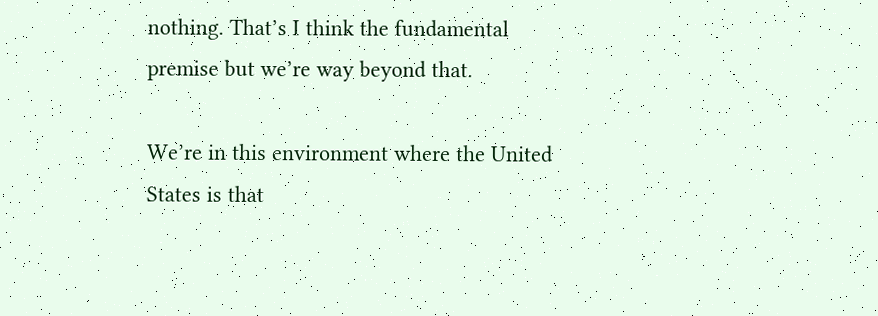nothing. That’s I think the fundamental premise but we’re way beyond that.

We’re in this environment where the United States is that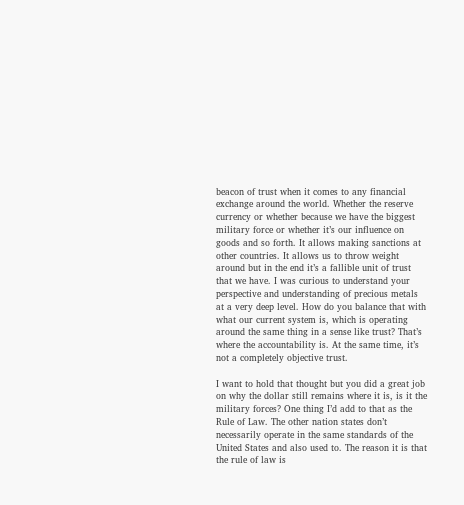beacon of trust when it comes to any financial exchange around the world. Whether the reserve currency or whether because we have the biggest military force or whether it’s our influence on goods and so forth. It allows making sanctions at other countries. It allows us to throw weight around but in the end it’s a fallible unit of trust that we have. I was curious to understand your perspective and understanding of precious metals at a very deep level. How do you balance that with what our current system is, which is operating around the same thing in a sense like trust? That’s where the accountability is. At the same time, it’s not a completely objective trust.

I want to hold that thought but you did a great job on why the dollar still remains where it is, is it the military forces? One thing I’d add to that as the Rule of Law. The other nation states don’t necessarily operate in the same standards of the United States and also used to. The reason it is that the rule of law is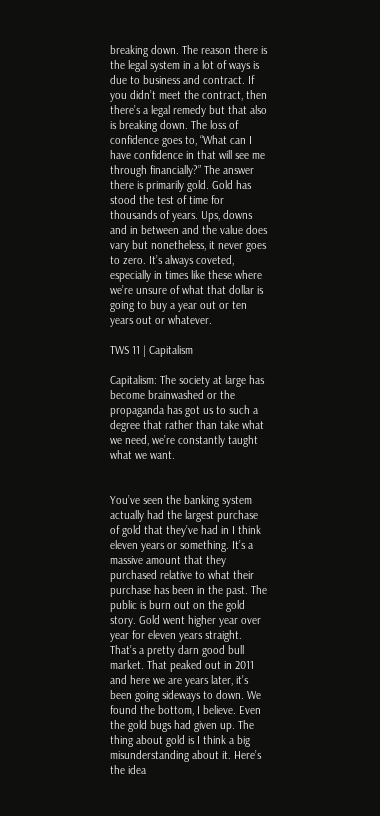breaking down. The reason there is the legal system in a lot of ways is due to business and contract. If you didn’t meet the contract, then there’s a legal remedy but that also is breaking down. The loss of confidence goes to, “What can I have confidence in that will see me through financially?” The answer there is primarily gold. Gold has stood the test of time for thousands of years. Ups, downs and in between and the value does vary but nonetheless, it never goes to zero. It’s always coveted, especially in times like these where we’re unsure of what that dollar is going to buy a year out or ten years out or whatever.

TWS 11 | Capitalism

Capitalism: The society at large has become brainwashed or the propaganda has got us to such a degree that rather than take what we need, we’re constantly taught what we want.


You’ve seen the banking system actually had the largest purchase of gold that they’ve had in I think eleven years or something. It’s a massive amount that they purchased relative to what their purchase has been in the past. The public is burn out on the gold story. Gold went higher year over year for eleven years straight. That’s a pretty darn good bull market. That peaked out in 2011 and here we are years later, it’s been going sideways to down. We found the bottom, I believe. Even the gold bugs had given up. The thing about gold is I think a big misunderstanding about it. Here’s the idea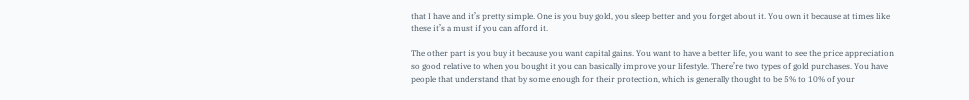that I have and it’s pretty simple. One is you buy gold, you sleep better and you forget about it. You own it because at times like these it’s a must if you can afford it.

The other part is you buy it because you want capital gains. You want to have a better life, you want to see the price appreciation so good relative to when you bought it you can basically improve your lifestyle. There’re two types of gold purchases. You have people that understand that by some enough for their protection, which is generally thought to be 5% to 10% of your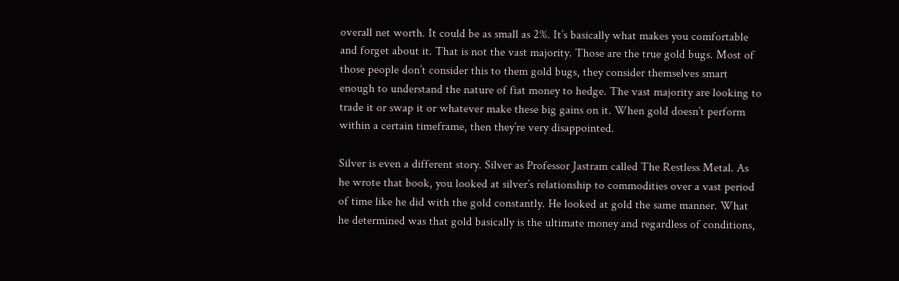overall net worth. It could be as small as 2%. It’s basically what makes you comfortable and forget about it. That is not the vast majority. Those are the true gold bugs. Most of those people don’t consider this to them gold bugs, they consider themselves smart enough to understand the nature of fiat money to hedge. The vast majority are looking to trade it or swap it or whatever make these big gains on it. When gold doesn’t perform within a certain timeframe, then they’re very disappointed.

Silver is even a different story. Silver as Professor Jastram called The Restless Metal. As he wrote that book, you looked at silver’s relationship to commodities over a vast period of time like he did with the gold constantly. He looked at gold the same manner. What he determined was that gold basically is the ultimate money and regardless of conditions,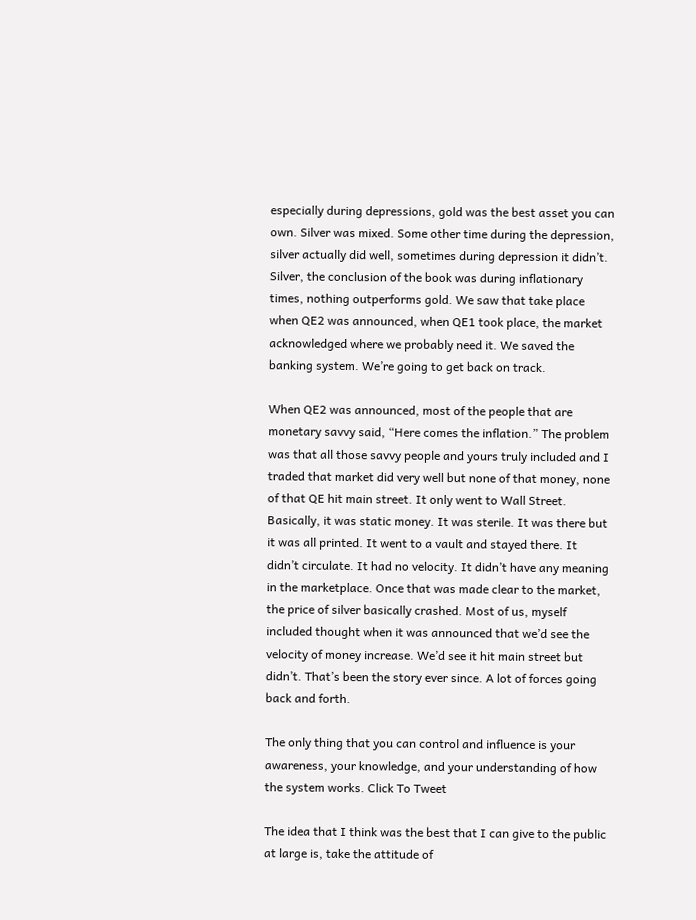especially during depressions, gold was the best asset you can own. Silver was mixed. Some other time during the depression, silver actually did well, sometimes during depression it didn’t. Silver, the conclusion of the book was during inflationary times, nothing outperforms gold. We saw that take place when QE2 was announced, when QE1 took place, the market acknowledged where we probably need it. We saved the banking system. We’re going to get back on track.

When QE2 was announced, most of the people that are monetary savvy said, “Here comes the inflation.” The problem was that all those savvy people and yours truly included and I traded that market did very well but none of that money, none of that QE hit main street. It only went to Wall Street. Basically, it was static money. It was sterile. It was there but it was all printed. It went to a vault and stayed there. It didn’t circulate. It had no velocity. It didn’t have any meaning in the marketplace. Once that was made clear to the market, the price of silver basically crashed. Most of us, myself included thought when it was announced that we’d see the velocity of money increase. We’d see it hit main street but didn’t. That’s been the story ever since. A lot of forces going back and forth.

The only thing that you can control and influence is your awareness, your knowledge, and your understanding of how the system works. Click To Tweet

The idea that I think was the best that I can give to the public at large is, take the attitude of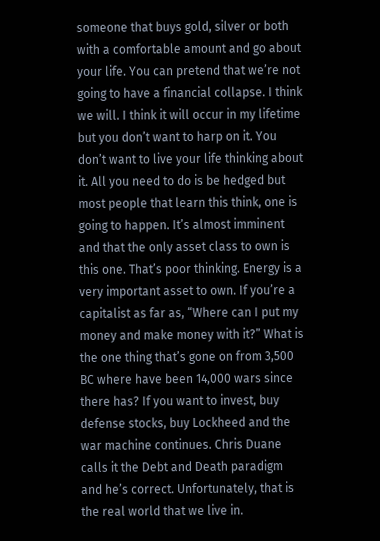someone that buys gold, silver or both with a comfortable amount and go about your life. You can pretend that we’re not going to have a financial collapse. I think we will. I think it will occur in my lifetime but you don’t want to harp on it. You don’t want to live your life thinking about it. All you need to do is be hedged but most people that learn this think, one is going to happen. It’s almost imminent and that the only asset class to own is this one. That’s poor thinking. Energy is a very important asset to own. If you’re a capitalist as far as, “Where can I put my money and make money with it?” What is the one thing that’s gone on from 3,500 BC where have been 14,000 wars since there has? If you want to invest, buy defense stocks, buy Lockheed and the war machine continues. Chris Duane calls it the Debt and Death paradigm and he’s correct. Unfortunately, that is the real world that we live in.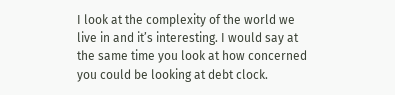I look at the complexity of the world we live in and it’s interesting. I would say at the same time you look at how concerned you could be looking at debt clock.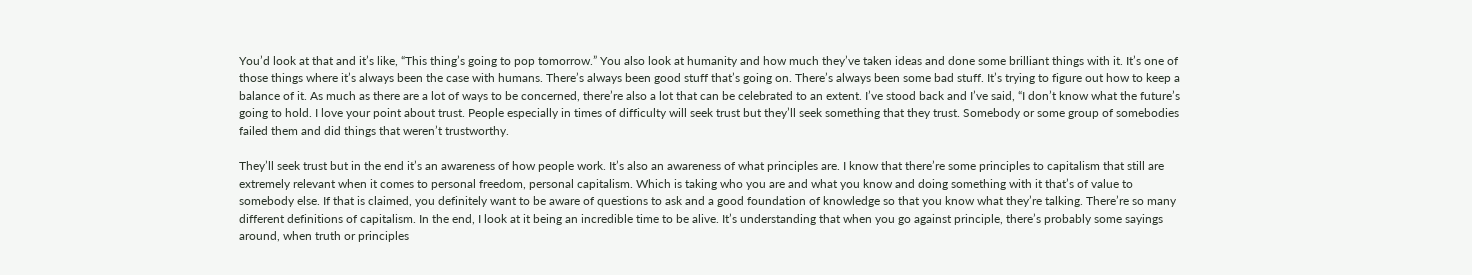You’d look at that and it’s like, “This thing’s going to pop tomorrow.” You also look at humanity and how much they’ve taken ideas and done some brilliant things with it. It’s one of those things where it’s always been the case with humans. There’s always been good stuff that’s going on. There’s always been some bad stuff. It’s trying to figure out how to keep a balance of it. As much as there are a lot of ways to be concerned, there’re also a lot that can be celebrated to an extent. I’ve stood back and I’ve said, “I don’t know what the future’s going to hold. I love your point about trust. People especially in times of difficulty will seek trust but they’ll seek something that they trust. Somebody or some group of somebodies failed them and did things that weren’t trustworthy.

They’ll seek trust but in the end it’s an awareness of how people work. It’s also an awareness of what principles are. I know that there’re some principles to capitalism that still are extremely relevant when it comes to personal freedom, personal capitalism. Which is taking who you are and what you know and doing something with it that’s of value to somebody else. If that is claimed, you definitely want to be aware of questions to ask and a good foundation of knowledge so that you know what they’re talking. There’re so many different definitions of capitalism. In the end, I look at it being an incredible time to be alive. It’s understanding that when you go against principle, there’s probably some sayings around, when truth or principles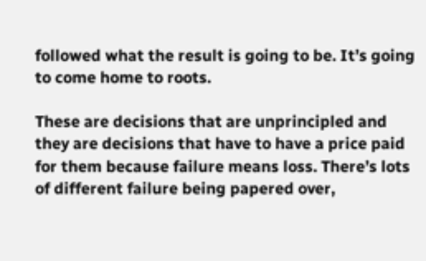followed what the result is going to be. It’s going to come home to roots.

These are decisions that are unprincipled and they are decisions that have to have a price paid for them because failure means loss. There’s lots of different failure being papered over,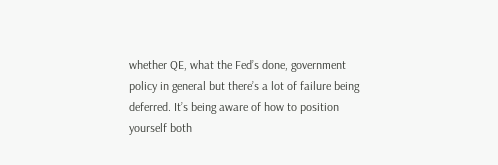whether QE, what the Fed’s done, government policy in general but there’s a lot of failure being deferred. It’s being aware of how to position yourself both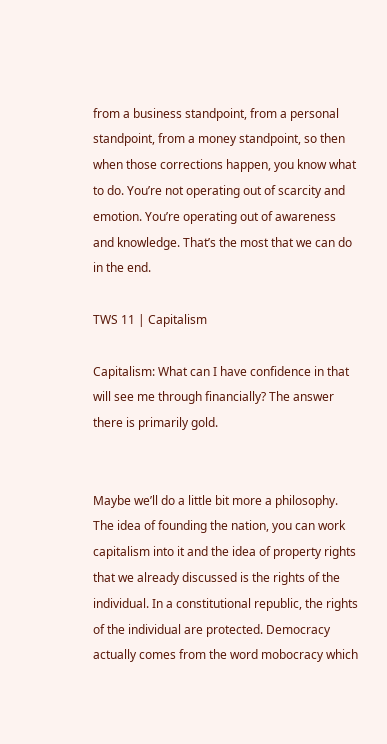from a business standpoint, from a personal standpoint, from a money standpoint, so then when those corrections happen, you know what to do. You’re not operating out of scarcity and emotion. You’re operating out of awareness and knowledge. That’s the most that we can do in the end.

TWS 11 | Capitalism

Capitalism: What can I have confidence in that will see me through financially? The answer there is primarily gold.


Maybe we’ll do a little bit more a philosophy. The idea of founding the nation, you can work capitalism into it and the idea of property rights that we already discussed is the rights of the individual. In a constitutional republic, the rights of the individual are protected. Democracy actually comes from the word mobocracy which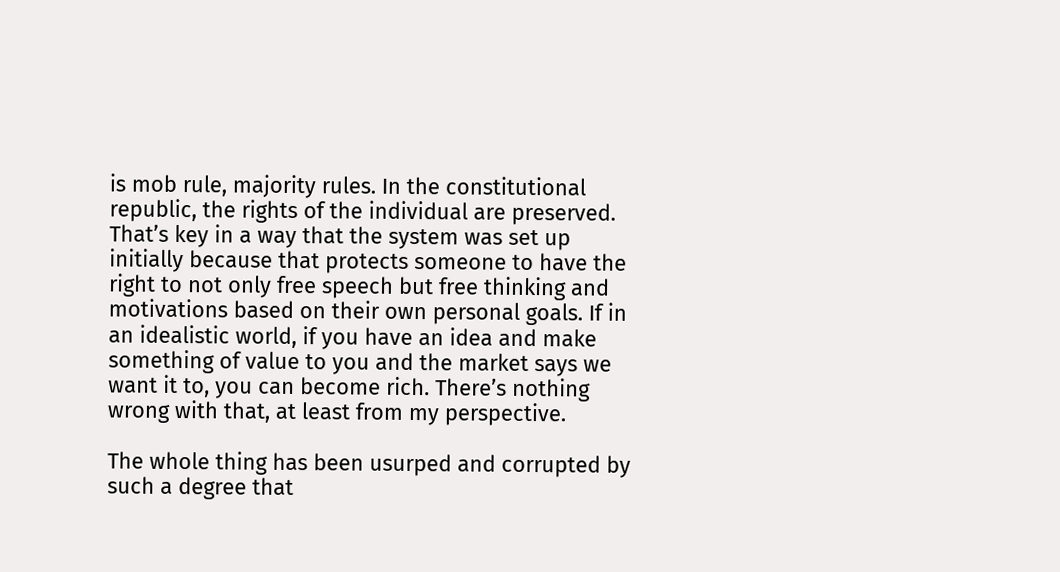is mob rule, majority rules. In the constitutional republic, the rights of the individual are preserved. That’s key in a way that the system was set up initially because that protects someone to have the right to not only free speech but free thinking and motivations based on their own personal goals. If in an idealistic world, if you have an idea and make something of value to you and the market says we want it to, you can become rich. There’s nothing wrong with that, at least from my perspective.

The whole thing has been usurped and corrupted by such a degree that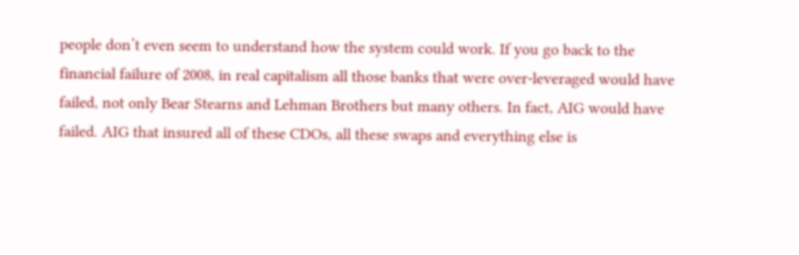people don’t even seem to understand how the system could work. If you go back to the financial failure of 2008, in real capitalism all those banks that were over-leveraged would have failed, not only Bear Stearns and Lehman Brothers but many others. In fact, AIG would have failed. AIG that insured all of these CDOs, all these swaps and everything else is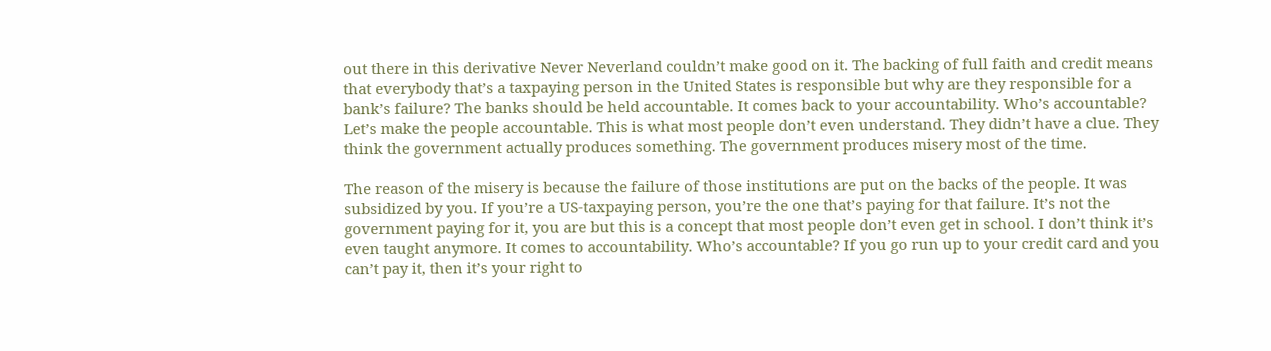out there in this derivative Never Neverland couldn’t make good on it. The backing of full faith and credit means that everybody that’s a taxpaying person in the United States is responsible but why are they responsible for a bank’s failure? The banks should be held accountable. It comes back to your accountability. Who’s accountable? Let’s make the people accountable. This is what most people don’t even understand. They didn’t have a clue. They think the government actually produces something. The government produces misery most of the time.

The reason of the misery is because the failure of those institutions are put on the backs of the people. It was subsidized by you. If you’re a US-taxpaying person, you’re the one that’s paying for that failure. It’s not the government paying for it, you are but this is a concept that most people don’t even get in school. I don’t think it’s even taught anymore. It comes to accountability. Who’s accountable? If you go run up to your credit card and you can’t pay it, then it’s your right to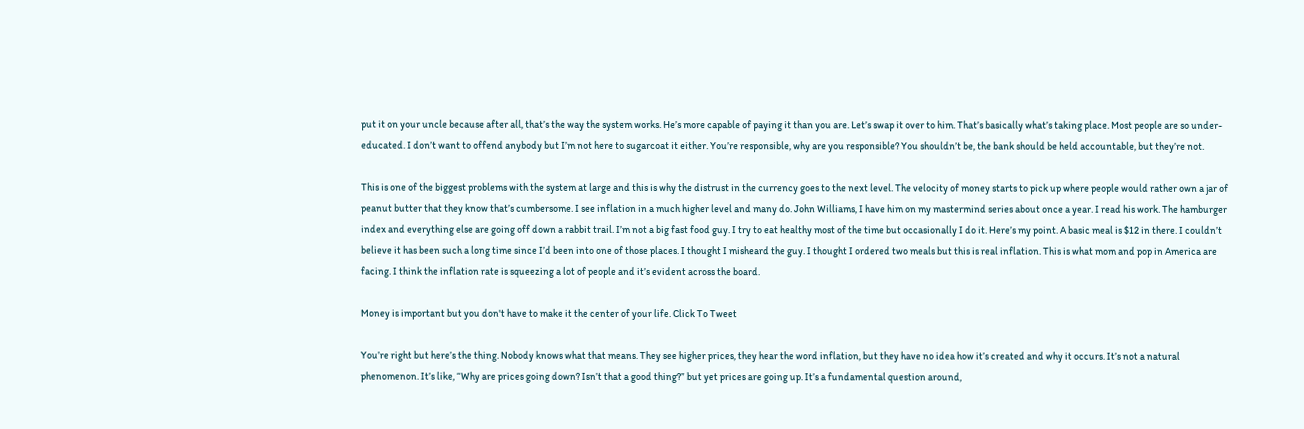put it on your uncle because after all, that’s the way the system works. He’s more capable of paying it than you are. Let’s swap it over to him. That’s basically what’s taking place. Most people are so under-educated. I don’t want to offend anybody but I’m not here to sugarcoat it either. You’re responsible, why are you responsible? You shouldn’t be, the bank should be held accountable, but they’re not.

This is one of the biggest problems with the system at large and this is why the distrust in the currency goes to the next level. The velocity of money starts to pick up where people would rather own a jar of peanut butter that they know that’s cumbersome. I see inflation in a much higher level and many do. John Williams, I have him on my mastermind series about once a year. I read his work. The hamburger index and everything else are going off down a rabbit trail. I’m not a big fast food guy. I try to eat healthy most of the time but occasionally I do it. Here’s my point. A basic meal is $12 in there. I couldn’t believe it has been such a long time since I’d been into one of those places. I thought I misheard the guy. I thought I ordered two meals but this is real inflation. This is what mom and pop in America are facing. I think the inflation rate is squeezing a lot of people and it’s evident across the board.

Money is important but you don't have to make it the center of your life. Click To Tweet

You’re right but here’s the thing. Nobody knows what that means. They see higher prices, they hear the word inflation, but they have no idea how it’s created and why it occurs. It’s not a natural phenomenon. It’s like, “Why are prices going down? Isn’t that a good thing?” but yet prices are going up. It’s a fundamental question around,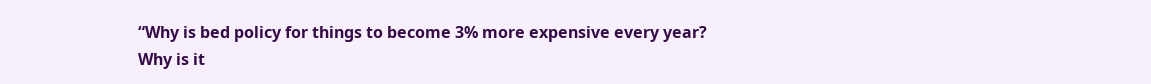“Why is bed policy for things to become 3% more expensive every year? Why is it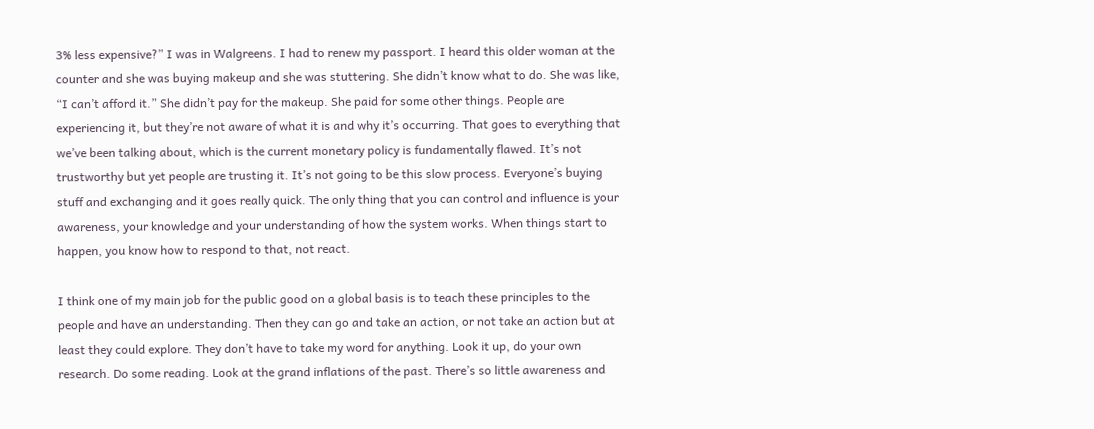3% less expensive?” I was in Walgreens. I had to renew my passport. I heard this older woman at the counter and she was buying makeup and she was stuttering. She didn’t know what to do. She was like, “I can’t afford it.” She didn’t pay for the makeup. She paid for some other things. People are experiencing it, but they’re not aware of what it is and why it’s occurring. That goes to everything that we’ve been talking about, which is the current monetary policy is fundamentally flawed. It’s not trustworthy but yet people are trusting it. It’s not going to be this slow process. Everyone’s buying stuff and exchanging and it goes really quick. The only thing that you can control and influence is your awareness, your knowledge and your understanding of how the system works. When things start to happen, you know how to respond to that, not react.

I think one of my main job for the public good on a global basis is to teach these principles to the people and have an understanding. Then they can go and take an action, or not take an action but at least they could explore. They don’t have to take my word for anything. Look it up, do your own research. Do some reading. Look at the grand inflations of the past. There’s so little awareness and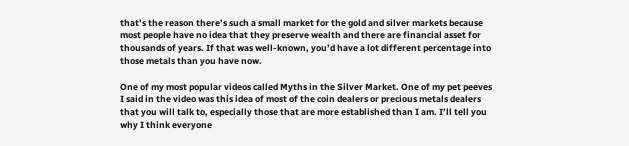that’s the reason there’s such a small market for the gold and silver markets because most people have no idea that they preserve wealth and there are financial asset for thousands of years. If that was well-known, you’d have a lot different percentage into those metals than you have now.

One of my most popular videos called Myths in the Silver Market. One of my pet peeves I said in the video was this idea of most of the coin dealers or precious metals dealers that you will talk to, especially those that are more established than I am. I’ll tell you why I think everyone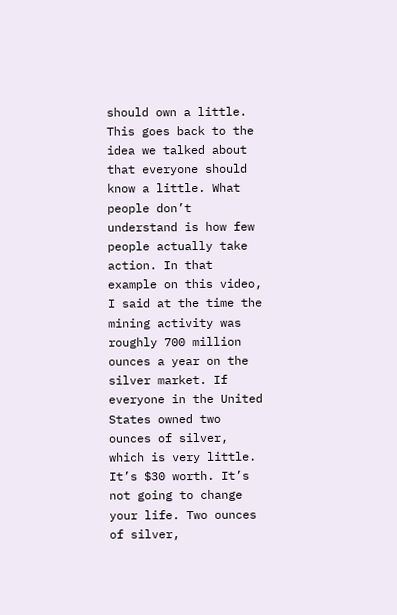should own a little. This goes back to the idea we talked about that everyone should know a little. What people don’t understand is how few people actually take action. In that example on this video, I said at the time the mining activity was roughly 700 million ounces a year on the silver market. If everyone in the United States owned two ounces of silver, which is very little. It’s $30 worth. It’s not going to change your life. Two ounces of silver,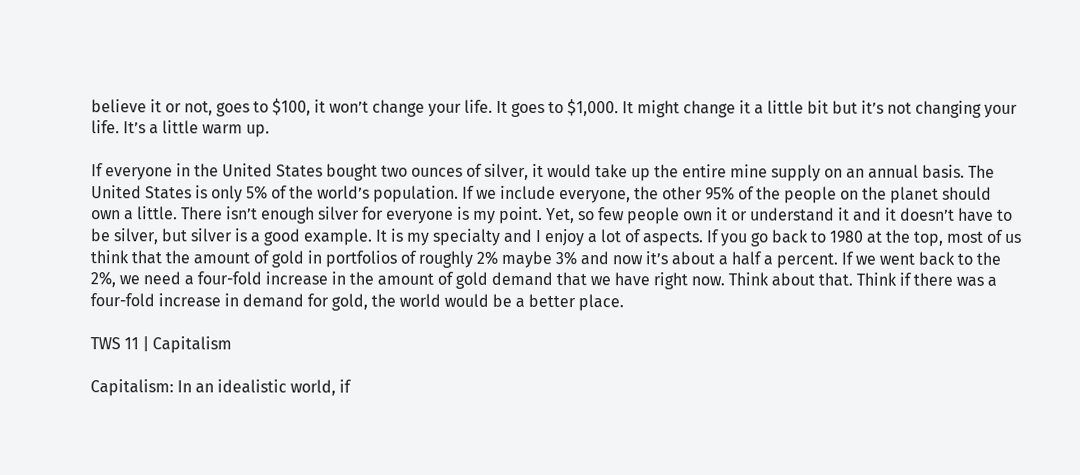believe it or not, goes to $100, it won’t change your life. It goes to $1,000. It might change it a little bit but it’s not changing your life. It’s a little warm up.

If everyone in the United States bought two ounces of silver, it would take up the entire mine supply on an annual basis. The United States is only 5% of the world’s population. If we include everyone, the other 95% of the people on the planet should own a little. There isn’t enough silver for everyone is my point. Yet, so few people own it or understand it and it doesn’t have to be silver, but silver is a good example. It is my specialty and I enjoy a lot of aspects. If you go back to 1980 at the top, most of us think that the amount of gold in portfolios of roughly 2% maybe 3% and now it’s about a half a percent. If we went back to the 2%, we need a four-fold increase in the amount of gold demand that we have right now. Think about that. Think if there was a four-fold increase in demand for gold, the world would be a better place.

TWS 11 | Capitalism

Capitalism: In an idealistic world, if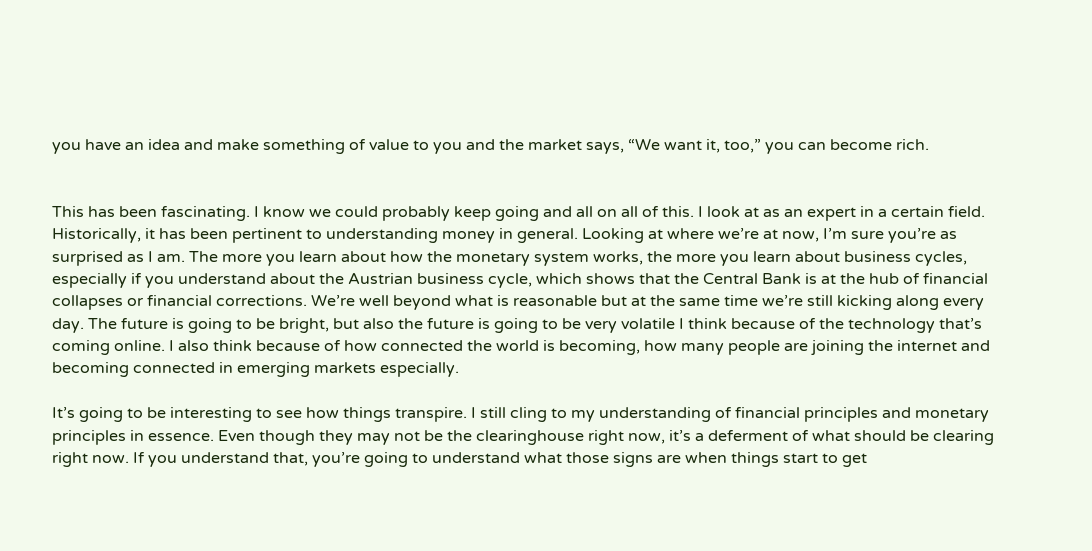you have an idea and make something of value to you and the market says, “We want it, too,” you can become rich.


This has been fascinating. I know we could probably keep going and all on all of this. I look at as an expert in a certain field. Historically, it has been pertinent to understanding money in general. Looking at where we’re at now, I’m sure you’re as surprised as I am. The more you learn about how the monetary system works, the more you learn about business cycles, especially if you understand about the Austrian business cycle, which shows that the Central Bank is at the hub of financial collapses or financial corrections. We’re well beyond what is reasonable but at the same time we’re still kicking along every day. The future is going to be bright, but also the future is going to be very volatile I think because of the technology that’s coming online. I also think because of how connected the world is becoming, how many people are joining the internet and becoming connected in emerging markets especially.

It’s going to be interesting to see how things transpire. I still cling to my understanding of financial principles and monetary principles in essence. Even though they may not be the clearinghouse right now, it’s a deferment of what should be clearing right now. If you understand that, you’re going to understand what those signs are when things start to get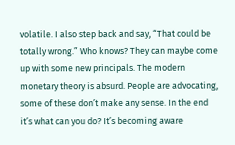volatile. I also step back and say, “That could be totally wrong.” Who knows? They can maybe come up with some new principals. The modern monetary theory is absurd. People are advocating, some of these don’t make any sense. In the end it’s what can you do? It’s becoming aware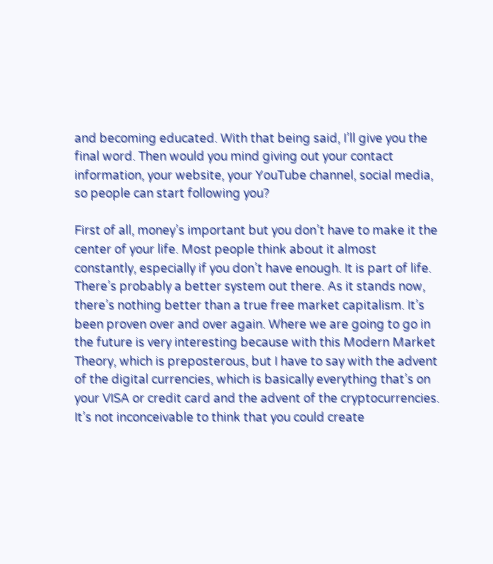and becoming educated. With that being said, I’ll give you the final word. Then would you mind giving out your contact information, your website, your YouTube channel, social media, so people can start following you?

First of all, money’s important but you don’t have to make it the center of your life. Most people think about it almost constantly, especially if you don’t have enough. It is part of life. There’s probably a better system out there. As it stands now, there’s nothing better than a true free market capitalism. It’s been proven over and over again. Where we are going to go in the future is very interesting because with this Modern Market Theory, which is preposterous, but I have to say with the advent of the digital currencies, which is basically everything that’s on your VISA or credit card and the advent of the cryptocurrencies. It’s not inconceivable to think that you could create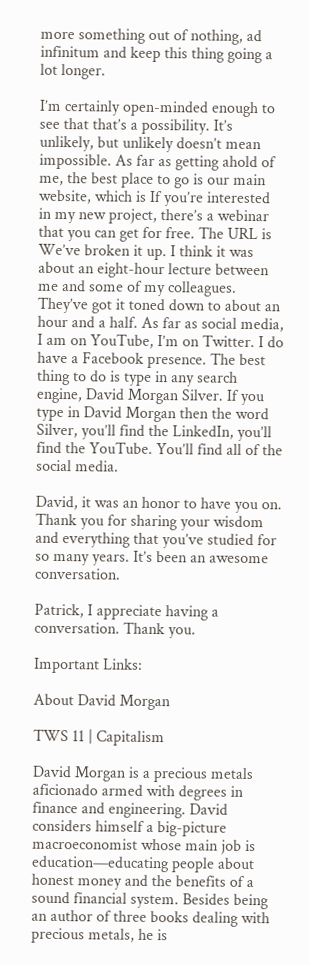more something out of nothing, ad infinitum and keep this thing going a lot longer.

I’m certainly open-minded enough to see that that’s a possibility. It’s unlikely, but unlikely doesn’t mean impossible. As far as getting ahold of me, the best place to go is our main website, which is If you’re interested in my new project, there’s a webinar that you can get for free. The URL is We’ve broken it up. I think it was about an eight-hour lecture between me and some of my colleagues. They’ve got it toned down to about an hour and a half. As far as social media, I am on YouTube, I’m on Twitter. I do have a Facebook presence. The best thing to do is type in any search engine, David Morgan Silver. If you type in David Morgan then the word Silver, you’ll find the LinkedIn, you’ll find the YouTube. You’ll find all of the social media.

David, it was an honor to have you on. Thank you for sharing your wisdom and everything that you’ve studied for so many years. It’s been an awesome conversation.

Patrick, I appreciate having a conversation. Thank you.

Important Links:

About David Morgan

TWS 11 | Capitalism

David Morgan is a precious metals aficionado armed with degrees in finance and engineering. David considers himself a big-picture macroeconomist whose main job is education—educating people about honest money and the benefits of a sound financial system. Besides being an author of three books dealing with precious metals, he is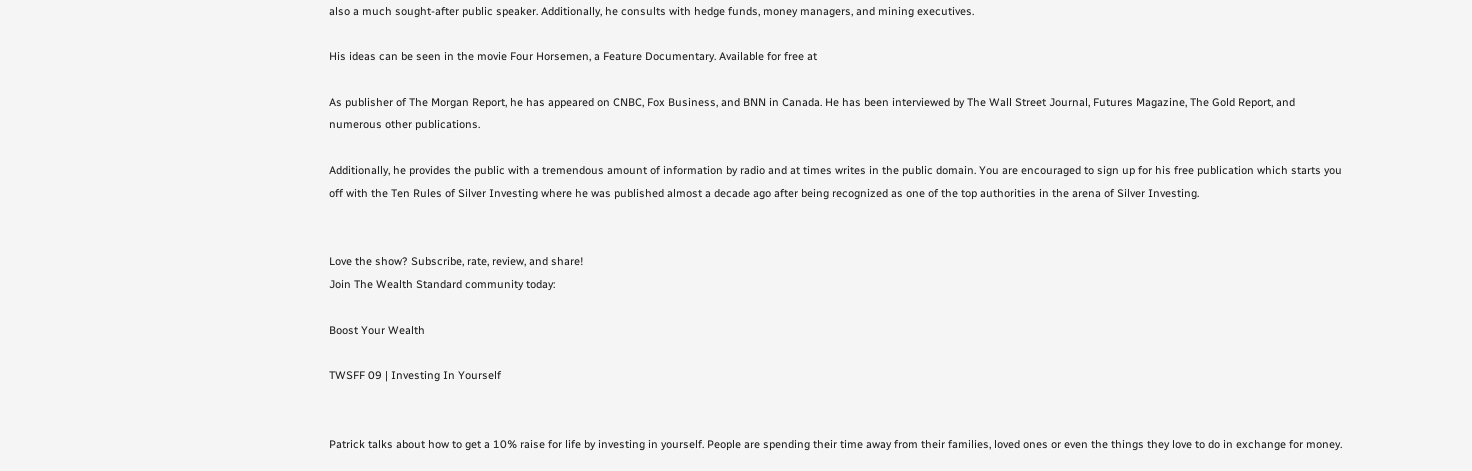also a much sought-after public speaker. Additionally, he consults with hedge funds, money managers, and mining executives.

His ideas can be seen in the movie Four Horsemen, a Feature Documentary. Available for free at

As publisher of The Morgan Report, he has appeared on CNBC, Fox Business, and BNN in Canada. He has been interviewed by The Wall Street Journal, Futures Magazine, The Gold Report, and numerous other publications.

Additionally, he provides the public with a tremendous amount of information by radio and at times writes in the public domain. You are encouraged to sign up for his free publication which starts you off with the Ten Rules of Silver Investing where he was published almost a decade ago after being recognized as one of the top authorities in the arena of Silver Investing.


Love the show? Subscribe, rate, review, and share!
Join The Wealth Standard community today:

Boost Your Wealth

TWSFF 09 | Investing In Yourself


Patrick talks about how to get a 10% raise for life by investing in yourself. People are spending their time away from their families, loved ones or even the things they love to do in exchange for money.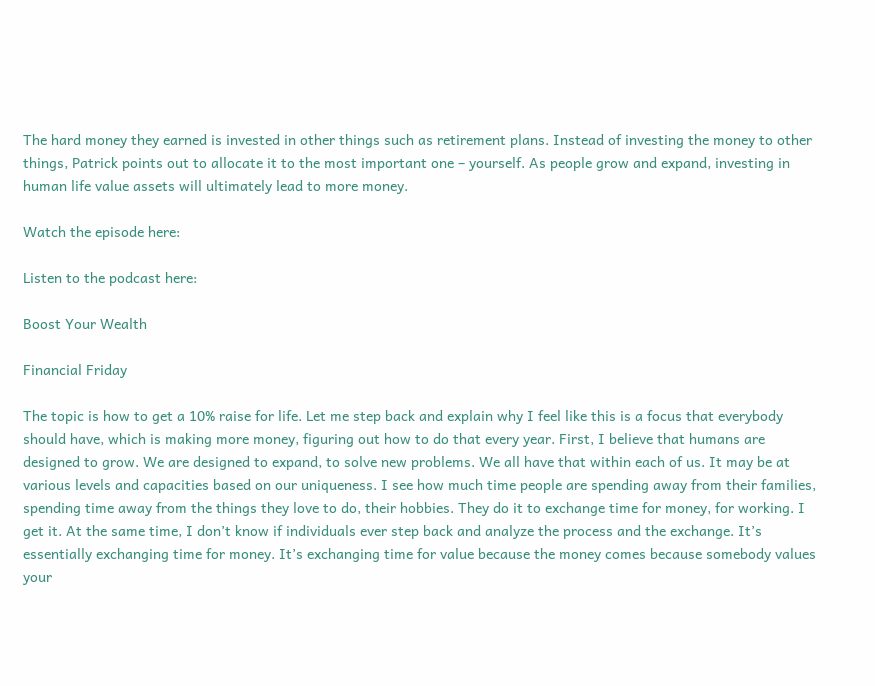The hard money they earned is invested in other things such as retirement plans. Instead of investing the money to other things, Patrick points out to allocate it to the most important one – yourself. As people grow and expand, investing in human life value assets will ultimately lead to more money.

Watch the episode here:

Listen to the podcast here:

Boost Your Wealth

Financial Friday

The topic is how to get a 10% raise for life. Let me step back and explain why I feel like this is a focus that everybody should have, which is making more money, figuring out how to do that every year. First, I believe that humans are designed to grow. We are designed to expand, to solve new problems. We all have that within each of us. It may be at various levels and capacities based on our uniqueness. I see how much time people are spending away from their families, spending time away from the things they love to do, their hobbies. They do it to exchange time for money, for working. I get it. At the same time, I don’t know if individuals ever step back and analyze the process and the exchange. It’s essentially exchanging time for money. It’s exchanging time for value because the money comes because somebody values your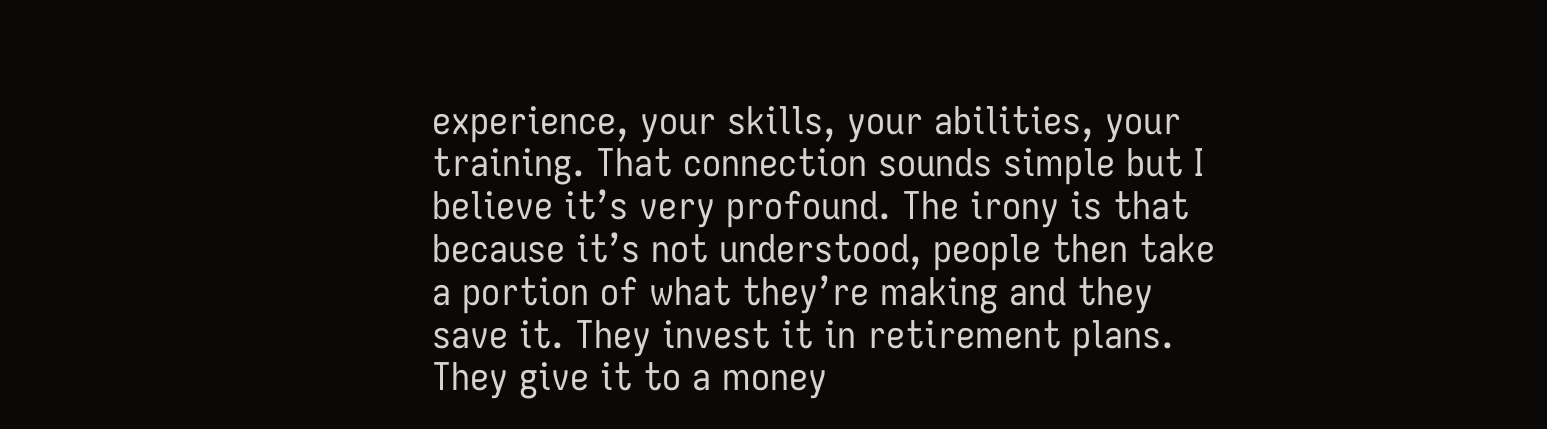experience, your skills, your abilities, your training. That connection sounds simple but I believe it’s very profound. The irony is that because it’s not understood, people then take a portion of what they’re making and they save it. They invest it in retirement plans. They give it to a money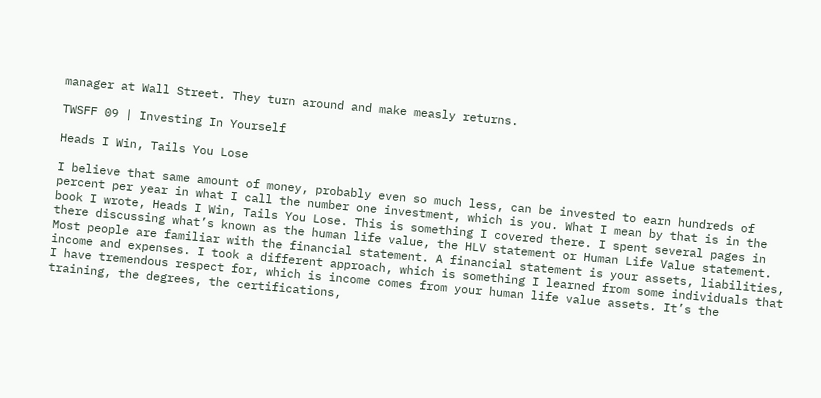manager at Wall Street. They turn around and make measly returns.

TWSFF 09 | Investing In Yourself

Heads I Win, Tails You Lose

I believe that same amount of money, probably even so much less, can be invested to earn hundreds of percent per year in what I call the number one investment, which is you. What I mean by that is in the book I wrote, Heads I Win, Tails You Lose. This is something I covered there. I spent several pages in there discussing what’s known as the human life value, the HLV statement or Human Life Value statement. Most people are familiar with the financial statement. A financial statement is your assets, liabilities, income and expenses. I took a different approach, which is something I learned from some individuals that I have tremendous respect for, which is income comes from your human life value assets. It’s the training, the degrees, the certifications,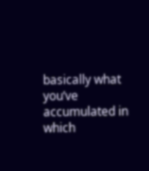basically what you’ve accumulated in which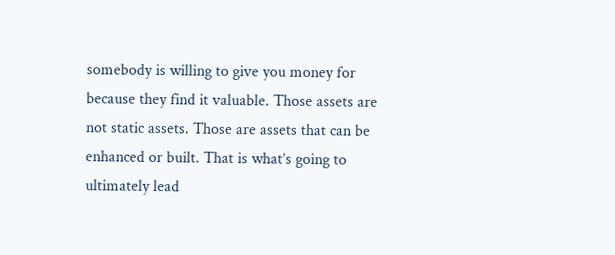somebody is willing to give you money for because they find it valuable. Those assets are not static assets. Those are assets that can be enhanced or built. That is what’s going to ultimately lead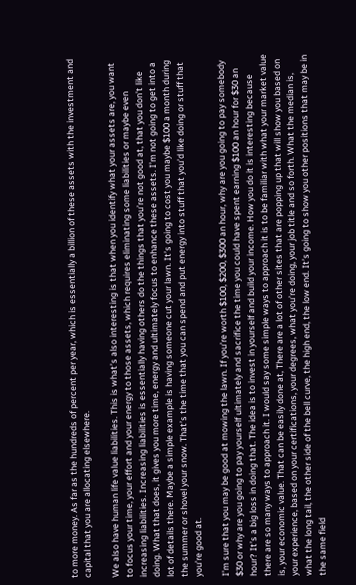to more money. As far as the hundreds of percent per year, which is essentially a billion of these assets with the investment and capital that you are allocating elsewhere.

We also have human life value liabilities. This is what’s also interesting is that when you identify what your assets are, you want to focus your time, your effort and your energy to those assets, which requires eliminating some liabilities or maybe even increasing liabilities. Increasing liabilities is essentially having others do the things that you’re not good at, that you don’t like doing. What that does, it gives you more time, energy and ultimately focus to enhance these assets. I’m not going to get into a lot of details there. Maybe a simple example is having someone cut your lawn. It’s going to cost you maybe $100 a month during the summer or shovel your snow. That’s the time that you can spend and put energy into stuff that you’d like doing or stuff that you’re good at.

I’m sure that you may be good at mowing the lawn. If you’re worth $100, $200, $300 an hour, why are you going to pay somebody $30 or why are you going to pay yourself ultimately and sacrifice the time you could have spent earning $100 an hour for $30 an hour? It’s a big loss in doing that. The idea is to invest in yourself and build your income. How you do it is interesting because there are so many ways to approach it. I would say some simple ways to approach it is to be familiar with what your market value is, your economic value. That can be easily done at, There are a lot of other sites that are popping up that will show you based on your experience, based on your certifications, your degrees, what you’re doing, your job title and so forth. What the median is, what the long tail, the other side of the bell curve, the high end, the low end. It’s going to show you other positions that may be in the same field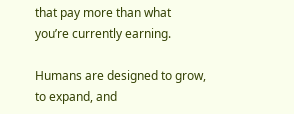that pay more than what you’re currently earning.

Humans are designed to grow, to expand, and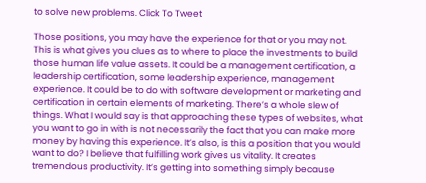to solve new problems. Click To Tweet

Those positions, you may have the experience for that or you may not. This is what gives you clues as to where to place the investments to build those human life value assets. It could be a management certification, a leadership certification, some leadership experience, management experience. It could be to do with software development or marketing and certification in certain elements of marketing. There’s a whole slew of things. What I would say is that approaching these types of websites, what you want to go in with is not necessarily the fact that you can make more money by having this experience. It’s also, is this a position that you would want to do? I believe that fulfilling work gives us vitality. It creates tremendous productivity. It’s getting into something simply because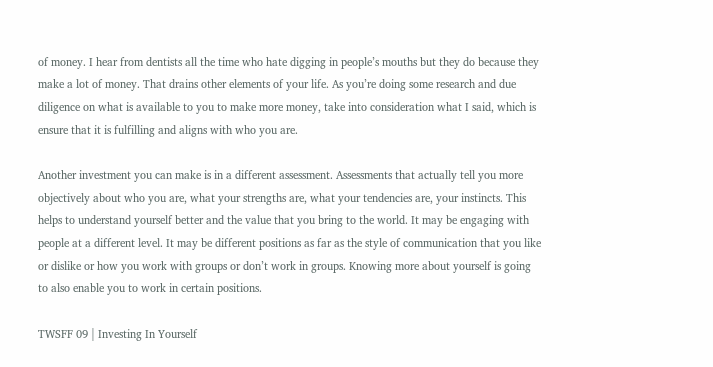of money. I hear from dentists all the time who hate digging in people’s mouths but they do because they make a lot of money. That drains other elements of your life. As you’re doing some research and due diligence on what is available to you to make more money, take into consideration what I said, which is ensure that it is fulfilling and aligns with who you are.

Another investment you can make is in a different assessment. Assessments that actually tell you more objectively about who you are, what your strengths are, what your tendencies are, your instincts. This helps to understand yourself better and the value that you bring to the world. It may be engaging with people at a different level. It may be different positions as far as the style of communication that you like or dislike or how you work with groups or don’t work in groups. Knowing more about yourself is going to also enable you to work in certain positions.

TWSFF 09 | Investing In Yourself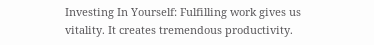Investing In Yourself: Fulfilling work gives us vitality. It creates tremendous productivity.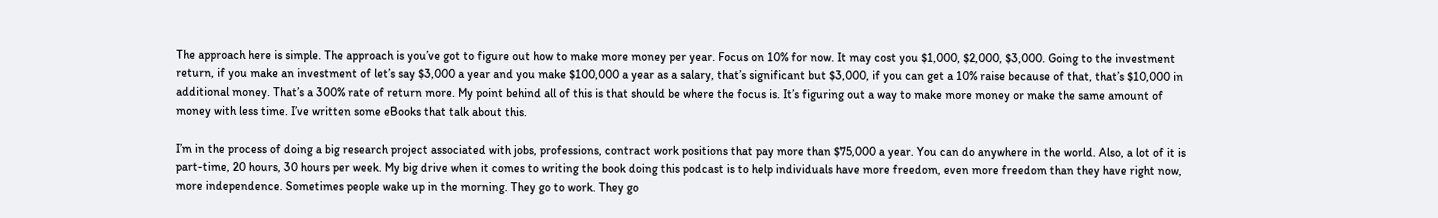The approach here is simple. The approach is you’ve got to figure out how to make more money per year. Focus on 10% for now. It may cost you $1,000, $2,000, $3,000. Going to the investment return, if you make an investment of let’s say $3,000 a year and you make $100,000 a year as a salary, that’s significant but $3,000, if you can get a 10% raise because of that, that’s $10,000 in additional money. That’s a 300% rate of return more. My point behind all of this is that should be where the focus is. It’s figuring out a way to make more money or make the same amount of money with less time. I’ve written some eBooks that talk about this.

I’m in the process of doing a big research project associated with jobs, professions, contract work positions that pay more than $75,000 a year. You can do anywhere in the world. Also, a lot of it is part-time, 20 hours, 30 hours per week. My big drive when it comes to writing the book doing this podcast is to help individuals have more freedom, even more freedom than they have right now, more independence. Sometimes people wake up in the morning. They go to work. They go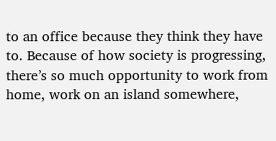to an office because they think they have to. Because of how society is progressing, there’s so much opportunity to work from home, work on an island somewhere,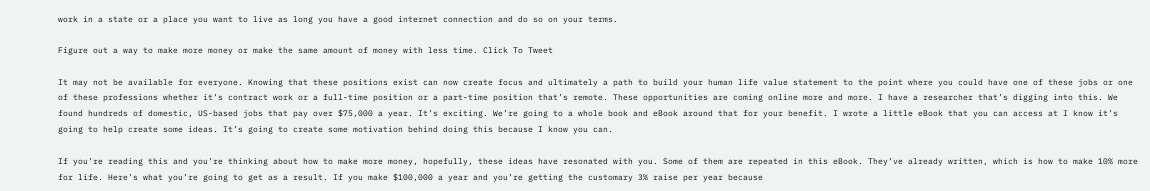work in a state or a place you want to live as long you have a good internet connection and do so on your terms.

Figure out a way to make more money or make the same amount of money with less time. Click To Tweet

It may not be available for everyone. Knowing that these positions exist can now create focus and ultimately a path to build your human life value statement to the point where you could have one of these jobs or one of these professions whether it’s contract work or a full-time position or a part-time position that’s remote. These opportunities are coming online more and more. I have a researcher that’s digging into this. We found hundreds of domestic, US-based jobs that pay over $75,000 a year. It’s exciting. We’re going to a whole book and eBook around that for your benefit. I wrote a little eBook that you can access at I know it’s going to help create some ideas. It’s going to create some motivation behind doing this because I know you can.

If you’re reading this and you’re thinking about how to make more money, hopefully, these ideas have resonated with you. Some of them are repeated in this eBook. They’ve already written, which is how to make 10% more for life. Here’s what you’re going to get as a result. If you make $100,000 a year and you’re getting the customary 3% raise per year because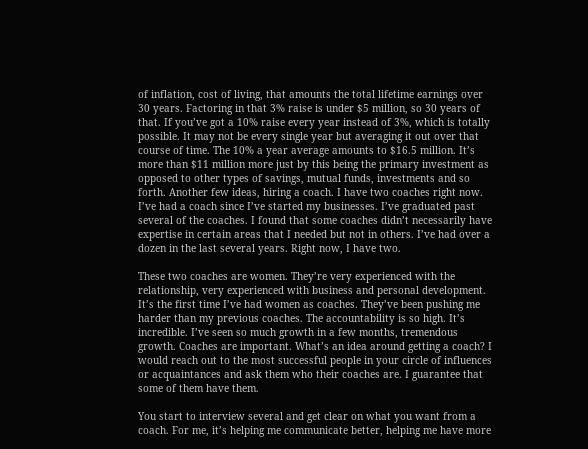of inflation, cost of living, that amounts the total lifetime earnings over 30 years. Factoring in that 3% raise is under $5 million, so 30 years of that. If you’ve got a 10% raise every year instead of 3%, which is totally possible. It may not be every single year but averaging it out over that course of time. The 10% a year average amounts to $16.5 million. It’s more than $11 million more just by this being the primary investment as opposed to other types of savings, mutual funds, investments and so forth. Another few ideas, hiring a coach. I have two coaches right now. I’ve had a coach since I’ve started my businesses. I’ve graduated past several of the coaches. I found that some coaches didn’t necessarily have expertise in certain areas that I needed but not in others. I’ve had over a dozen in the last several years. Right now, I have two.

These two coaches are women. They’re very experienced with the relationship, very experienced with business and personal development. It’s the first time I’ve had women as coaches. They’ve been pushing me harder than my previous coaches. The accountability is so high. It’s incredible. I’ve seen so much growth in a few months, tremendous growth. Coaches are important. What’s an idea around getting a coach? I would reach out to the most successful people in your circle of influences or acquaintances and ask them who their coaches are. I guarantee that some of them have them.

You start to interview several and get clear on what you want from a coach. For me, it’s helping me communicate better, helping me have more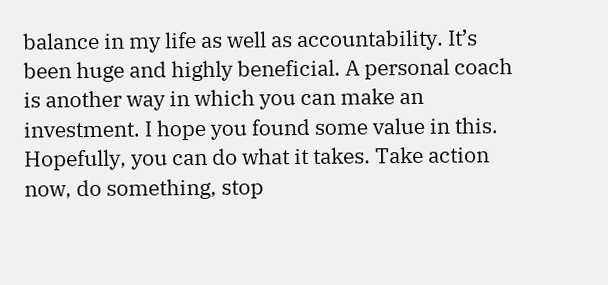balance in my life as well as accountability. It’s been huge and highly beneficial. A personal coach is another way in which you can make an investment. I hope you found some value in this. Hopefully, you can do what it takes. Take action now, do something, stop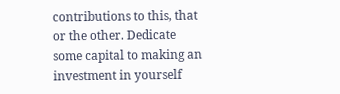contributions to this, that or the other. Dedicate some capital to making an investment in yourself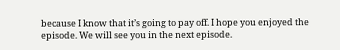because I know that it’s going to pay off. I hope you enjoyed the episode. We will see you in the next episode.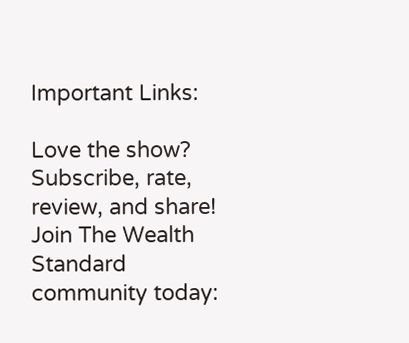Important Links:

Love the show? Subscribe, rate, review, and share!
Join The Wealth Standard community today: